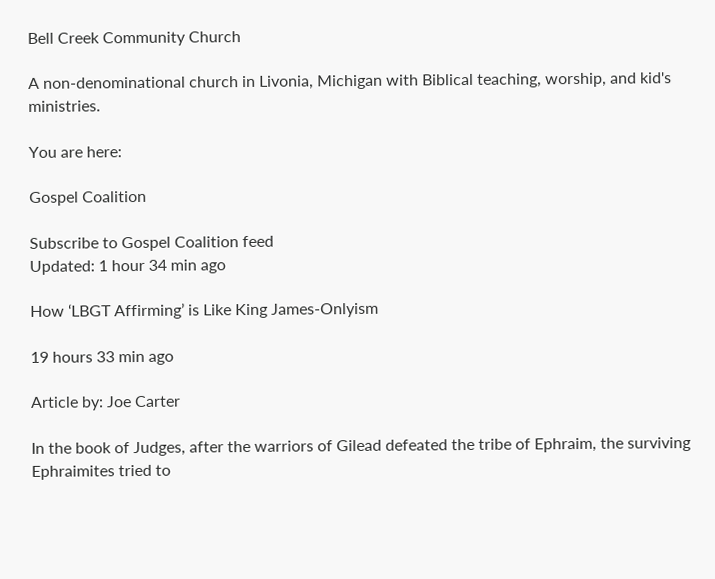Bell Creek Community Church

A non-denominational church in Livonia, Michigan with Biblical teaching, worship, and kid's ministries.

You are here:

Gospel Coalition

Subscribe to Gospel Coalition feed
Updated: 1 hour 34 min ago

How ‘LBGT Affirming’ is Like King James-Onlyism

19 hours 33 min ago

Article by: Joe Carter

In the book of Judges, after the warriors of Gilead defeated the tribe of Ephraim, the surviving Ephraimites tried to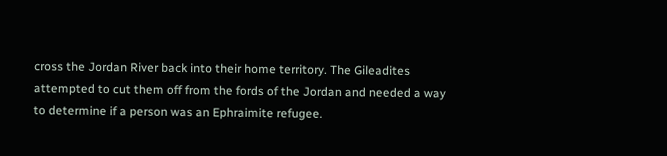cross the Jordan River back into their home territory. The Gileadites attempted to cut them off from the fords of the Jordan and needed a way to determine if a person was an Ephraimite refugee.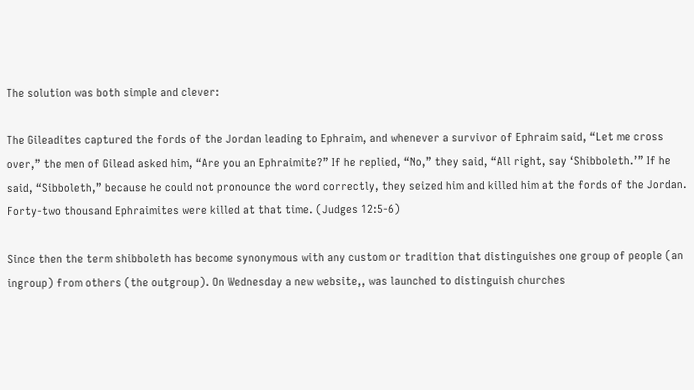The solution was both simple and clever:

The Gileadites captured the fords of the Jordan leading to Ephraim, and whenever a survivor of Ephraim said, “Let me cross over,” the men of Gilead asked him, “Are you an Ephraimite?” If he replied, “No,” they said, “All right, say ‘Shibboleth.’” If he said, “Sibboleth,” because he could not pronounce the word correctly, they seized him and killed him at the fords of the Jordan. Forty-two thousand Ephraimites were killed at that time. (Judges 12:5-6)

Since then the term shibboleth has become synonymous with any custom or tradition that distinguishes one group of people (an ingroup) from others (the outgroup). On Wednesday a new website,, was launched to distinguish churches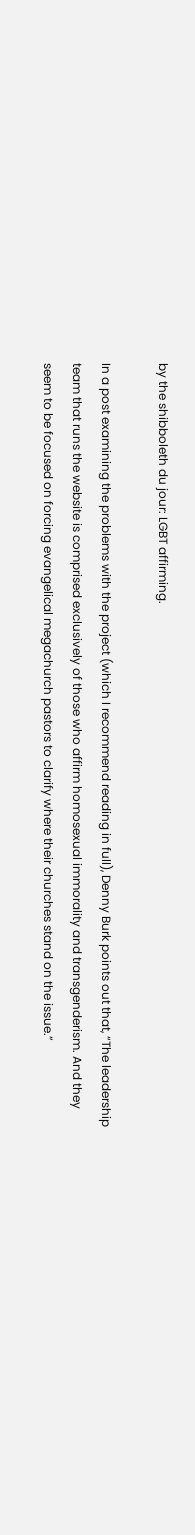by the shibboleth du jour: LGBT affirming.

In a post examining the problems with the project (which I recommend reading in full), Denny Burk points out that, “The leadership team that runs the website is comprised exclusively of those who affirm homosexual immorality and transgenderism. And they seem to be focused on forcing evangelical megachurch pastors to clarify where their churches stand on the issue.”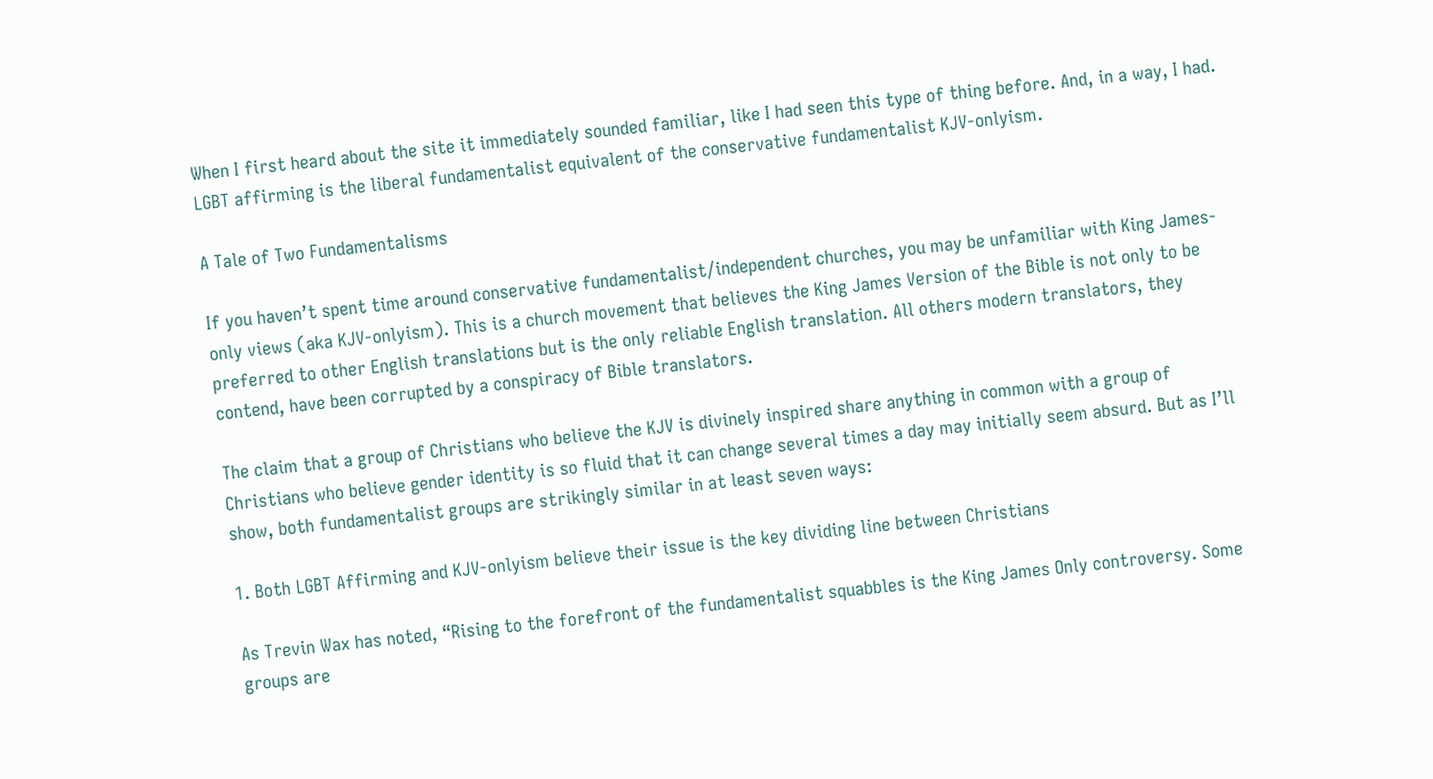When I first heard about the site it immediately sounded familiar, like I had seen this type of thing before. And, in a way, I had. LGBT affirming is the liberal fundamentalist equivalent of the conservative fundamentalist KJV-onlyism.

A Tale of Two Fundamentalisms

If you haven’t spent time around conservative fundamentalist/independent churches, you may be unfamiliar with King James-only views (aka KJV-onlyism). This is a church movement that believes the King James Version of the Bible is not only to be preferred to other English translations but is the only reliable English translation. All others modern translators, they contend, have been corrupted by a conspiracy of Bible translators.

The claim that a group of Christians who believe the KJV is divinely inspired share anything in common with a group of Christians who believe gender identity is so fluid that it can change several times a day may initially seem absurd. But as I’ll show, both fundamentalist groups are strikingly similar in at least seven ways:

1. Both LGBT Affirming and KJV-onlyism believe their issue is the key dividing line between Christians

As Trevin Wax has noted, “Rising to the forefront of the fundamentalist squabbles is the King James Only controversy. Some groups are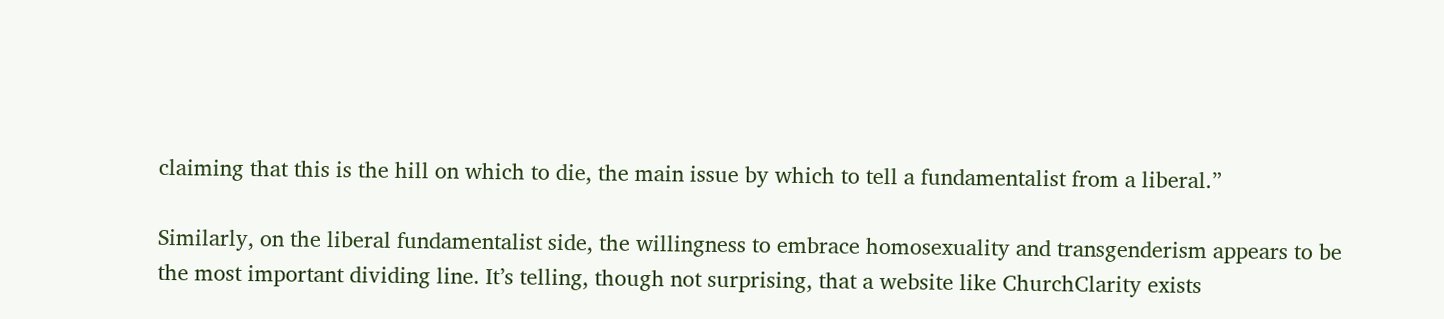claiming that this is the hill on which to die, the main issue by which to tell a fundamentalist from a liberal.”

Similarly, on the liberal fundamentalist side, the willingness to embrace homosexuality and transgenderism appears to be the most important dividing line. It’s telling, though not surprising, that a website like ChurchClarity exists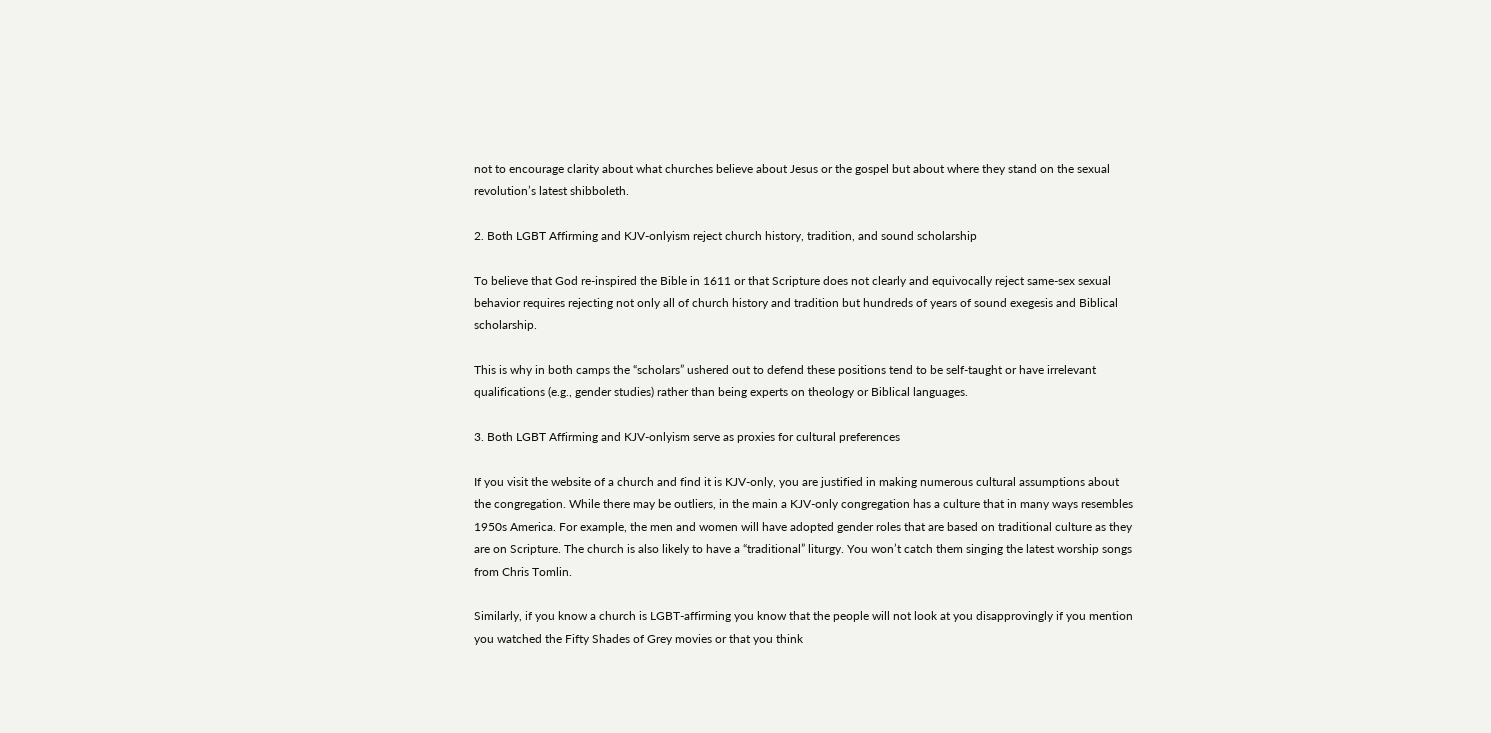not to encourage clarity about what churches believe about Jesus or the gospel but about where they stand on the sexual revolution’s latest shibboleth.

2. Both LGBT Affirming and KJV-onlyism reject church history, tradition, and sound scholarship

To believe that God re-inspired the Bible in 1611 or that Scripture does not clearly and equivocally reject same-sex sexual behavior requires rejecting not only all of church history and tradition but hundreds of years of sound exegesis and Biblical scholarship.

This is why in both camps the “scholars” ushered out to defend these positions tend to be self-taught or have irrelevant qualifications (e.g., gender studies) rather than being experts on theology or Biblical languages.

3. Both LGBT Affirming and KJV-onlyism serve as proxies for cultural preferences

If you visit the website of a church and find it is KJV-only, you are justified in making numerous cultural assumptions about the congregation. While there may be outliers, in the main a KJV-only congregation has a culture that in many ways resembles 1950s America. For example, the men and women will have adopted gender roles that are based on traditional culture as they are on Scripture. The church is also likely to have a “traditional” liturgy. You won’t catch them singing the latest worship songs from Chris Tomlin.

Similarly, if you know a church is LGBT-affirming you know that the people will not look at you disapprovingly if you mention you watched the Fifty Shades of Grey movies or that you think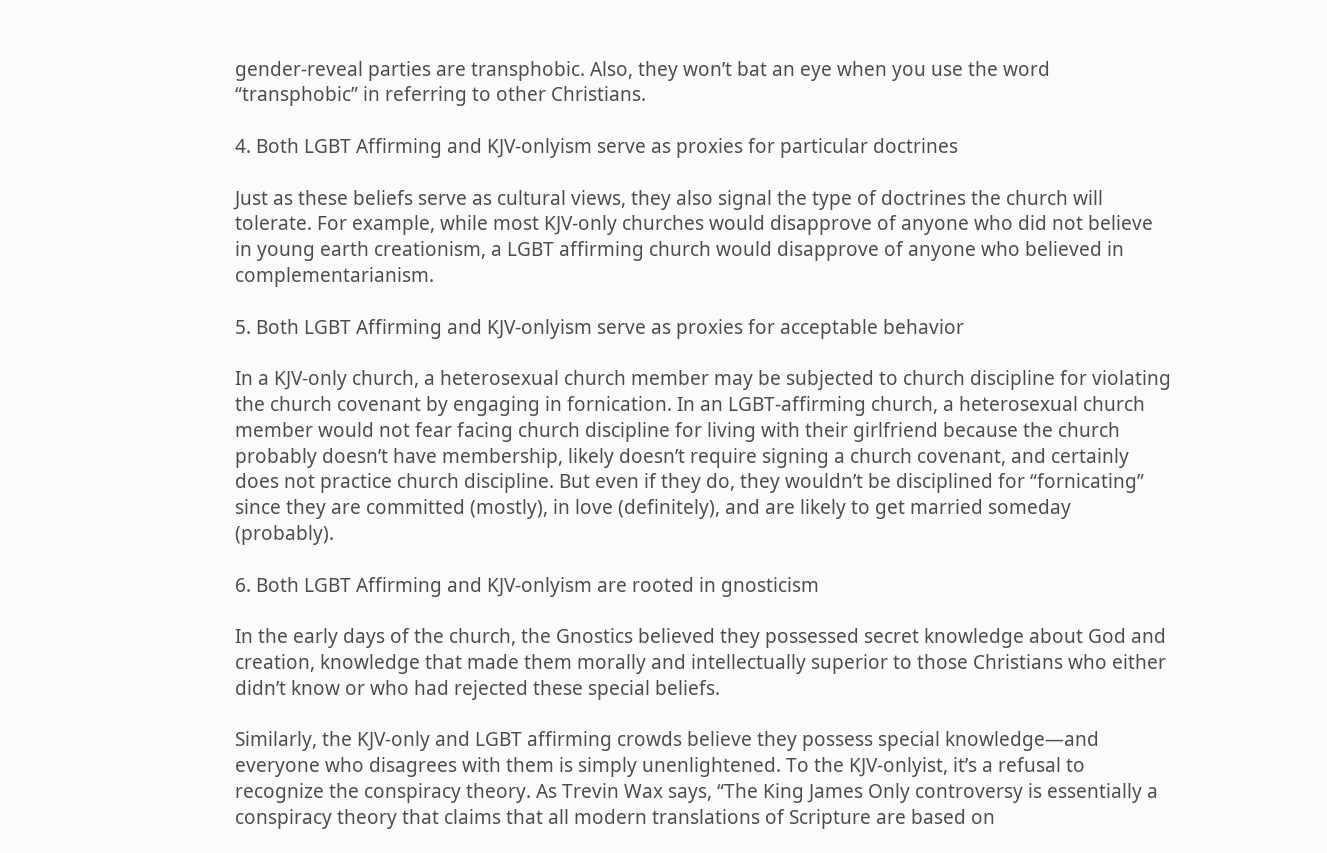gender-reveal parties are transphobic. Also, they won’t bat an eye when you use the word “transphobic” in referring to other Christians.

4. Both LGBT Affirming and KJV-onlyism serve as proxies for particular doctrines

Just as these beliefs serve as cultural views, they also signal the type of doctrines the church will tolerate. For example, while most KJV-only churches would disapprove of anyone who did not believe in young earth creationism, a LGBT affirming church would disapprove of anyone who believed in complementarianism.

5. Both LGBT Affirming and KJV-onlyism serve as proxies for acceptable behavior

In a KJV-only church, a heterosexual church member may be subjected to church discipline for violating the church covenant by engaging in fornication. In an LGBT-affirming church, a heterosexual church member would not fear facing church discipline for living with their girlfriend because the church probably doesn’t have membership, likely doesn’t require signing a church covenant, and certainly does not practice church discipline. But even if they do, they wouldn’t be disciplined for “fornicating” since they are committed (mostly), in love (definitely), and are likely to get married someday (probably).

6. Both LGBT Affirming and KJV-onlyism are rooted in gnosticism

In the early days of the church, the Gnostics believed they possessed secret knowledge about God and creation, knowledge that made them morally and intellectually superior to those Christians who either didn’t know or who had rejected these special beliefs.

Similarly, the KJV-only and LGBT affirming crowds believe they possess special knowledge—and everyone who disagrees with them is simply unenlightened. To the KJV-onlyist, it’s a refusal to recognize the conspiracy theory. As Trevin Wax says, “The King James Only controversy is essentially a conspiracy theory that claims that all modern translations of Scripture are based on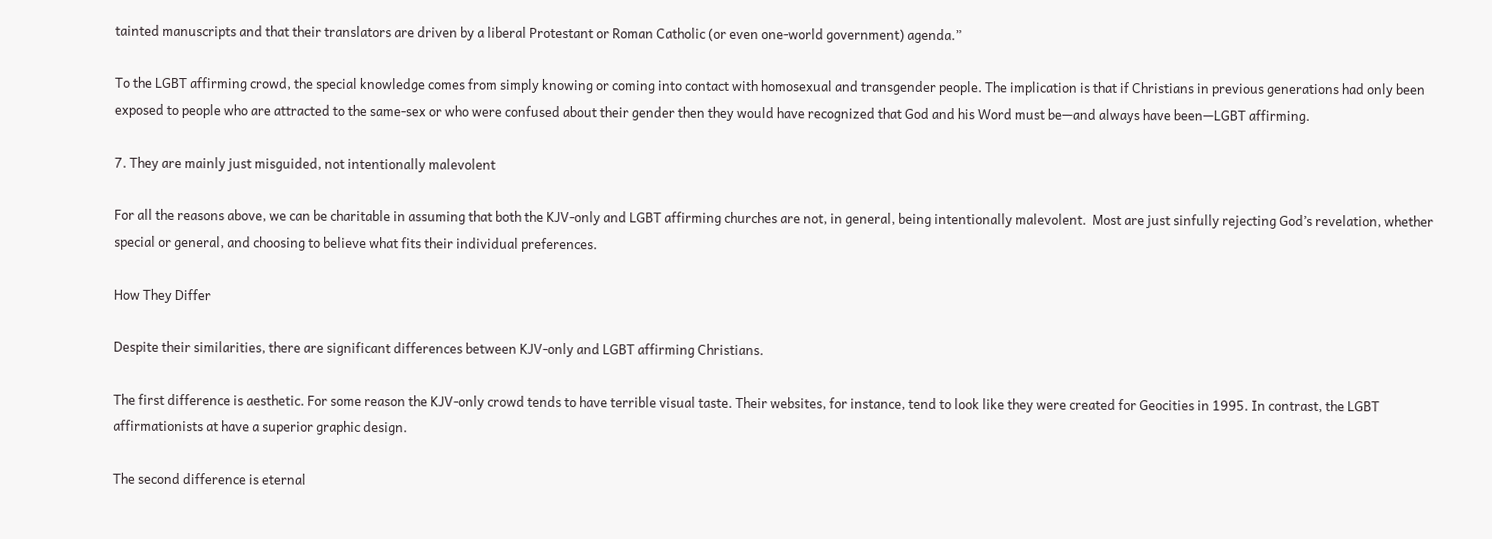tainted manuscripts and that their translators are driven by a liberal Protestant or Roman Catholic (or even one-world government) agenda.”

To the LGBT affirming crowd, the special knowledge comes from simply knowing or coming into contact with homosexual and transgender people. The implication is that if Christians in previous generations had only been exposed to people who are attracted to the same-sex or who were confused about their gender then they would have recognized that God and his Word must be—and always have been—LGBT affirming.

7. They are mainly just misguided, not intentionally malevolent

For all the reasons above, we can be charitable in assuming that both the KJV-only and LGBT affirming churches are not, in general, being intentionally malevolent.  Most are just sinfully rejecting God’s revelation, whether special or general, and choosing to believe what fits their individual preferences.

How They Differ

Despite their similarities, there are significant differences between KJV-only and LGBT affirming Christians.

The first difference is aesthetic. For some reason the KJV-only crowd tends to have terrible visual taste. Their websites, for instance, tend to look like they were created for Geocities in 1995. In contrast, the LGBT affirmationists at have a superior graphic design.

The second difference is eternal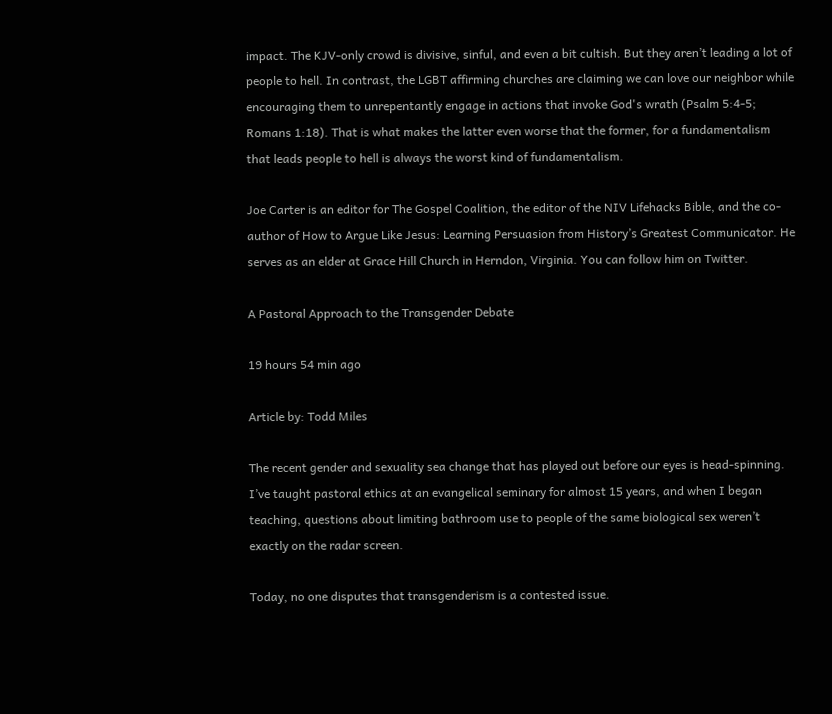impact. The KJV-only crowd is divisive, sinful, and even a bit cultish. But they aren’t leading a lot of people to hell. In contrast, the LGBT affirming churches are claiming we can love our neighbor while encouraging them to unrepentantly engage in actions that invoke God's wrath (Psalm 5:4-5; Romans 1:18). That is what makes the latter even worse that the former, for a fundamentalism that leads people to hell is always the worst kind of fundamentalism.

Joe Carter is an editor for The Gospel Coalition, the editor of the NIV Lifehacks Bible, and the co-author of How to Argue Like Jesus: Learning Persuasion from History’s Greatest Communicator. He serves as an elder at Grace Hill Church in Herndon, Virginia. You can follow him on Twitter.

A Pastoral Approach to the Transgender Debate

19 hours 54 min ago

Article by: Todd Miles

The recent gender and sexuality sea change that has played out before our eyes is head-spinning. I’ve taught pastoral ethics at an evangelical seminary for almost 15 years, and when I began teaching, questions about limiting bathroom use to people of the same biological sex weren’t exactly on the radar screen.

Today, no one disputes that transgenderism is a contested issue.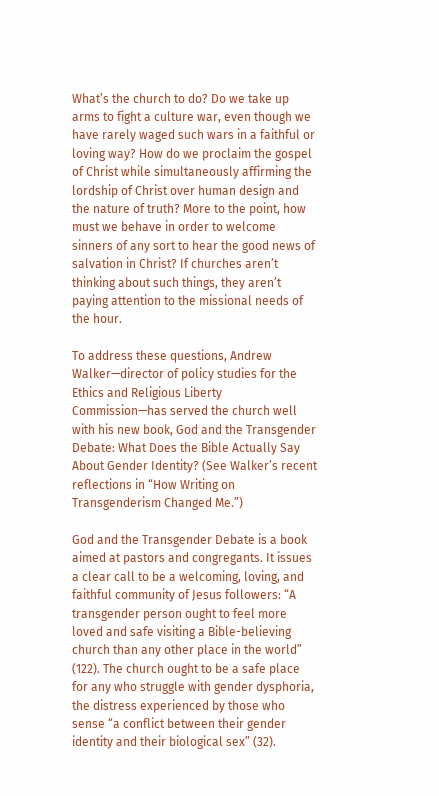What’s the church to do? Do we take up arms to fight a culture war, even though we have rarely waged such wars in a faithful or loving way? How do we proclaim the gospel of Christ while simultaneously affirming the lordship of Christ over human design and the nature of truth? More to the point, how must we behave in order to welcome sinners of any sort to hear the good news of salvation in Christ? If churches aren’t thinking about such things, they aren’t paying attention to the missional needs of the hour.

To address these questions, Andrew Walker—director of policy studies for the Ethics and Religious Liberty Commission—has served the church well with his new book, God and the Transgender Debate: What Does the Bible Actually Say About Gender Identity? (See Walker’s recent reflections in “How Writing on Transgenderism Changed Me.”)

God and the Transgender Debate is a book aimed at pastors and congregants. It issues a clear call to be a welcoming, loving, and faithful community of Jesus followers: “A transgender person ought to feel more loved and safe visiting a Bible-believing church than any other place in the world” (122). The church ought to be a safe place for any who struggle with gender dysphoria, the distress experienced by those who sense “a conflict between their gender identity and their biological sex” (32).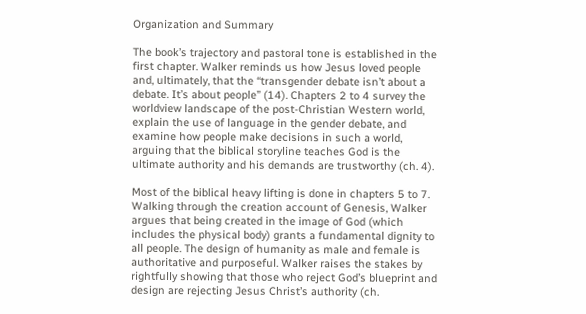Organization and Summary

The book’s trajectory and pastoral tone is established in the first chapter. Walker reminds us how Jesus loved people and, ultimately, that the “transgender debate isn’t about a debate. It’s about people” (14). Chapters 2 to 4 survey the worldview landscape of the post-Christian Western world, explain the use of language in the gender debate, and examine how people make decisions in such a world, arguing that the biblical storyline teaches God is the ultimate authority and his demands are trustworthy (ch. 4).

Most of the biblical heavy lifting is done in chapters 5 to 7. Walking through the creation account of Genesis, Walker argues that being created in the image of God (which includes the physical body) grants a fundamental dignity to all people. The design of humanity as male and female is authoritative and purposeful. Walker raises the stakes by rightfully showing that those who reject God’s blueprint and design are rejecting Jesus Christ’s authority (ch.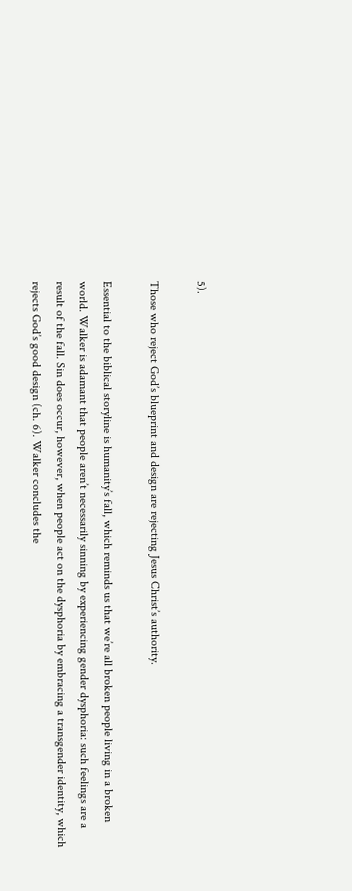5).

Those who reject God’s blueprint and design are rejecting Jesus Christ’s authority.

Essential to the biblical storyline is humanity’s fall, which reminds us that we’re all broken people living in a broken world. Walker is adamant that people aren’t necessarily sinning by experiencing gender dysphoria: such feelings are a result of the fall. Sin does occur, however, when people act on the dysphoria by embracing a transgender identity, which rejects God’s good design (ch. 6). Walker concludes the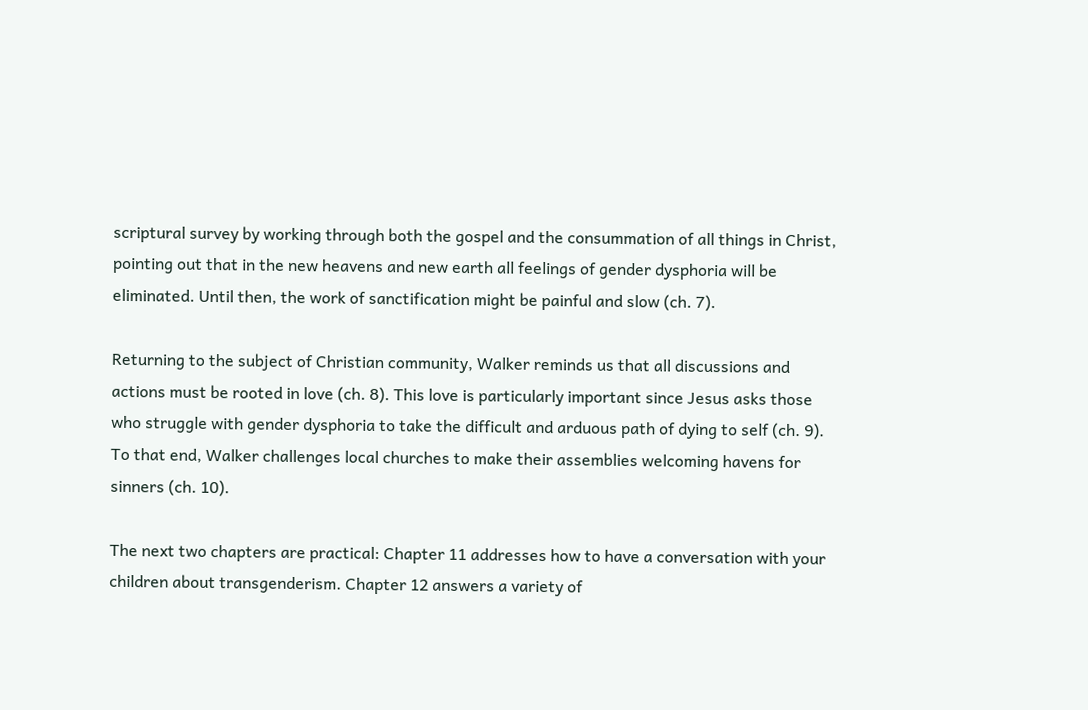scriptural survey by working through both the gospel and the consummation of all things in Christ, pointing out that in the new heavens and new earth all feelings of gender dysphoria will be eliminated. Until then, the work of sanctification might be painful and slow (ch. 7).

Returning to the subject of Christian community, Walker reminds us that all discussions and actions must be rooted in love (ch. 8). This love is particularly important since Jesus asks those who struggle with gender dysphoria to take the difficult and arduous path of dying to self (ch. 9). To that end, Walker challenges local churches to make their assemblies welcoming havens for sinners (ch. 10).

The next two chapters are practical: Chapter 11 addresses how to have a conversation with your children about transgenderism. Chapter 12 answers a variety of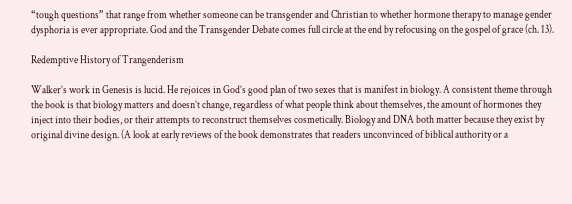“tough questions” that range from whether someone can be transgender and Christian to whether hormone therapy to manage gender dysphoria is ever appropriate. God and the Transgender Debate comes full circle at the end by refocusing on the gospel of grace (ch. 13).

Redemptive History of Trangenderism

Walker’s work in Genesis is lucid. He rejoices in God’s good plan of two sexes that is manifest in biology. A consistent theme through the book is that biology matters and doesn’t change, regardless of what people think about themselves, the amount of hormones they inject into their bodies, or their attempts to reconstruct themselves cosmetically. Biology and DNA both matter because they exist by original divine design. (A look at early reviews of the book demonstrates that readers unconvinced of biblical authority or a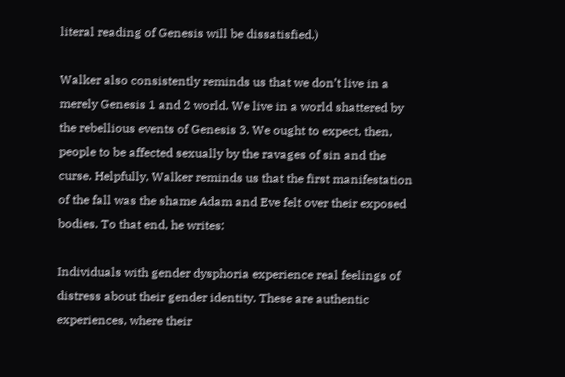literal reading of Genesis will be dissatisfied.)

Walker also consistently reminds us that we don’t live in a merely Genesis 1 and 2 world. We live in a world shattered by the rebellious events of Genesis 3. We ought to expect, then, people to be affected sexually by the ravages of sin and the curse. Helpfully, Walker reminds us that the first manifestation of the fall was the shame Adam and Eve felt over their exposed bodies. To that end, he writes:

Individuals with gender dysphoria experience real feelings of distress about their gender identity. These are authentic experiences, where their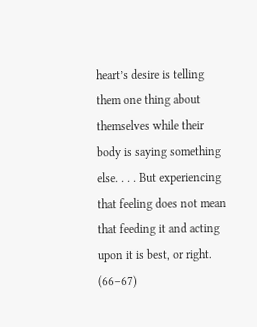heart’s desire is telling them one thing about themselves while their body is saying something else. . . . But experiencing that feeling does not mean that feeding it and acting upon it is best, or right. (66–67)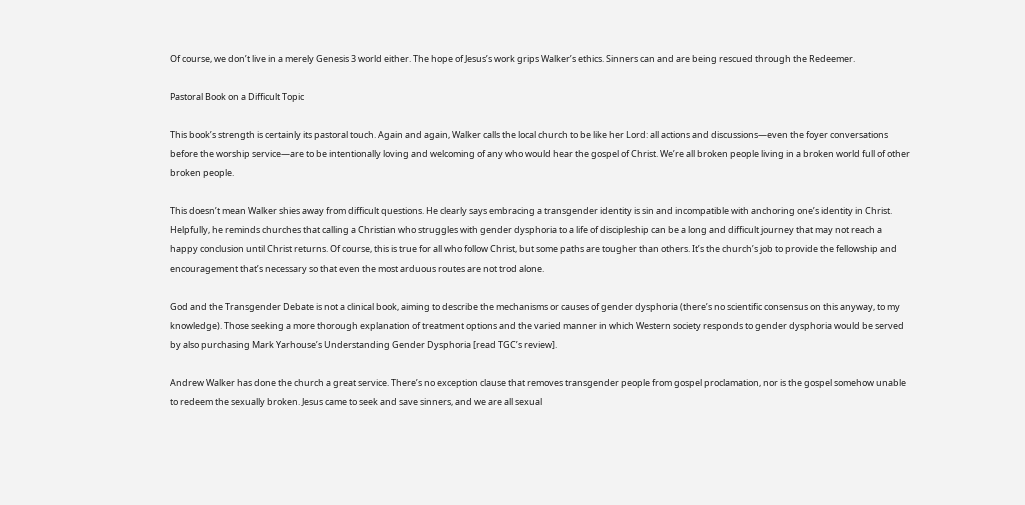Of course, we don’t live in a merely Genesis 3 world either. The hope of Jesus’s work grips Walker’s ethics. Sinners can and are being rescued through the Redeemer.

Pastoral Book on a Difficult Topic

This book’s strength is certainly its pastoral touch. Again and again, Walker calls the local church to be like her Lord: all actions and discussions—even the foyer conversations before the worship service—are to be intentionally loving and welcoming of any who would hear the gospel of Christ. We’re all broken people living in a broken world full of other broken people.

This doesn’t mean Walker shies away from difficult questions. He clearly says embracing a transgender identity is sin and incompatible with anchoring one’s identity in Christ. Helpfully, he reminds churches that calling a Christian who struggles with gender dysphoria to a life of discipleship can be a long and difficult journey that may not reach a happy conclusion until Christ returns. Of course, this is true for all who follow Christ, but some paths are tougher than others. It’s the church’s job to provide the fellowship and encouragement that’s necessary so that even the most arduous routes are not trod alone.

God and the Transgender Debate is not a clinical book, aiming to describe the mechanisms or causes of gender dysphoria (there’s no scientific consensus on this anyway, to my knowledge). Those seeking a more thorough explanation of treatment options and the varied manner in which Western society responds to gender dysphoria would be served by also purchasing Mark Yarhouse’s Understanding Gender Dysphoria [read TGC’s review].

Andrew Walker has done the church a great service. There’s no exception clause that removes transgender people from gospel proclamation, nor is the gospel somehow unable to redeem the sexually broken. Jesus came to seek and save sinners, and we are all sexual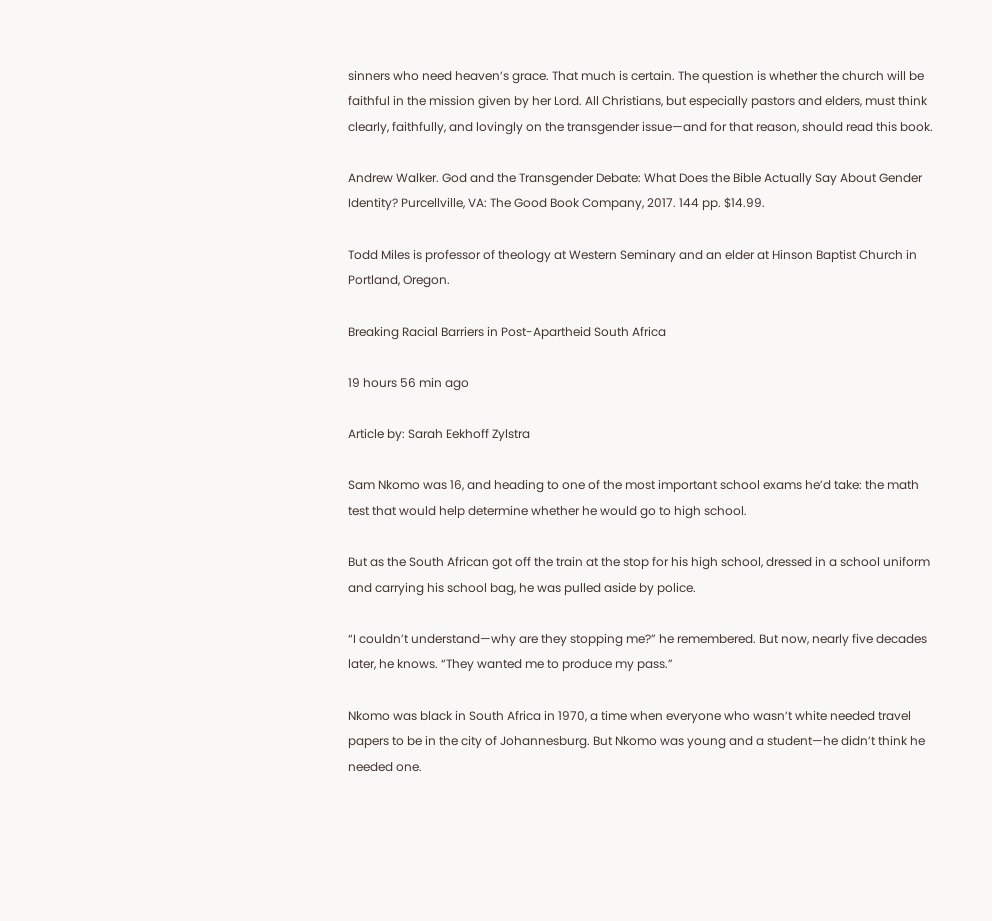sinners who need heaven’s grace. That much is certain. The question is whether the church will be faithful in the mission given by her Lord. All Christians, but especially pastors and elders, must think clearly, faithfully, and lovingly on the transgender issue—and for that reason, should read this book.

Andrew Walker. God and the Transgender Debate: What Does the Bible Actually Say About Gender Identity? Purcellville, VA: The Good Book Company, 2017. 144 pp. $14.99.

Todd Miles is professor of theology at Western Seminary and an elder at Hinson Baptist Church in Portland, Oregon.

Breaking Racial Barriers in Post-Apartheid South Africa

19 hours 56 min ago

Article by: Sarah Eekhoff Zylstra

Sam Nkomo was 16, and heading to one of the most important school exams he’d take: the math test that would help determine whether he would go to high school.

But as the South African got off the train at the stop for his high school, dressed in a school uniform and carrying his school bag, he was pulled aside by police.

“I couldn’t understand—why are they stopping me?” he remembered. But now, nearly five decades later, he knows. “They wanted me to produce my pass.”

Nkomo was black in South Africa in 1970, a time when everyone who wasn’t white needed travel papers to be in the city of Johannesburg. But Nkomo was young and a student—he didn’t think he needed one.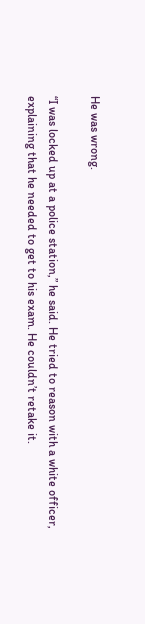He was wrong.

“I was locked up at a police station,” he said. He tried to reason with a white officer, explaining that he needed to get to his exam. He couldn’t retake it.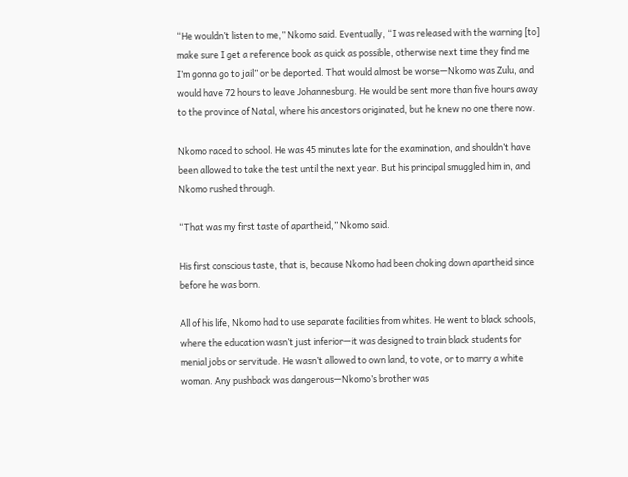“He wouldn’t listen to me,” Nkomo said. Eventually, “I was released with the warning [to] make sure I get a reference book as quick as possible, otherwise next time they find me I’m gonna go to jail” or be deported. That would almost be worse—Nkomo was Zulu, and would have 72 hours to leave Johannesburg. He would be sent more than five hours away to the province of Natal, where his ancestors originated, but he knew no one there now.

Nkomo raced to school. He was 45 minutes late for the examination, and shouldn’t have been allowed to take the test until the next year. But his principal smuggled him in, and Nkomo rushed through.

“That was my first taste of apartheid,” Nkomo said.

His first conscious taste, that is, because Nkomo had been choking down apartheid since before he was born.

All of his life, Nkomo had to use separate facilities from whites. He went to black schools, where the education wasn’t just inferior—it was designed to train black students for menial jobs or servitude. He wasn’t allowed to own land, to vote, or to marry a white woman. Any pushback was dangerous—Nkomo’s brother was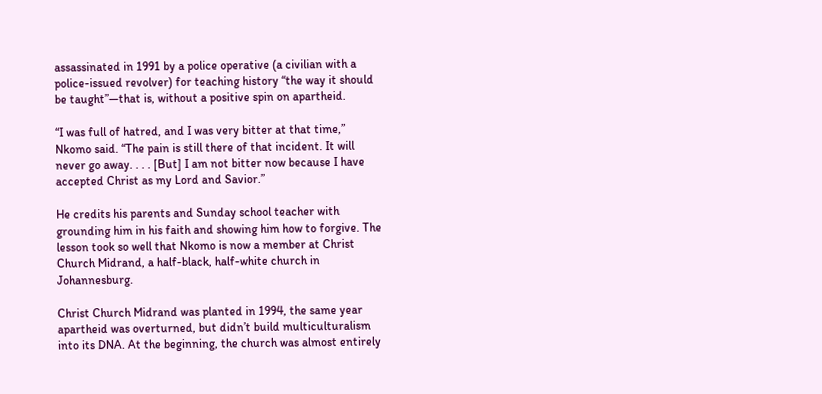assassinated in 1991 by a police operative (a civilian with a police-issued revolver) for teaching history “the way it should be taught”—that is, without a positive spin on apartheid.

“I was full of hatred, and I was very bitter at that time,” Nkomo said. “The pain is still there of that incident. It will never go away. . . . [But] I am not bitter now because I have accepted Christ as my Lord and Savior.”

He credits his parents and Sunday school teacher with grounding him in his faith and showing him how to forgive. The lesson took so well that Nkomo is now a member at Christ Church Midrand, a half-black, half-white church in Johannesburg.

Christ Church Midrand was planted in 1994, the same year apartheid was overturned, but didn’t build multiculturalism into its DNA. At the beginning, the church was almost entirely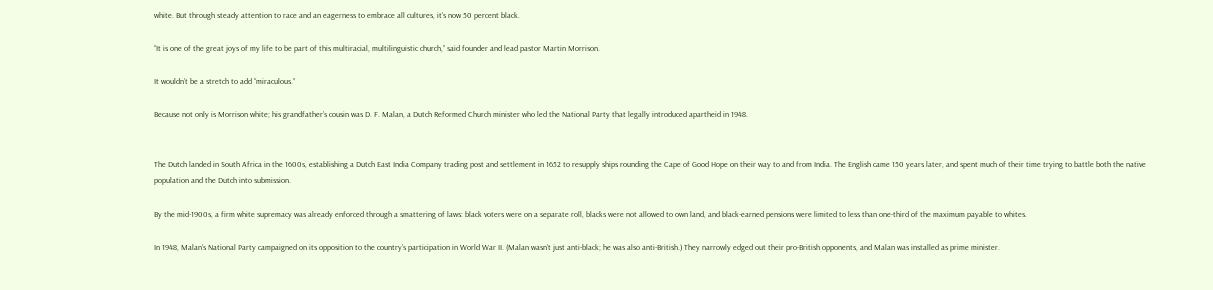white. But through steady attention to race and an eagerness to embrace all cultures, it’s now 50 percent black.

“It is one of the great joys of my life to be part of this multiracial, multilinguistic church,” said founder and lead pastor Martin Morrison.

It wouldn’t be a stretch to add “miraculous.”

Because not only is Morrison white; his grandfather’s cousin was D. F. Malan, a Dutch Reformed Church minister who led the National Party that legally introduced apartheid in 1948.


The Dutch landed in South Africa in the 1600s, establishing a Dutch East India Company trading post and settlement in 1652 to resupply ships rounding the Cape of Good Hope on their way to and from India. The English came 150 years later, and spent much of their time trying to battle both the native population and the Dutch into submission.

By the mid-1900s, a firm white supremacy was already enforced through a smattering of laws: black voters were on a separate roll, blacks were not allowed to own land, and black-earned pensions were limited to less than one-third of the maximum payable to whites.

In 1948, Malan’s National Party campaigned on its opposition to the country’s participation in World War II. (Malan wasn’t just anti-black; he was also anti-British.) They narrowly edged out their pro-British opponents, and Malan was installed as prime minister.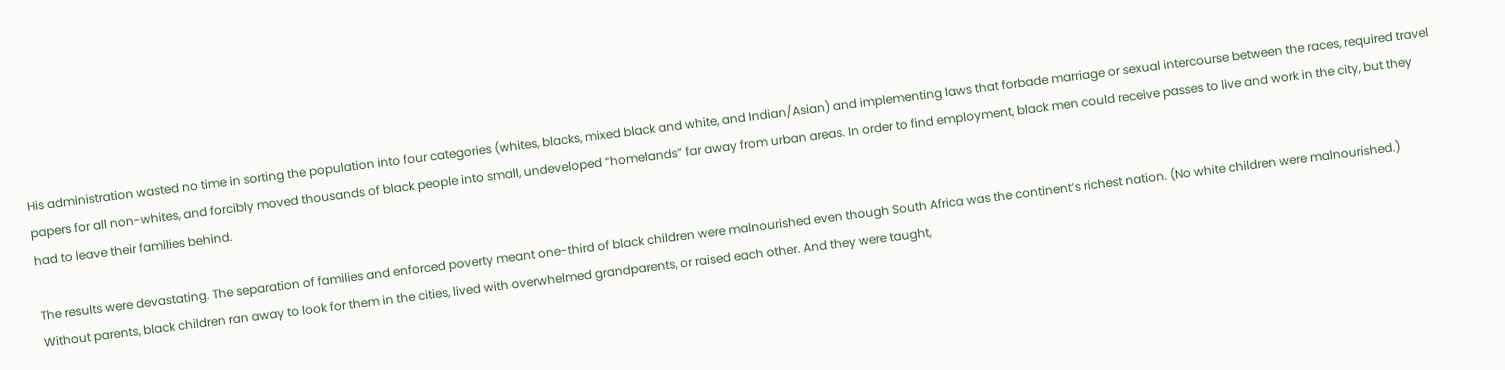His administration wasted no time in sorting the population into four categories (whites, blacks, mixed black and white, and Indian/Asian) and implementing laws that forbade marriage or sexual intercourse between the races, required travel papers for all non-whites, and forcibly moved thousands of black people into small, undeveloped “homelands” far away from urban areas. In order to find employment, black men could receive passes to live and work in the city, but they had to leave their families behind.

The results were devastating. The separation of families and enforced poverty meant one-third of black children were malnourished even though South Africa was the continent’s richest nation. (No white children were malnourished.) Without parents, black children ran away to look for them in the cities, lived with overwhelmed grandparents, or raised each other. And they were taught,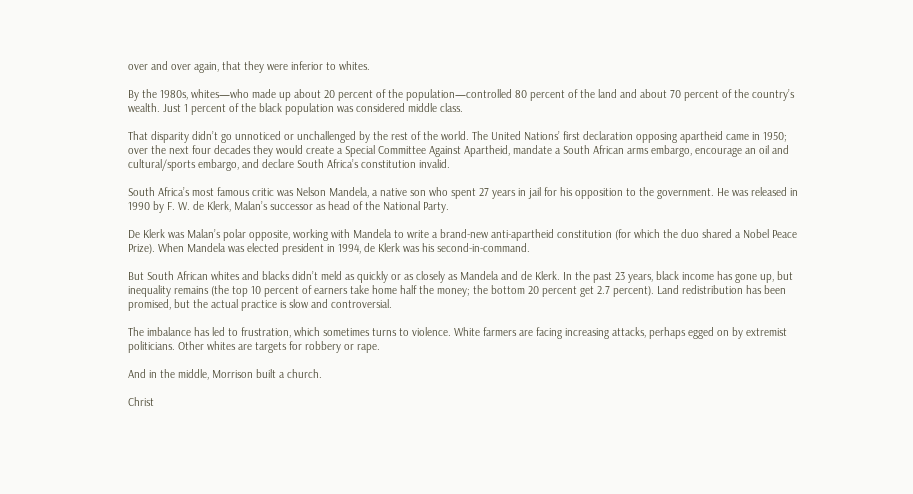over and over again, that they were inferior to whites.

By the 1980s, whites—who made up about 20 percent of the population—controlled 80 percent of the land and about 70 percent of the country’s wealth. Just 1 percent of the black population was considered middle class.

That disparity didn’t go unnoticed or unchallenged by the rest of the world. The United Nations’ first declaration opposing apartheid came in 1950; over the next four decades they would create a Special Committee Against Apartheid, mandate a South African arms embargo, encourage an oil and cultural/sports embargo, and declare South Africa’s constitution invalid.

South Africa’s most famous critic was Nelson Mandela, a native son who spent 27 years in jail for his opposition to the government. He was released in 1990 by F. W. de Klerk, Malan’s successor as head of the National Party.

De Klerk was Malan’s polar opposite, working with Mandela to write a brand-new anti-apartheid constitution (for which the duo shared a Nobel Peace Prize). When Mandela was elected president in 1994, de Klerk was his second-in-command.

But South African whites and blacks didn’t meld as quickly or as closely as Mandela and de Klerk. In the past 23 years, black income has gone up, but inequality remains (the top 10 percent of earners take home half the money; the bottom 20 percent get 2.7 percent). Land redistribution has been promised, but the actual practice is slow and controversial.

The imbalance has led to frustration, which sometimes turns to violence. White farmers are facing increasing attacks, perhaps egged on by extremist politicians. Other whites are targets for robbery or rape.

And in the middle, Morrison built a church.

Christ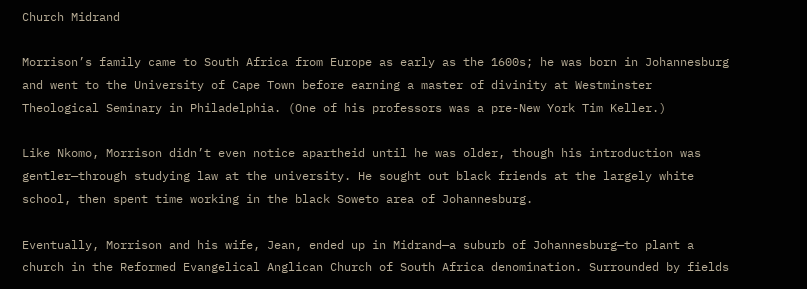Church Midrand

Morrison’s family came to South Africa from Europe as early as the 1600s; he was born in Johannesburg and went to the University of Cape Town before earning a master of divinity at Westminster Theological Seminary in Philadelphia. (One of his professors was a pre-New York Tim Keller.)

Like Nkomo, Morrison didn’t even notice apartheid until he was older, though his introduction was gentler—through studying law at the university. He sought out black friends at the largely white school, then spent time working in the black Soweto area of Johannesburg.

Eventually, Morrison and his wife, Jean, ended up in Midrand—a suburb of Johannesburg—to plant a church in the Reformed Evangelical Anglican Church of South Africa denomination. Surrounded by fields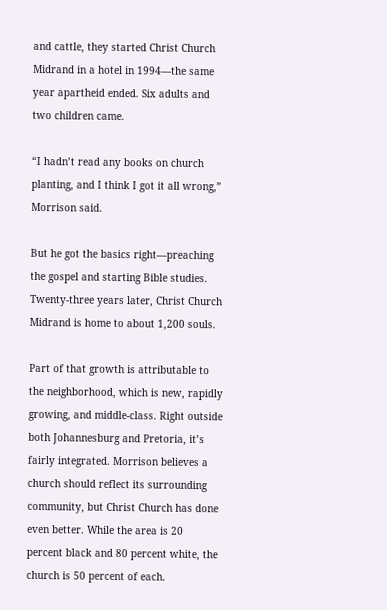and cattle, they started Christ Church Midrand in a hotel in 1994—the same year apartheid ended. Six adults and two children came.

“I hadn’t read any books on church planting, and I think I got it all wrong,” Morrison said.

But he got the basics right—preaching the gospel and starting Bible studies. Twenty-three years later, Christ Church Midrand is home to about 1,200 souls.

Part of that growth is attributable to the neighborhood, which is new, rapidly growing, and middle-class. Right outside both Johannesburg and Pretoria, it’s fairly integrated. Morrison believes a church should reflect its surrounding community, but Christ Church has done even better. While the area is 20 percent black and 80 percent white, the church is 50 percent of each.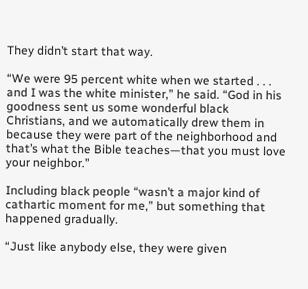They didn’t start that way.

“We were 95 percent white when we started . . . and I was the white minister,” he said. “God in his goodness sent us some wonderful black Christians, and we automatically drew them in because they were part of the neighborhood and that’s what the Bible teaches—that you must love your neighbor.”

Including black people “wasn’t a major kind of cathartic moment for me,” but something that happened gradually.

“Just like anybody else, they were given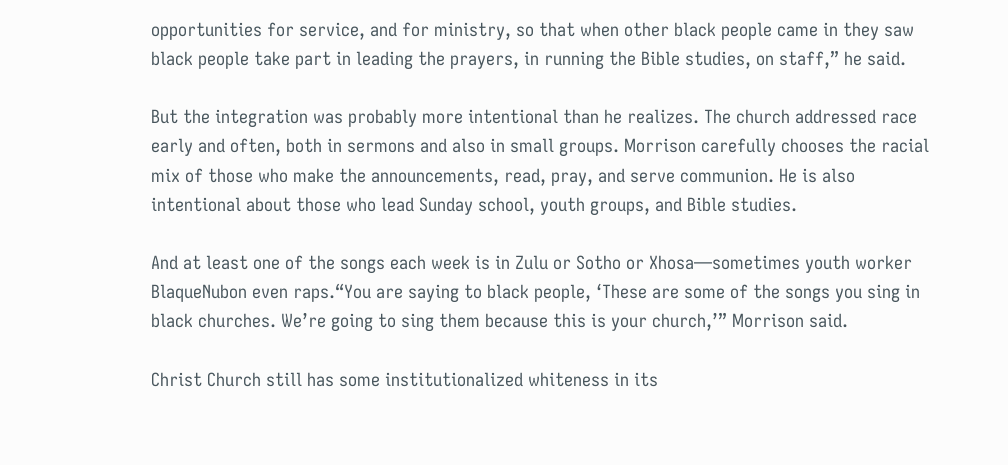opportunities for service, and for ministry, so that when other black people came in they saw black people take part in leading the prayers, in running the Bible studies, on staff,” he said.

But the integration was probably more intentional than he realizes. The church addressed race early and often, both in sermons and also in small groups. Morrison carefully chooses the racial mix of those who make the announcements, read, pray, and serve communion. He is also intentional about those who lead Sunday school, youth groups, and Bible studies.

And at least one of the songs each week is in Zulu or Sotho or Xhosa—sometimes youth worker BlaqueNubon even raps.“You are saying to black people, ‘These are some of the songs you sing in black churches. We’re going to sing them because this is your church,’” Morrison said.

Christ Church still has some institutionalized whiteness in its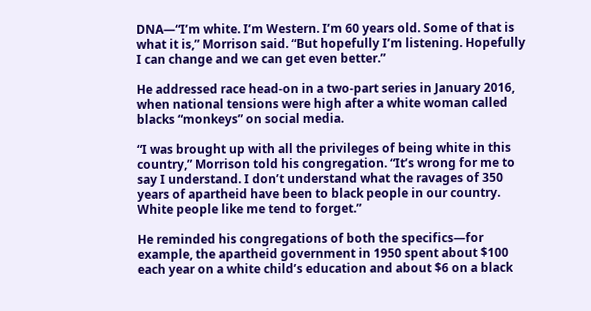DNA—“I’m white. I’m Western. I’m 60 years old. Some of that is what it is,” Morrison said. “But hopefully I’m listening. Hopefully I can change and we can get even better.”

He addressed race head-on in a two-part series in January 2016, when national tensions were high after a white woman called blacks “monkeys” on social media.

“I was brought up with all the privileges of being white in this country,” Morrison told his congregation. “It’s wrong for me to say I understand. I don’t understand what the ravages of 350 years of apartheid have been to black people in our country. White people like me tend to forget.”

He reminded his congregations of both the specifics—for example, the apartheid government in 1950 spent about $100 each year on a white child’s education and about $6 on a black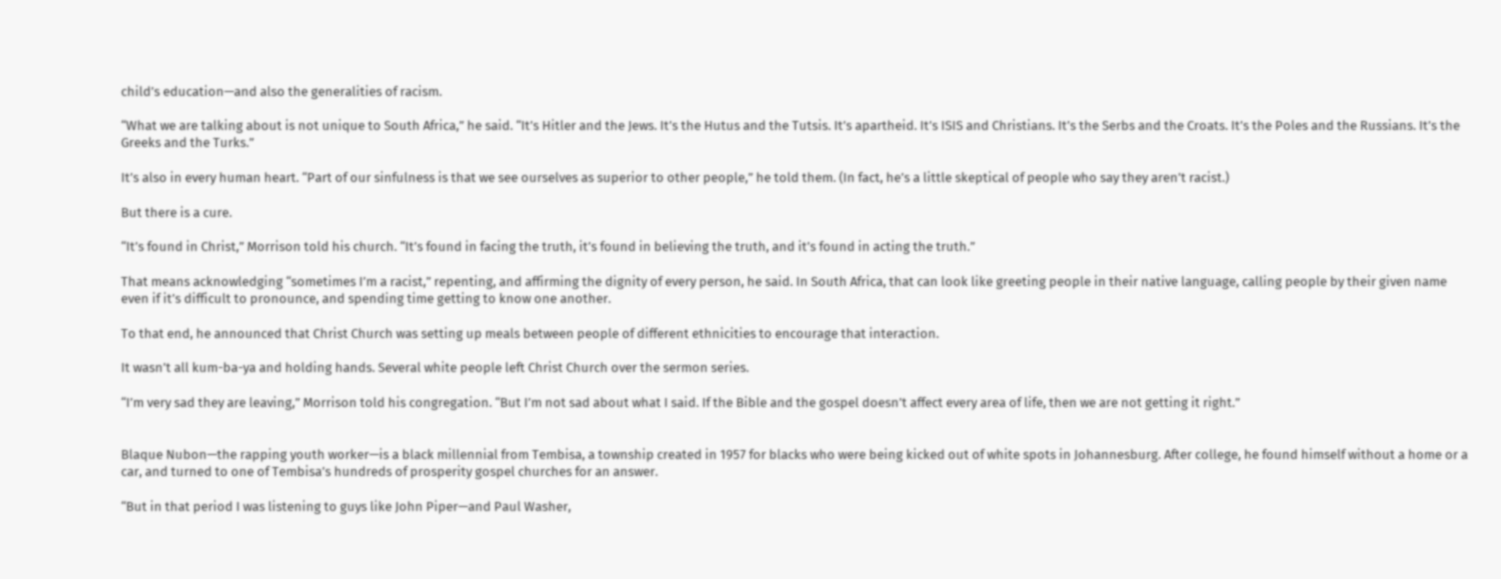child’s education—and also the generalities of racism.

“What we are talking about is not unique to South Africa,” he said. “It’s Hitler and the Jews. It’s the Hutus and the Tutsis. It’s apartheid. It’s ISIS and Christians. It’s the Serbs and the Croats. It’s the Poles and the Russians. It’s the Greeks and the Turks.”

It’s also in every human heart. “Part of our sinfulness is that we see ourselves as superior to other people,” he told them. (In fact, he’s a little skeptical of people who say they aren’t racist.)

But there is a cure.

“It’s found in Christ,” Morrison told his church. “It’s found in facing the truth, it’s found in believing the truth, and it’s found in acting the truth.”

That means acknowledging “sometimes I’m a racist,” repenting, and affirming the dignity of every person, he said. In South Africa, that can look like greeting people in their native language, calling people by their given name even if it’s difficult to pronounce, and spending time getting to know one another.

To that end, he announced that Christ Church was setting up meals between people of different ethnicities to encourage that interaction.

It wasn’t all kum-ba-ya and holding hands. Several white people left Christ Church over the sermon series.

“I’m very sad they are leaving,” Morrison told his congregation. “But I’m not sad about what I said. If the Bible and the gospel doesn’t affect every area of life, then we are not getting it right.”


Blaque Nubon—the rapping youth worker—is a black millennial from Tembisa, a township created in 1957 for blacks who were being kicked out of white spots in Johannesburg. After college, he found himself without a home or a car, and turned to one of Tembisa’s hundreds of prosperity gospel churches for an answer.

“But in that period I was listening to guys like John Piper—and Paul Washer,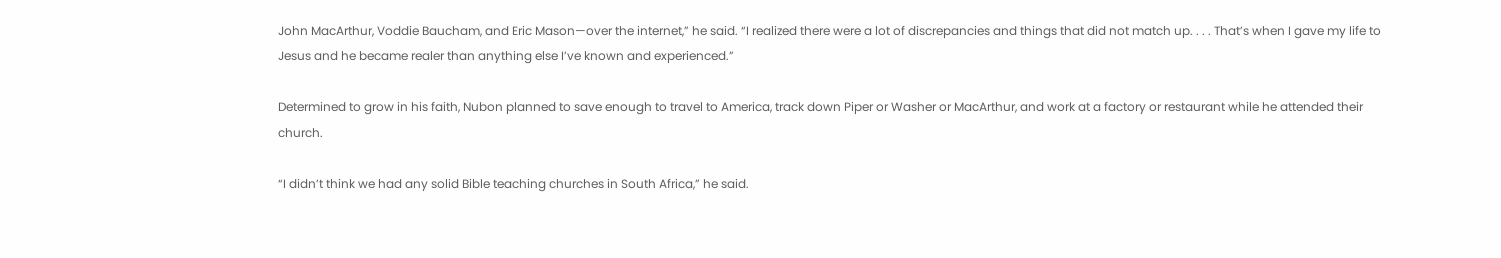John MacArthur, Voddie Baucham, and Eric Mason—over the internet,” he said. “I realized there were a lot of discrepancies and things that did not match up. . . . That’s when I gave my life to Jesus and he became realer than anything else I’ve known and experienced.”

Determined to grow in his faith, Nubon planned to save enough to travel to America, track down Piper or Washer or MacArthur, and work at a factory or restaurant while he attended their church.

“I didn’t think we had any solid Bible teaching churches in South Africa,” he said.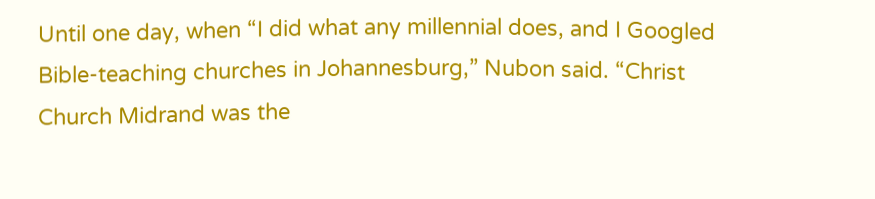Until one day, when “I did what any millennial does, and I Googled Bible-teaching churches in Johannesburg,” Nubon said. “Christ Church Midrand was the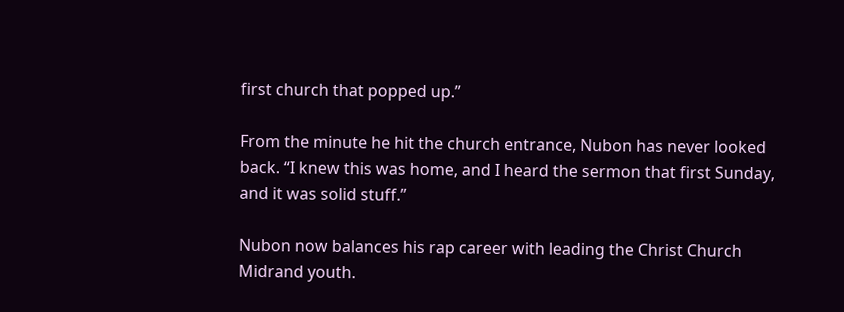first church that popped up.”

From the minute he hit the church entrance, Nubon has never looked back. “I knew this was home, and I heard the sermon that first Sunday, and it was solid stuff.”

Nubon now balances his rap career with leading the Christ Church Midrand youth.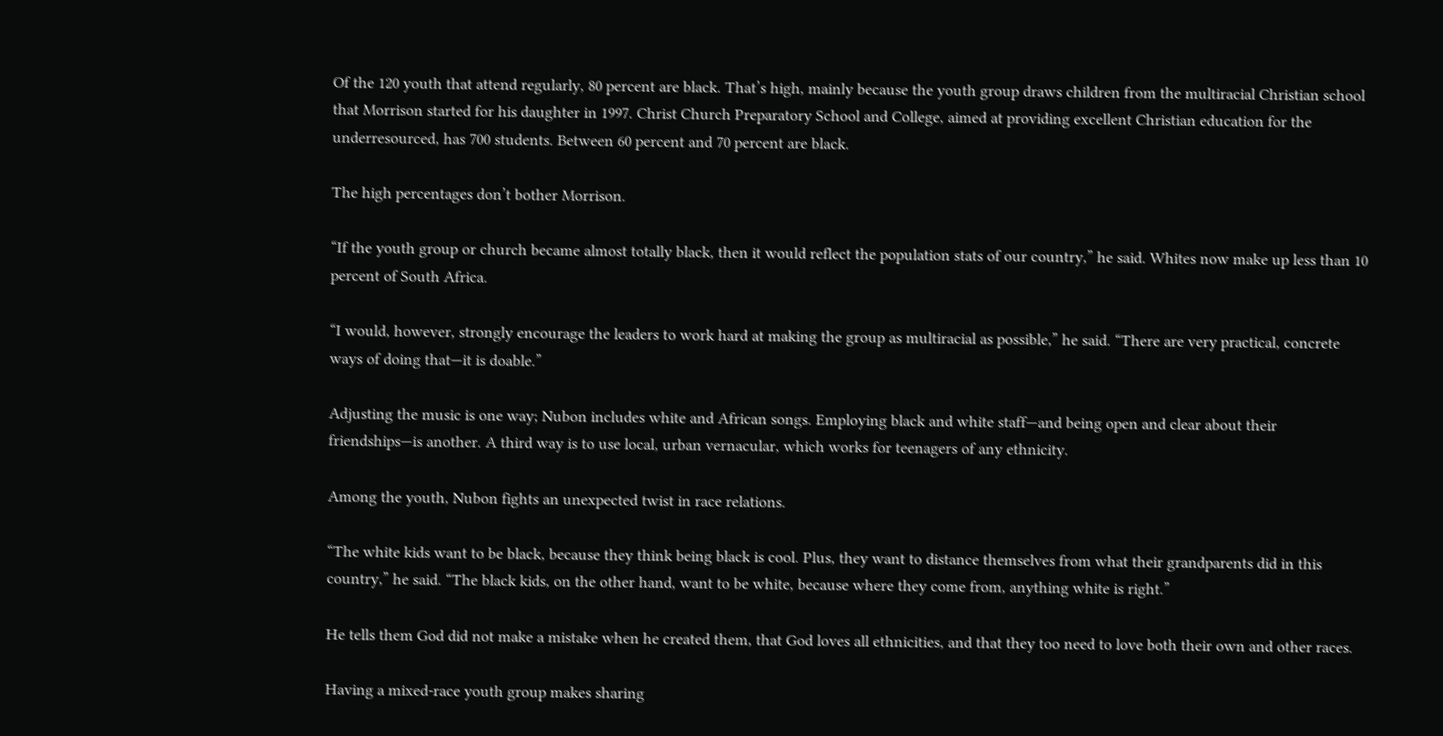Of the 120 youth that attend regularly, 80 percent are black. That’s high, mainly because the youth group draws children from the multiracial Christian school that Morrison started for his daughter in 1997. Christ Church Preparatory School and College, aimed at providing excellent Christian education for the underresourced, has 700 students. Between 60 percent and 70 percent are black.

The high percentages don’t bother Morrison.

“If the youth group or church became almost totally black, then it would reflect the population stats of our country,” he said. Whites now make up less than 10 percent of South Africa.

“I would, however, strongly encourage the leaders to work hard at making the group as multiracial as possible,” he said. “There are very practical, concrete ways of doing that—it is doable.”

Adjusting the music is one way; Nubon includes white and African songs. Employing black and white staff—and being open and clear about their friendships—is another. A third way is to use local, urban vernacular, which works for teenagers of any ethnicity.

Among the youth, Nubon fights an unexpected twist in race relations.

“The white kids want to be black, because they think being black is cool. Plus, they want to distance themselves from what their grandparents did in this country,” he said. “The black kids, on the other hand, want to be white, because where they come from, anything white is right.”

He tells them God did not make a mistake when he created them, that God loves all ethnicities, and that they too need to love both their own and other races.

Having a mixed-race youth group makes sharing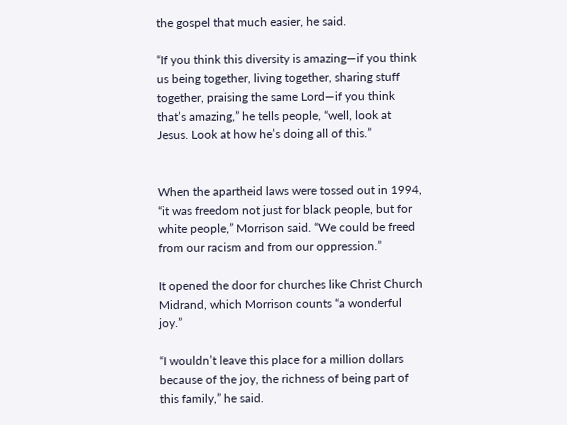the gospel that much easier, he said.

“If you think this diversity is amazing—if you think us being together, living together, sharing stuff together, praising the same Lord—if you think that’s amazing,” he tells people, “well, look at Jesus. Look at how he’s doing all of this.”


When the apartheid laws were tossed out in 1994, “it was freedom not just for black people, but for white people,” Morrison said. “We could be freed from our racism and from our oppression.”

It opened the door for churches like Christ Church Midrand, which Morrison counts “a wonderful joy.”

“I wouldn’t leave this place for a million dollars because of the joy, the richness of being part of this family,” he said.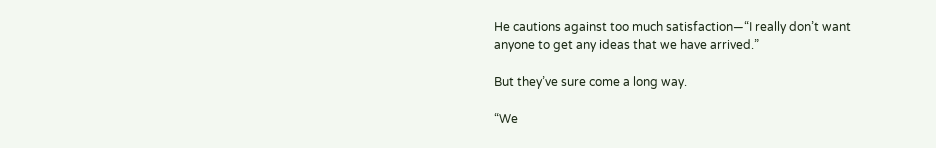He cautions against too much satisfaction—“I really don’t want anyone to get any ideas that we have arrived.”

But they’ve sure come a long way.

“We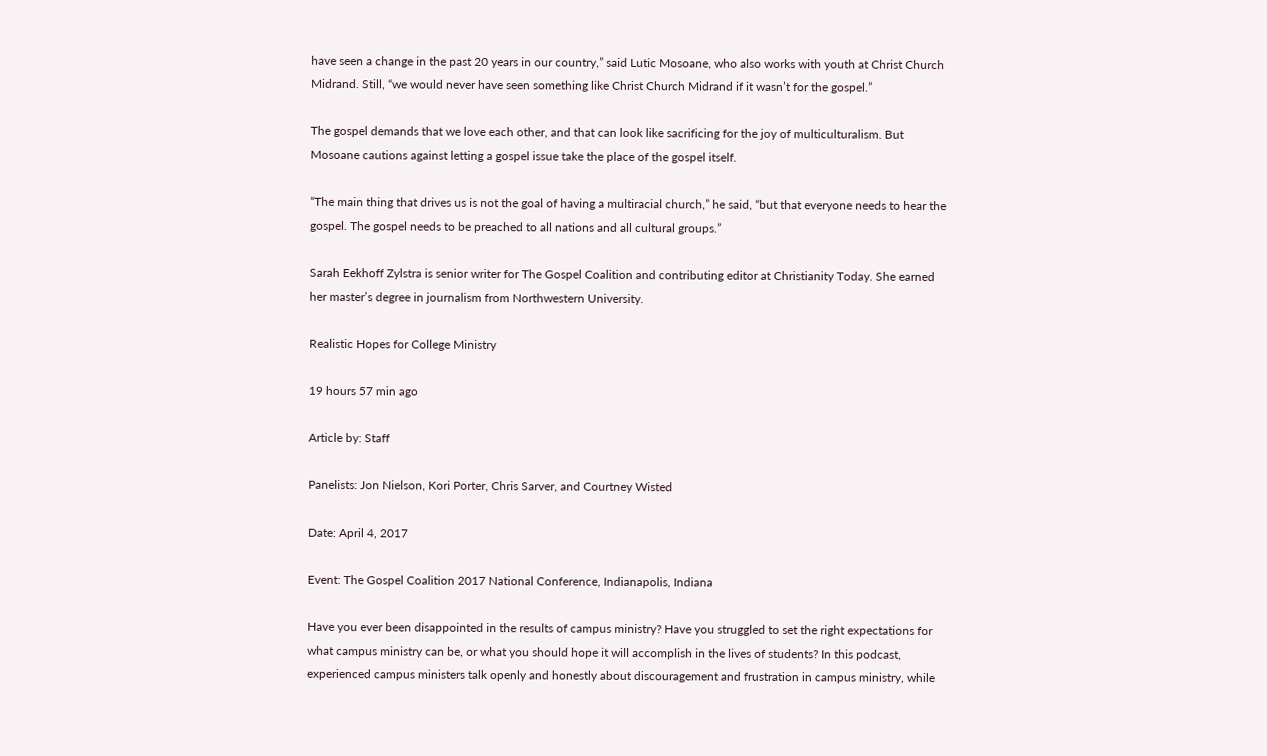have seen a change in the past 20 years in our country,” said Lutic Mosoane, who also works with youth at Christ Church Midrand. Still, “we would never have seen something like Christ Church Midrand if it wasn’t for the gospel.”

The gospel demands that we love each other, and that can look like sacrificing for the joy of multiculturalism. But Mosoane cautions against letting a gospel issue take the place of the gospel itself.

“The main thing that drives us is not the goal of having a multiracial church,” he said, “but that everyone needs to hear the gospel. The gospel needs to be preached to all nations and all cultural groups.”

Sarah Eekhoff Zylstra is senior writer for The Gospel Coalition and contributing editor at Christianity Today. She earned her master’s degree in journalism from Northwestern University.

Realistic Hopes for College Ministry

19 hours 57 min ago

Article by: Staff

Panelists: Jon Nielson, Kori Porter, Chris Sarver, and Courtney Wisted

Date: April 4, 2017

Event: The Gospel Coalition 2017 National Conference, Indianapolis, Indiana

Have you ever been disappointed in the results of campus ministry? Have you struggled to set the right expectations for what campus ministry can be, or what you should hope it will accomplish in the lives of students? In this podcast, experienced campus ministers talk openly and honestly about discouragement and frustration in campus ministry, while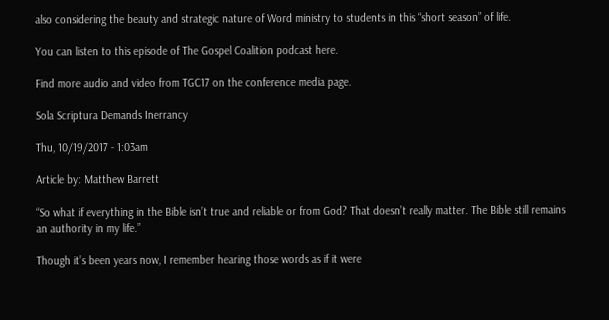also considering the beauty and strategic nature of Word ministry to students in this “short season” of life.

You can listen to this episode of The Gospel Coalition podcast here.

Find more audio and video from TGC17 on the conference media page.

Sola Scriptura Demands Inerrancy

Thu, 10/19/2017 - 1:03am

Article by: Matthew Barrett

“So what if everything in the Bible isn’t true and reliable or from God? That doesn’t really matter. The Bible still remains an authority in my life.”

Though it’s been years now, I remember hearing those words as if it were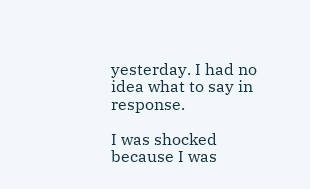yesterday. I had no idea what to say in response.

I was shocked because I was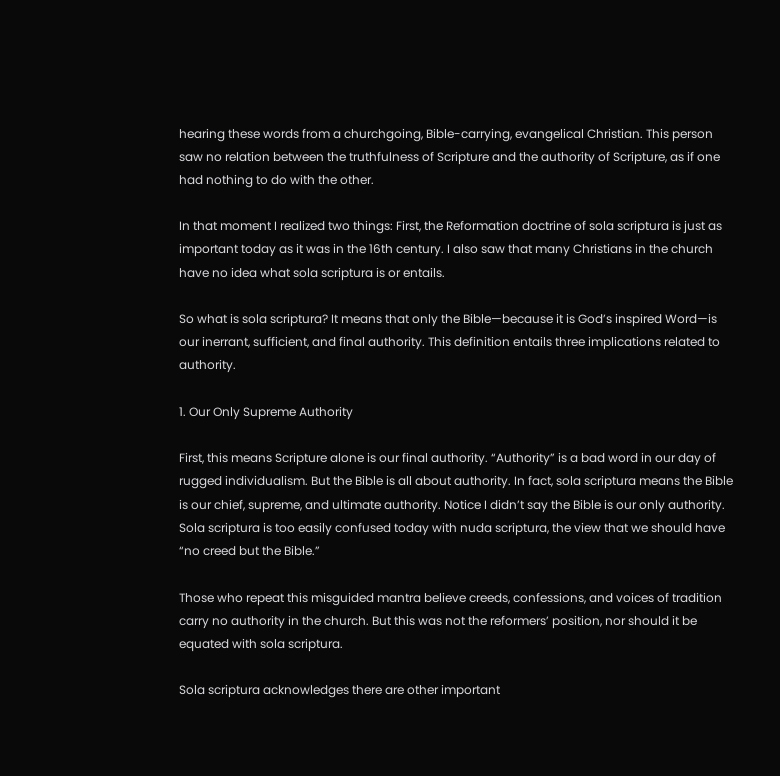hearing these words from a churchgoing, Bible-carrying, evangelical Christian. This person saw no relation between the truthfulness of Scripture and the authority of Scripture, as if one had nothing to do with the other.

In that moment I realized two things: First, the Reformation doctrine of sola scriptura is just as important today as it was in the 16th century. I also saw that many Christians in the church have no idea what sola scriptura is or entails.

So what is sola scriptura? It means that only the Bible—because it is God’s inspired Word—is our inerrant, sufficient, and final authority. This definition entails three implications related to authority.

1. Our Only Supreme Authority

First, this means Scripture alone is our final authority. “Authority” is a bad word in our day of rugged individualism. But the Bible is all about authority. In fact, sola scriptura means the Bible is our chief, supreme, and ultimate authority. Notice I didn’t say the Bible is our only authority. Sola scriptura is too easily confused today with nuda scriptura, the view that we should have “no creed but the Bible.”

Those who repeat this misguided mantra believe creeds, confessions, and voices of tradition carry no authority in the church. But this was not the reformers’ position, nor should it be equated with sola scriptura.

Sola scriptura acknowledges there are other important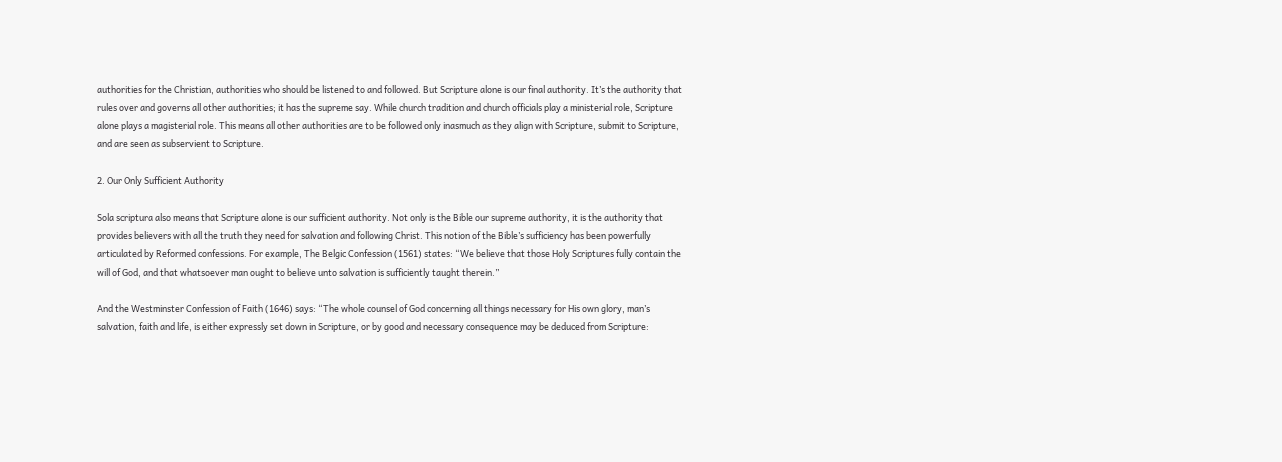authorities for the Christian, authorities who should be listened to and followed. But Scripture alone is our final authority. It’s the authority that rules over and governs all other authorities; it has the supreme say. While church tradition and church officials play a ministerial role, Scripture alone plays a magisterial role. This means all other authorities are to be followed only inasmuch as they align with Scripture, submit to Scripture, and are seen as subservient to Scripture.

2. Our Only Sufficient Authority

Sola scriptura also means that Scripture alone is our sufficient authority. Not only is the Bible our supreme authority, it is the authority that provides believers with all the truth they need for salvation and following Christ. This notion of the Bible’s sufficiency has been powerfully articulated by Reformed confessions. For example, The Belgic Confession (1561) states: “We believe that those Holy Scriptures fully contain the will of God, and that whatsoever man ought to believe unto salvation is sufficiently taught therein.”

And the Westminster Confession of Faith (1646) says: “The whole counsel of God concerning all things necessary for His own glory, man’s salvation, faith and life, is either expressly set down in Scripture, or by good and necessary consequence may be deduced from Scripture: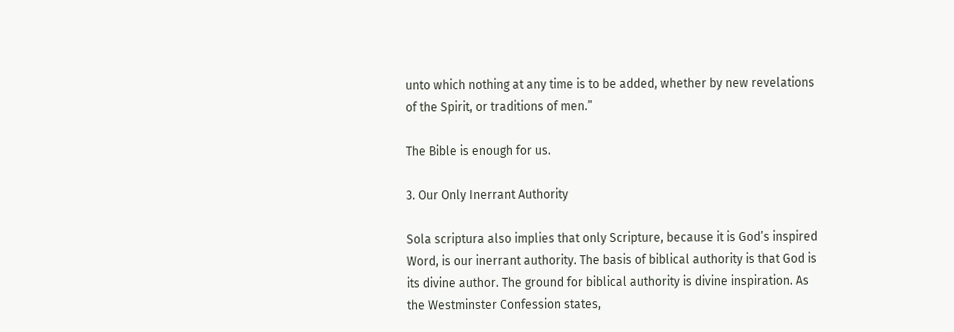unto which nothing at any time is to be added, whether by new revelations of the Spirit, or traditions of men.”

The Bible is enough for us.

3. Our Only Inerrant Authority

Sola scriptura also implies that only Scripture, because it is God’s inspired Word, is our inerrant authority. The basis of biblical authority is that God is its divine author. The ground for biblical authority is divine inspiration. As the Westminster Confession states,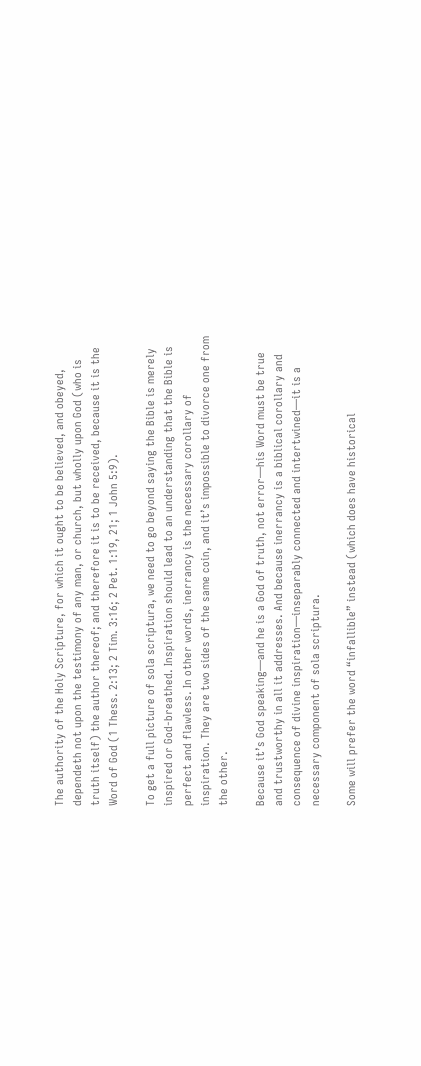The authority of the Holy Scripture, for which it ought to be believed, and obeyed, dependeth not upon the testimony of any man, or church, but wholly upon God (who is truth itself) the author thereof; and therefore it is to be received, because it is the Word of God (1 Thess. 2:13; 2 Tim. 3:16; 2 Pet. 1:19, 21; 1 John 5:9).

To get a full picture of sola scriptura, we need to go beyond saying the Bible is merely inspired or God-breathed. Inspiration should lead to an understanding that the Bible is perfect and flawless. In other words, inerrancy is the necessary corollary of inspiration. They are two sides of the same coin, and it’s impossible to divorce one from the other.

Because it’s God speaking—and he is a God of truth, not error—his Word must be true and trustworthy in all it addresses. And because inerrancy is a biblical corollary and consequence of divine inspiration—inseparably connected and intertwined—it is a necessary component of sola scriptura.

Some will prefer the word “infallible” instead (which does have historical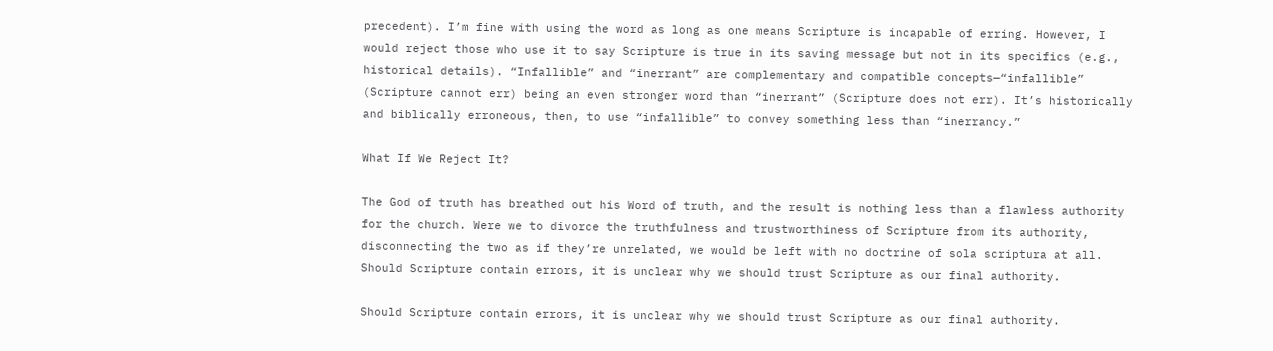precedent). I’m fine with using the word as long as one means Scripture is incapable of erring. However, I would reject those who use it to say Scripture is true in its saving message but not in its specifics (e.g., historical details). “Infallible” and “inerrant” are complementary and compatible concepts—“infallible” (Scripture cannot err) being an even stronger word than “inerrant” (Scripture does not err). It’s historically and biblically erroneous, then, to use “infallible” to convey something less than “inerrancy.”

What If We Reject It?

The God of truth has breathed out his Word of truth, and the result is nothing less than a flawless authority for the church. Were we to divorce the truthfulness and trustworthiness of Scripture from its authority, disconnecting the two as if they’re unrelated, we would be left with no doctrine of sola scriptura at all. Should Scripture contain errors, it is unclear why we should trust Scripture as our final authority.

Should Scripture contain errors, it is unclear why we should trust Scripture as our final authority.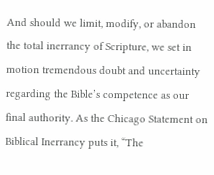And should we limit, modify, or abandon the total inerrancy of Scripture, we set in motion tremendous doubt and uncertainty regarding the Bible’s competence as our final authority. As the Chicago Statement on Biblical Inerrancy puts it, “The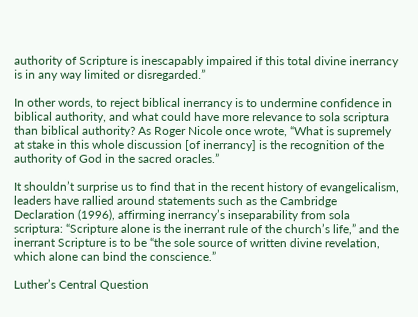authority of Scripture is inescapably impaired if this total divine inerrancy is in any way limited or disregarded.”

In other words, to reject biblical inerrancy is to undermine confidence in biblical authority, and what could have more relevance to sola scriptura than biblical authority? As Roger Nicole once wrote, “What is supremely at stake in this whole discussion [of inerrancy] is the recognition of the authority of God in the sacred oracles.”

It shouldn’t surprise us to find that in the recent history of evangelicalism, leaders have rallied around statements such as the Cambridge Declaration (1996), affirming inerrancy’s inseparability from sola scriptura: “Scripture alone is the inerrant rule of the church’s life,” and the inerrant Scripture is to be “the sole source of written divine revelation, which alone can bind the conscience.”

Luther’s Central Question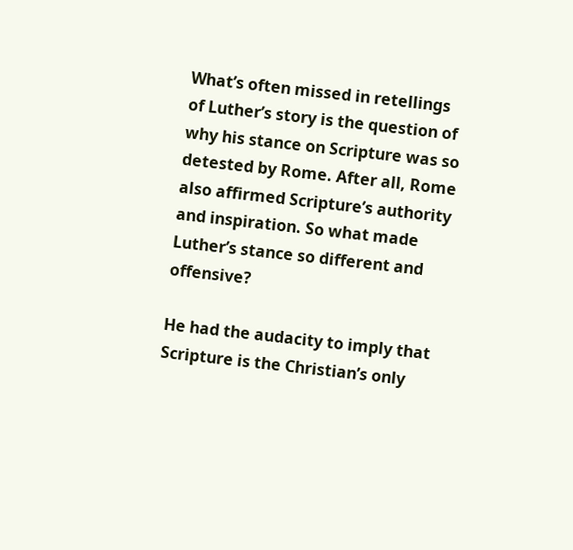What’s often missed in retellings of Luther’s story is the question of why his stance on Scripture was so detested by Rome. After all, Rome also affirmed Scripture’s authority and inspiration. So what made Luther’s stance so different and offensive?

He had the audacity to imply that Scripture is the Christian’s only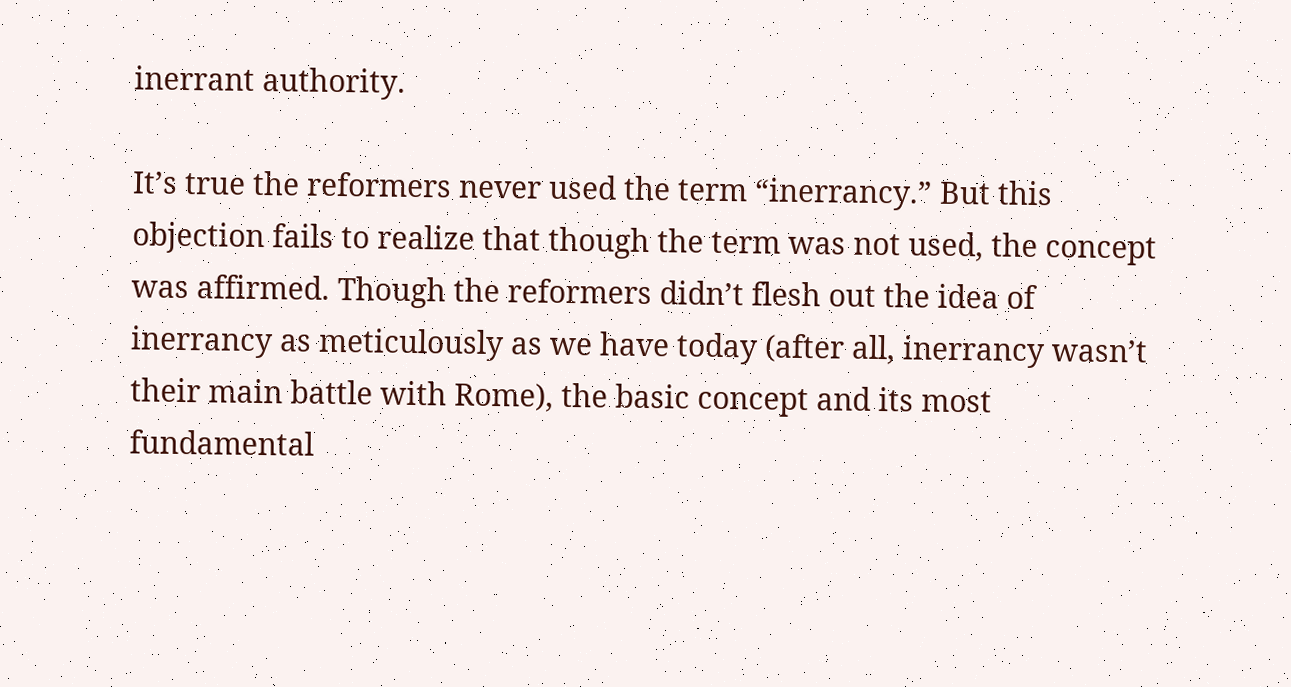inerrant authority.

It’s true the reformers never used the term “inerrancy.” But this objection fails to realize that though the term was not used, the concept was affirmed. Though the reformers didn’t flesh out the idea of inerrancy as meticulously as we have today (after all, inerrancy wasn’t their main battle with Rome), the basic concept and its most fundamental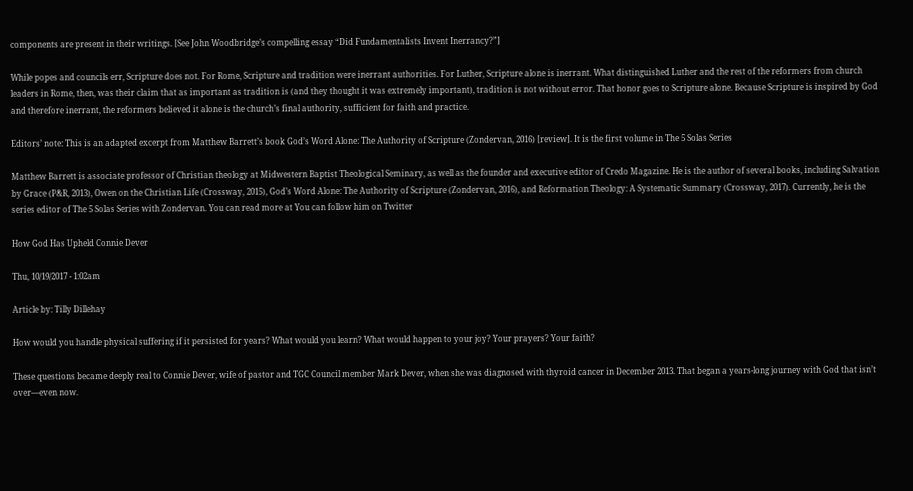components are present in their writings. [See John Woodbridge’s compelling essay “Did Fundamentalists Invent Inerrancy?”]

While popes and councils err, Scripture does not. For Rome, Scripture and tradition were inerrant authorities. For Luther, Scripture alone is inerrant. What distinguished Luther and the rest of the reformers from church leaders in Rome, then, was their claim that as important as tradition is (and they thought it was extremely important), tradition is not without error. That honor goes to Scripture alone. Because Scripture is inspired by God and therefore inerrant, the reformers believed it alone is the church’s final authority, sufficient for faith and practice.

Editors’ note: This is an adapted excerpt from Matthew Barrett’s book God’s Word Alone: The Authority of Scripture (Zondervan, 2016) [review]. It is the first volume in The 5 Solas Series

Matthew Barrett is associate professor of Christian theology at Midwestern Baptist Theological Seminary, as well as the founder and executive editor of Credo Magazine. He is the author of several books, including Salvation by Grace (P&R, 2013), Owen on the Christian Life (Crossway, 2015), God’s Word Alone: The Authority of Scripture (Zondervan, 2016), and Reformation Theology: A Systematic Summary (Crossway, 2017). Currently, he is the series editor of The 5 Solas Series with Zondervan. You can read more at You can follow him on Twitter

How God Has Upheld Connie Dever

Thu, 10/19/2017 - 1:02am

Article by: Tilly Dillehay

How would you handle physical suffering if it persisted for years? What would you learn? What would happen to your joy? Your prayers? Your faith?

These questions became deeply real to Connie Dever, wife of pastor and TGC Council member Mark Dever, when she was diagnosed with thyroid cancer in December 2013. That began a years-long journey with God that isn’t over—even now.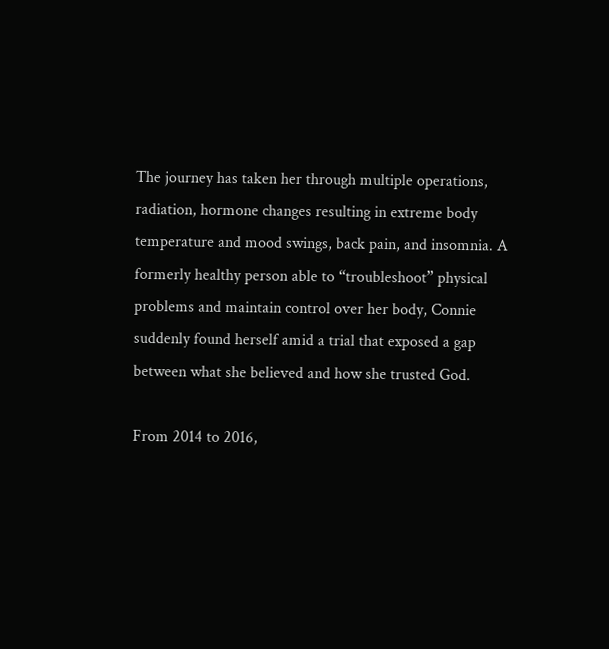The journey has taken her through multiple operations, radiation, hormone changes resulting in extreme body temperature and mood swings, back pain, and insomnia. A formerly healthy person able to “troubleshoot” physical problems and maintain control over her body, Connie suddenly found herself amid a trial that exposed a gap between what she believed and how she trusted God.

From 2014 to 2016,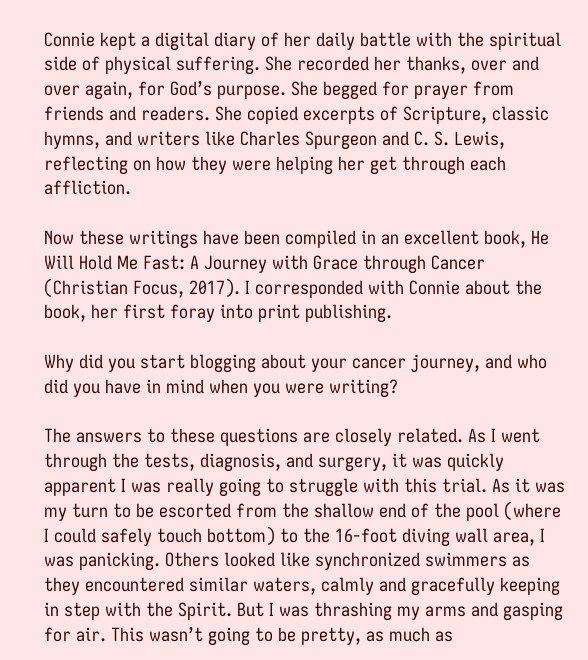Connie kept a digital diary of her daily battle with the spiritual side of physical suffering. She recorded her thanks, over and over again, for God’s purpose. She begged for prayer from friends and readers. She copied excerpts of Scripture, classic hymns, and writers like Charles Spurgeon and C. S. Lewis, reflecting on how they were helping her get through each affliction.

Now these writings have been compiled in an excellent book, He Will Hold Me Fast: A Journey with Grace through Cancer (Christian Focus, 2017). I corresponded with Connie about the book, her first foray into print publishing.

Why did you start blogging about your cancer journey, and who did you have in mind when you were writing?

The answers to these questions are closely related. As I went through the tests, diagnosis, and surgery, it was quickly apparent I was really going to struggle with this trial. As it was my turn to be escorted from the shallow end of the pool (where I could safely touch bottom) to the 16-foot diving wall area, I was panicking. Others looked like synchronized swimmers as they encountered similar waters, calmly and gracefully keeping in step with the Spirit. But I was thrashing my arms and gasping for air. This wasn’t going to be pretty, as much as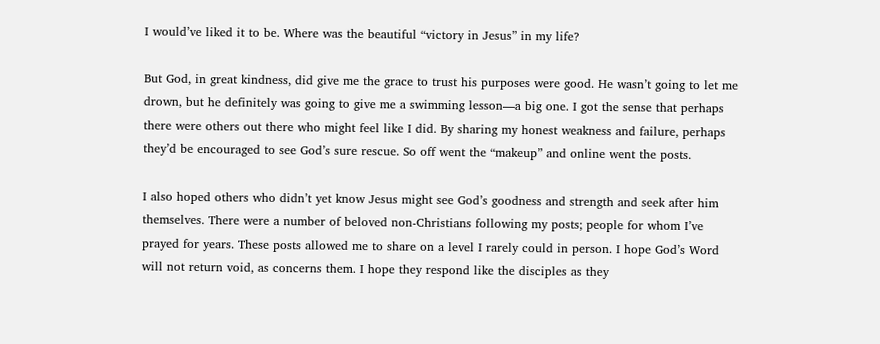I would’ve liked it to be. Where was the beautiful “victory in Jesus” in my life?

But God, in great kindness, did give me the grace to trust his purposes were good. He wasn’t going to let me drown, but he definitely was going to give me a swimming lesson—a big one. I got the sense that perhaps there were others out there who might feel like I did. By sharing my honest weakness and failure, perhaps they’d be encouraged to see God’s sure rescue. So off went the “makeup” and online went the posts.

I also hoped others who didn’t yet know Jesus might see God’s goodness and strength and seek after him themselves. There were a number of beloved non-Christians following my posts; people for whom I’ve prayed for years. These posts allowed me to share on a level I rarely could in person. I hope God’s Word will not return void, as concerns them. I hope they respond like the disciples as they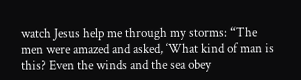watch Jesus help me through my storms: “The men were amazed and asked, ‘What kind of man is this? Even the winds and the sea obey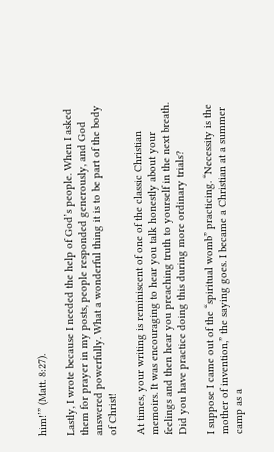him!’” (Matt. 8:27).

Lastly, I wrote because I needed the help of God’s people. When I asked them for prayer in my posts, people responded generously, and God answered powerfully. What a wonderful thing it is to be part of the body of Christ!

At times, your writing is reminiscent of one of the classic Christian memoirs. It was encouraging to hear you talk honestly about your feelings and then hear you preaching truth to yourself in the next breath. Did you have practice doing this during more ordinary trials?

I suppose I came out of the “spiritual womb” practicing. “Necessity is the mother of invention,” the saying goes. I became a Christian at a summer camp as a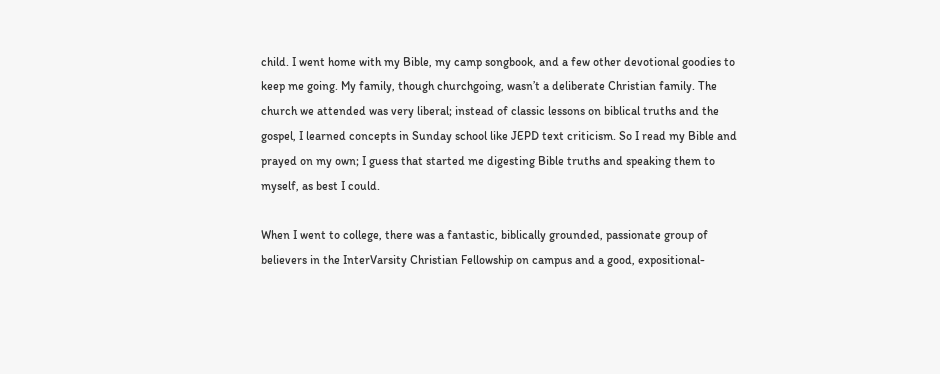child. I went home with my Bible, my camp songbook, and a few other devotional goodies to keep me going. My family, though churchgoing, wasn’t a deliberate Christian family. The church we attended was very liberal; instead of classic lessons on biblical truths and the gospel, I learned concepts in Sunday school like JEPD text criticism. So I read my Bible and prayed on my own; I guess that started me digesting Bible truths and speaking them to myself, as best I could.

When I went to college, there was a fantastic, biblically grounded, passionate group of believers in the InterVarsity Christian Fellowship on campus and a good, expositional-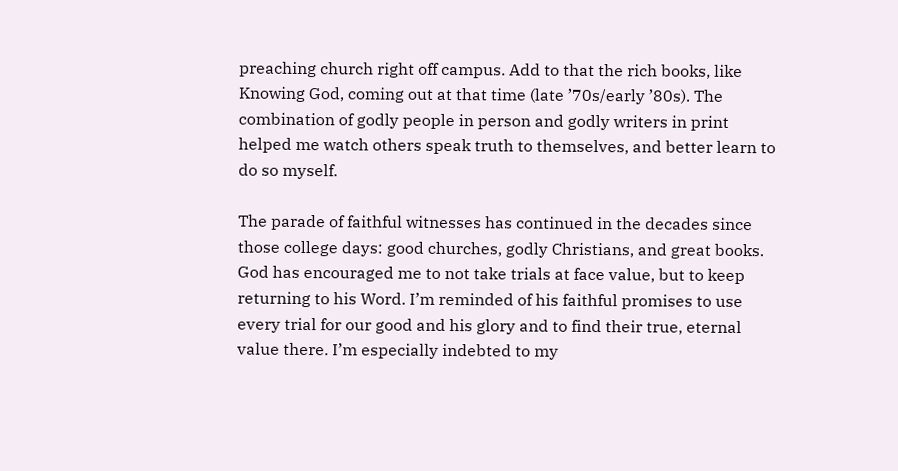preaching church right off campus. Add to that the rich books, like Knowing God, coming out at that time (late ’70s/early ’80s). The combination of godly people in person and godly writers in print helped me watch others speak truth to themselves, and better learn to do so myself.

The parade of faithful witnesses has continued in the decades since those college days: good churches, godly Christians, and great books. God has encouraged me to not take trials at face value, but to keep returning to his Word. I’m reminded of his faithful promises to use every trial for our good and his glory and to find their true, eternal value there. I’m especially indebted to my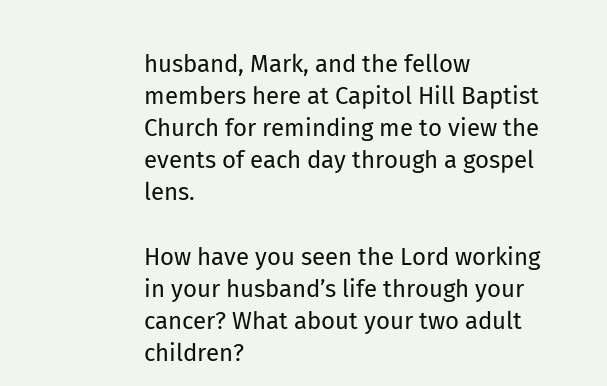husband, Mark, and the fellow members here at Capitol Hill Baptist Church for reminding me to view the events of each day through a gospel lens.

How have you seen the Lord working in your husband’s life through your cancer? What about your two adult children?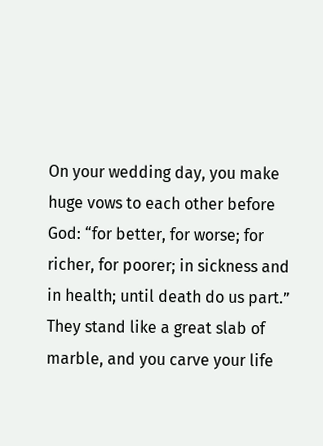On your wedding day, you make huge vows to each other before God: “for better, for worse; for richer, for poorer; in sickness and in health; until death do us part.” They stand like a great slab of marble, and you carve your life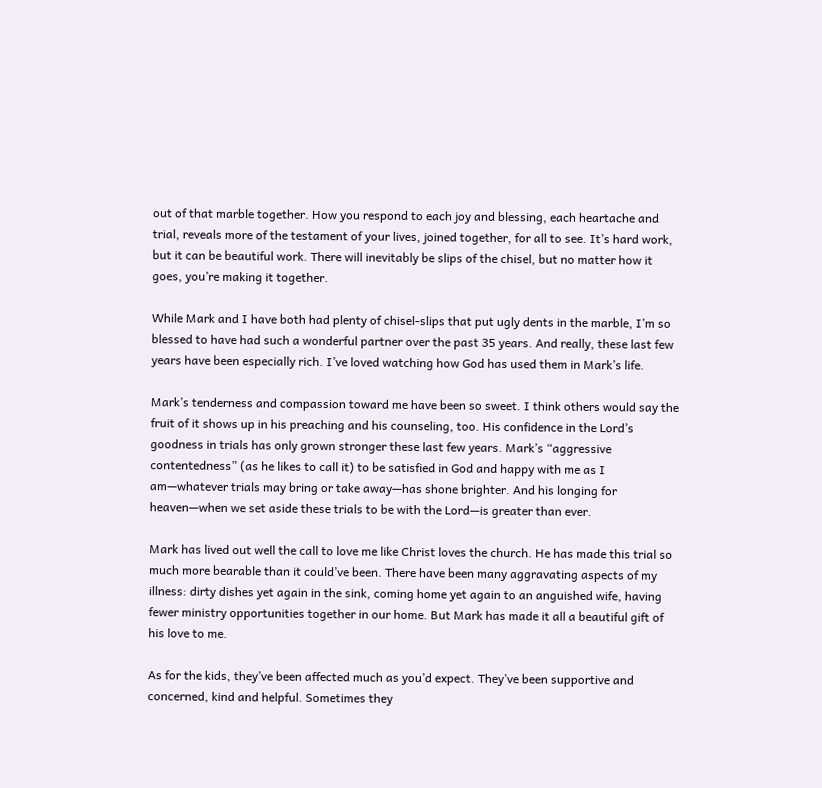out of that marble together. How you respond to each joy and blessing, each heartache and trial, reveals more of the testament of your lives, joined together, for all to see. It’s hard work, but it can be beautiful work. There will inevitably be slips of the chisel, but no matter how it goes, you’re making it together.

While Mark and I have both had plenty of chisel-slips that put ugly dents in the marble, I’m so blessed to have had such a wonderful partner over the past 35 years. And really, these last few years have been especially rich. I’ve loved watching how God has used them in Mark’s life.

Mark’s tenderness and compassion toward me have been so sweet. I think others would say the fruit of it shows up in his preaching and his counseling, too. His confidence in the Lord’s goodness in trials has only grown stronger these last few years. Mark’s “aggressive contentedness” (as he likes to call it) to be satisfied in God and happy with me as I am—whatever trials may bring or take away—has shone brighter. And his longing for heaven—when we set aside these trials to be with the Lord—is greater than ever.

Mark has lived out well the call to love me like Christ loves the church. He has made this trial so much more bearable than it could’ve been. There have been many aggravating aspects of my illness: dirty dishes yet again in the sink, coming home yet again to an anguished wife, having fewer ministry opportunities together in our home. But Mark has made it all a beautiful gift of his love to me.

As for the kids, they’ve been affected much as you’d expect. They’ve been supportive and concerned, kind and helpful. Sometimes they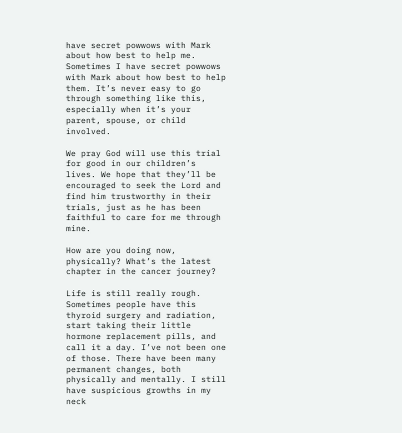have secret powwows with Mark about how best to help me. Sometimes I have secret powwows with Mark about how best to help them. It’s never easy to go through something like this, especially when it’s your parent, spouse, or child involved.

We pray God will use this trial for good in our children’s lives. We hope that they’ll be encouraged to seek the Lord and find him trustworthy in their trials, just as he has been faithful to care for me through mine.

How are you doing now, physically? What’s the latest chapter in the cancer journey?

Life is still really rough. Sometimes people have this thyroid surgery and radiation, start taking their little hormone replacement pills, and call it a day. I’ve not been one of those. There have been many permanent changes, both physically and mentally. I still have suspicious growths in my neck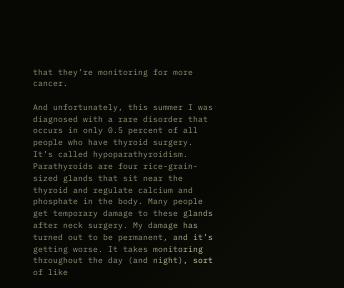that they’re monitoring for more cancer.

And unfortunately, this summer I was diagnosed with a rare disorder that occurs in only 0.5 percent of all people who have thyroid surgery. It’s called hypoparathyroidism. Parathyroids are four rice-grain-sized glands that sit near the thyroid and regulate calcium and phosphate in the body. Many people get temporary damage to these glands after neck surgery. My damage has turned out to be permanent, and it’s getting worse. It takes monitoring throughout the day (and night), sort of like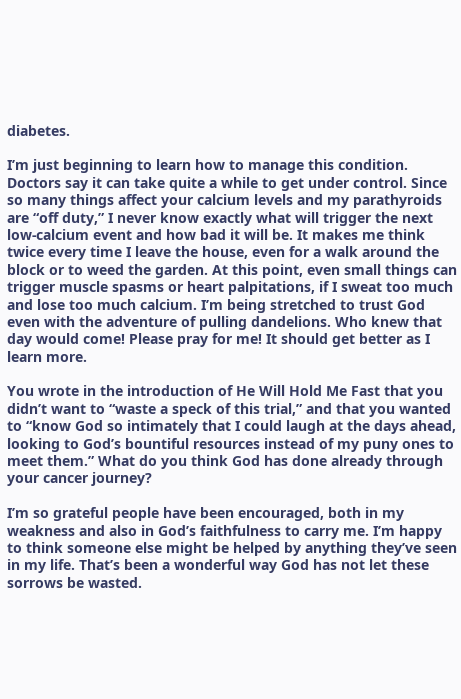diabetes.

I’m just beginning to learn how to manage this condition. Doctors say it can take quite a while to get under control. Since so many things affect your calcium levels and my parathyroids are “off duty,” I never know exactly what will trigger the next low-calcium event and how bad it will be. It makes me think twice every time I leave the house, even for a walk around the block or to weed the garden. At this point, even small things can trigger muscle spasms or heart palpitations, if I sweat too much and lose too much calcium. I’m being stretched to trust God even with the adventure of pulling dandelions. Who knew that day would come! Please pray for me! It should get better as I learn more.

You wrote in the introduction of He Will Hold Me Fast that you didn’t want to “waste a speck of this trial,” and that you wanted to “know God so intimately that I could laugh at the days ahead, looking to God’s bountiful resources instead of my puny ones to meet them.” What do you think God has done already through your cancer journey?

I’m so grateful people have been encouraged, both in my weakness and also in God’s faithfulness to carry me. I’m happy to think someone else might be helped by anything they’ve seen in my life. That’s been a wonderful way God has not let these sorrows be wasted.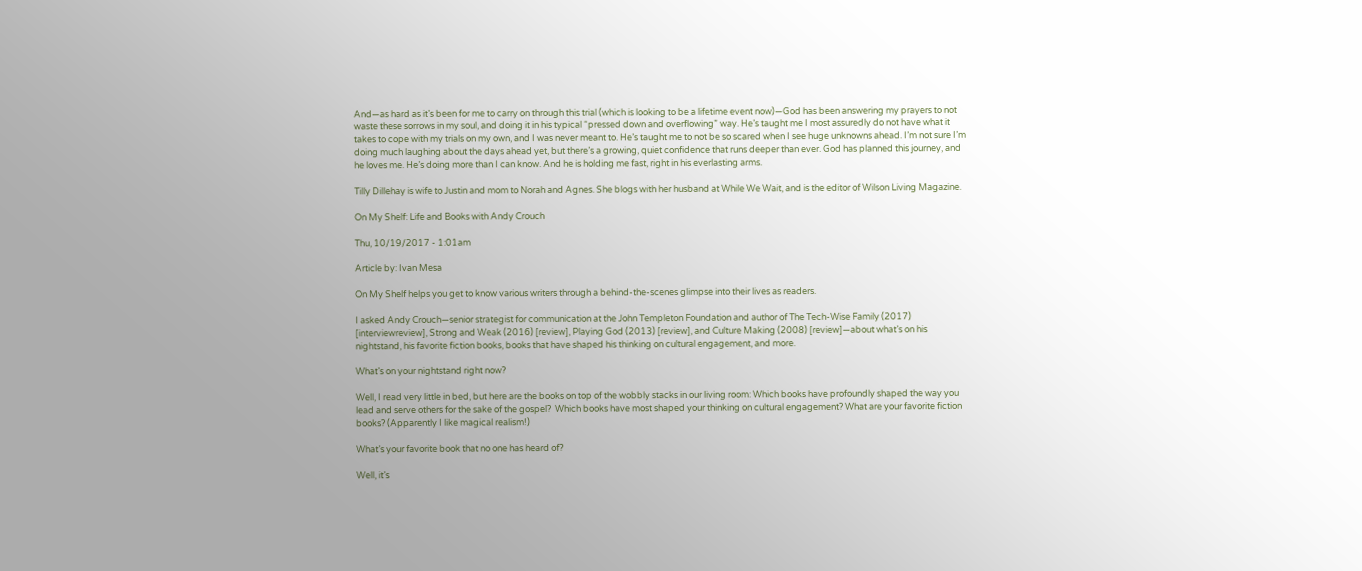And—as hard as it’s been for me to carry on through this trial (which is looking to be a lifetime event now)—God has been answering my prayers to not waste these sorrows in my soul, and doing it in his typical “pressed down and overflowing” way. He’s taught me I most assuredly do not have what it takes to cope with my trials on my own, and I was never meant to. He’s taught me to not be so scared when I see huge unknowns ahead. I’m not sure I’m doing much laughing about the days ahead yet, but there’s a growing, quiet confidence that runs deeper than ever. God has planned this journey, and he loves me. He’s doing more than I can know. And he is holding me fast, right in his everlasting arms.

Tilly Dillehay is wife to Justin and mom to Norah and Agnes. She blogs with her husband at While We Wait, and is the editor of Wilson Living Magazine.

On My Shelf: Life and Books with Andy Crouch

Thu, 10/19/2017 - 1:01am

Article by: Ivan Mesa

On My Shelf helps you get to know various writers through a behind-the-scenes glimpse into their lives as readers.

I asked Andy Crouch—senior strategist for communication at the John Templeton Foundation and author of The Tech-Wise Family (2017) [interviewreview], Strong and Weak (2016) [review], Playing God (2013) [review], and Culture Making (2008) [review]—about what’s on his nightstand, his favorite fiction books, books that have shaped his thinking on cultural engagement, and more.

What’s on your nightstand right now?

Well, I read very little in bed, but here are the books on top of the wobbly stacks in our living room: Which books have profoundly shaped the way you lead and serve others for the sake of the gospel?  Which books have most shaped your thinking on cultural engagement? What are your favorite fiction books? (Apparently I like magical realism!)

What’s your favorite book that no one has heard of?

Well, it’s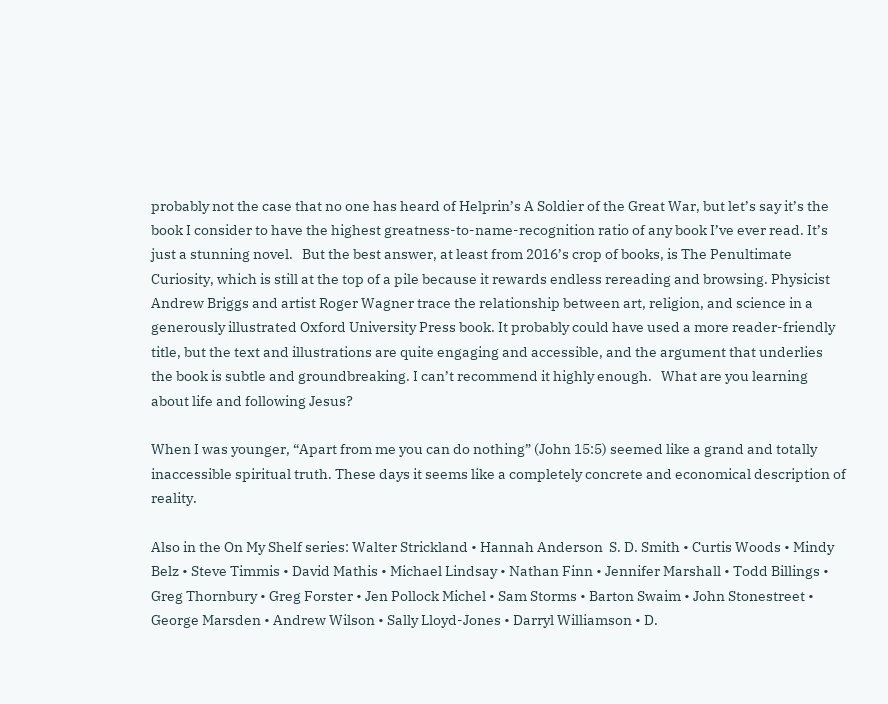probably not the case that no one has heard of Helprin’s A Soldier of the Great War, but let’s say it’s the book I consider to have the highest greatness-to-name-recognition ratio of any book I’ve ever read. It’s just a stunning novel.   But the best answer, at least from 2016’s crop of books, is The Penultimate Curiosity, which is still at the top of a pile because it rewards endless rereading and browsing. Physicist Andrew Briggs and artist Roger Wagner trace the relationship between art, religion, and science in a generously illustrated Oxford University Press book. It probably could have used a more reader-friendly title, but the text and illustrations are quite engaging and accessible, and the argument that underlies the book is subtle and groundbreaking. I can’t recommend it highly enough.   What are you learning about life and following Jesus?

When I was younger, “Apart from me you can do nothing” (John 15:5) seemed like a grand and totally inaccessible spiritual truth. These days it seems like a completely concrete and economical description of reality.

Also in the On My Shelf series: Walter Strickland • Hannah Anderson  S. D. Smith • Curtis Woods • Mindy Belz • Steve Timmis • David Mathis • Michael Lindsay • Nathan Finn • Jennifer Marshall • Todd Billings • Greg Thornbury • Greg Forster • Jen Pollock Michel • Sam Storms • Barton Swaim • John Stonestreet • George Marsden • Andrew Wilson • Sally Lloyd-Jones • Darryl Williamson • D.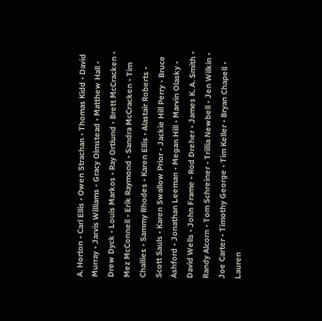A. Horton • Carl Ellis • Owen Strachan • Thomas Kidd • David Murray • Jarvis Williams • Gracy Olmstead • Matthew Hall • Drew Dyck • Louis Markos • Ray Ortlund • Brett McCracken • Mez McConnell • Erik Raymond • Sandra McCracken • Tim Challies • Sammy Rhodes • Karen Ellis • Alastair Roberts • Scott Sauls • Karen Swallow Prior • Jackie Hill Perry • Bruce Ashford • Jonathan Leeman • Megan Hill • Marvin Olasky • David Wells • John Frame • Rod Dreher • James K. A. Smith • Randy Alcorn • Tom Schreiner • Trillia Newbell • Jen Wilkin • Joe Carter • Timothy George • Tim Keller • Bryan Chapell • Lauren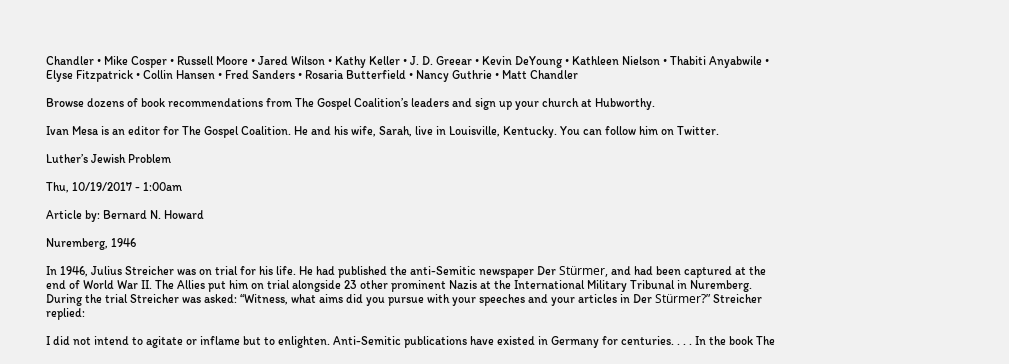Chandler • Mike Cosper • Russell Moore • Jared Wilson • Kathy Keller • J. D. Greear • Kevin DeYoung • Kathleen Nielson • Thabiti Anyabwile • Elyse Fitzpatrick • Collin Hansen • Fred Sanders • Rosaria Butterfield • Nancy Guthrie • Matt Chandler

Browse dozens of book recommendations from The Gospel Coalition’s leaders and sign up your church at Hubworthy.

Ivan Mesa is an editor for The Gospel Coalition. He and his wife, Sarah, live in Louisville, Kentucky. You can follow him on Twitter.

Luther’s Jewish Problem

Thu, 10/19/2017 - 1:00am

Article by: Bernard N. Howard

Nuremberg, 1946

In 1946, Julius Streicher was on trial for his life. He had published the anti-Semitic newspaper Der Stürmer, and had been captured at the end of World War II. The Allies put him on trial alongside 23 other prominent Nazis at the International Military Tribunal in Nuremberg. During the trial Streicher was asked: “Witness, what aims did you pursue with your speeches and your articles in Der Stürmer?” Streicher replied:

I did not intend to agitate or inflame but to enlighten. Anti-Semitic publications have existed in Germany for centuries. . . . In the book The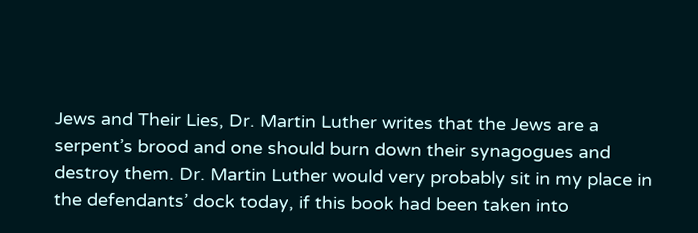Jews and Their Lies, Dr. Martin Luther writes that the Jews are a serpent’s brood and one should burn down their synagogues and destroy them. Dr. Martin Luther would very probably sit in my place in the defendants’ dock today, if this book had been taken into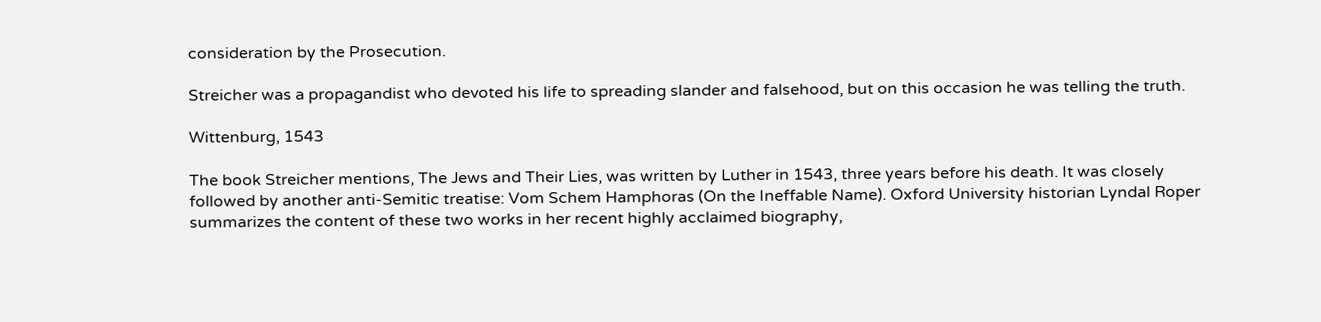consideration by the Prosecution.

Streicher was a propagandist who devoted his life to spreading slander and falsehood, but on this occasion he was telling the truth.

Wittenburg, 1543

The book Streicher mentions, The Jews and Their Lies, was written by Luther in 1543, three years before his death. It was closely followed by another anti-Semitic treatise: Vom Schem Hamphoras (On the Ineffable Name). Oxford University historian Lyndal Roper summarizes the content of these two works in her recent highly acclaimed biography,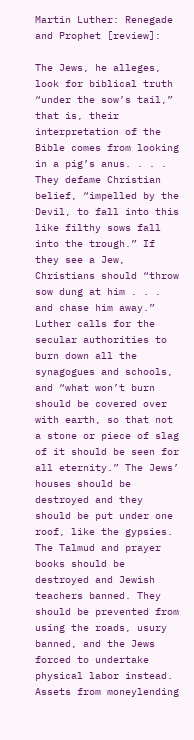Martin Luther: Renegade and Prophet [review]:

The Jews, he alleges, look for biblical truth “under the sow’s tail,” that is, their interpretation of the Bible comes from looking in a pig’s anus. . . . They defame Christian belief, “impelled by the Devil, to fall into this like filthy sows fall into the trough.” If they see a Jew, Christians should “throw sow dung at him . . . and chase him away.” Luther calls for the secular authorities to burn down all the synagogues and schools, and “what won’t burn should be covered over with earth, so that not a stone or piece of slag of it should be seen for all eternity.” The Jews’ houses should be destroyed and they should be put under one roof, like the gypsies. The Talmud and prayer books should be destroyed and Jewish teachers banned. They should be prevented from using the roads, usury banned, and the Jews forced to undertake physical labor instead. Assets from moneylending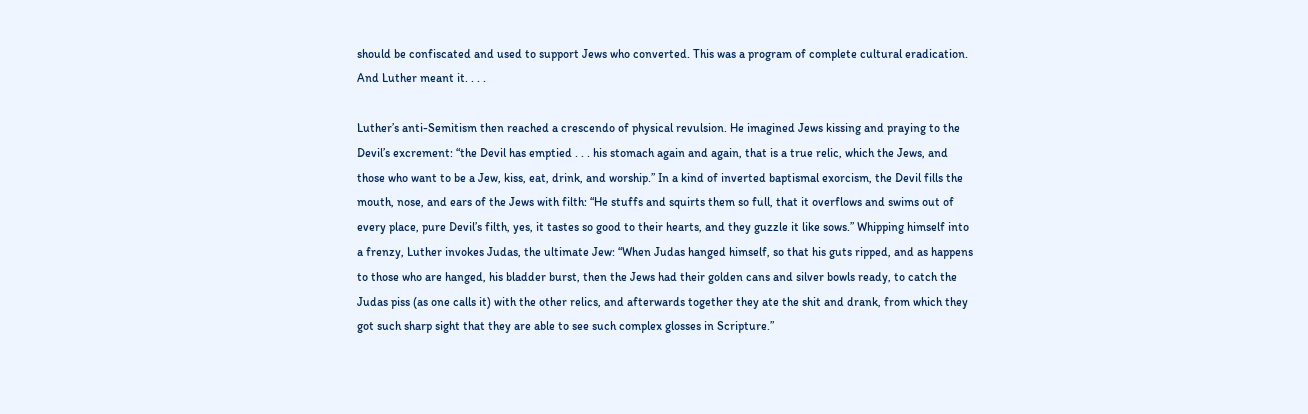should be confiscated and used to support Jews who converted. This was a program of complete cultural eradication. And Luther meant it. . . .

Luther’s anti-Semitism then reached a crescendo of physical revulsion. He imagined Jews kissing and praying to the Devil’s excrement: “the Devil has emptied . . . his stomach again and again, that is a true relic, which the Jews, and those who want to be a Jew, kiss, eat, drink, and worship.” In a kind of inverted baptismal exorcism, the Devil fills the mouth, nose, and ears of the Jews with filth: “He stuffs and squirts them so full, that it overflows and swims out of every place, pure Devil’s filth, yes, it tastes so good to their hearts, and they guzzle it like sows.” Whipping himself into a frenzy, Luther invokes Judas, the ultimate Jew: “When Judas hanged himself, so that his guts ripped, and as happens to those who are hanged, his bladder burst, then the Jews had their golden cans and silver bowls ready, to catch the Judas piss (as one calls it) with the other relics, and afterwards together they ate the shit and drank, from which they got such sharp sight that they are able to see such complex glosses in Scripture.”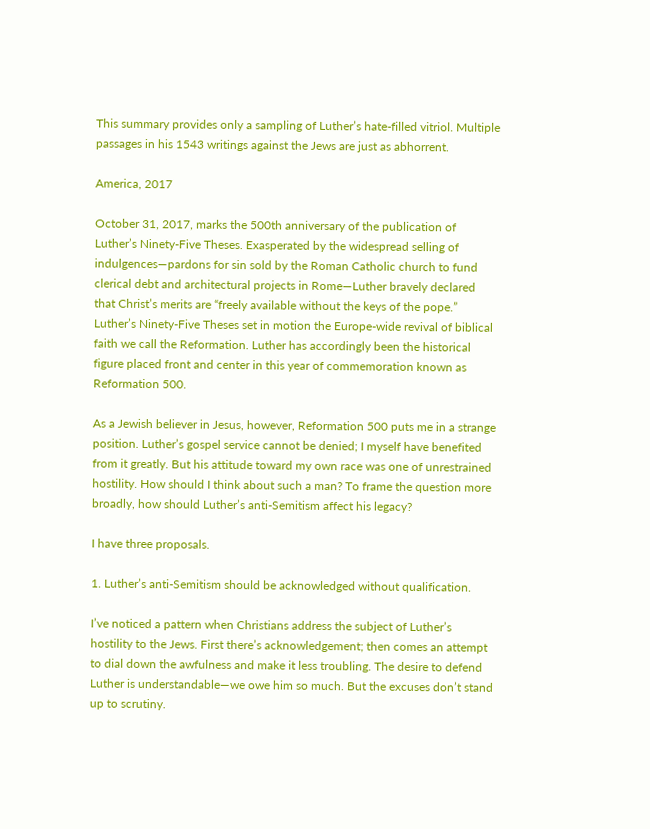This summary provides only a sampling of Luther’s hate-filled vitriol. Multiple passages in his 1543 writings against the Jews are just as abhorrent.

America, 2017

October 31, 2017, marks the 500th anniversary of the publication of Luther’s Ninety-Five Theses. Exasperated by the widespread selling of indulgences—pardons for sin sold by the Roman Catholic church to fund clerical debt and architectural projects in Rome—Luther bravely declared that Christ’s merits are “freely available without the keys of the pope.” Luther’s Ninety-Five Theses set in motion the Europe-wide revival of biblical faith we call the Reformation. Luther has accordingly been the historical figure placed front and center in this year of commemoration known as Reformation 500.

As a Jewish believer in Jesus, however, Reformation 500 puts me in a strange position. Luther’s gospel service cannot be denied; I myself have benefited from it greatly. But his attitude toward my own race was one of unrestrained hostility. How should I think about such a man? To frame the question more broadly, how should Luther’s anti-Semitism affect his legacy?

I have three proposals.

1. Luther’s anti-Semitism should be acknowledged without qualification.

I’ve noticed a pattern when Christians address the subject of Luther’s hostility to the Jews. First there’s acknowledgement; then comes an attempt to dial down the awfulness and make it less troubling. The desire to defend Luther is understandable—we owe him so much. But the excuses don’t stand up to scrutiny.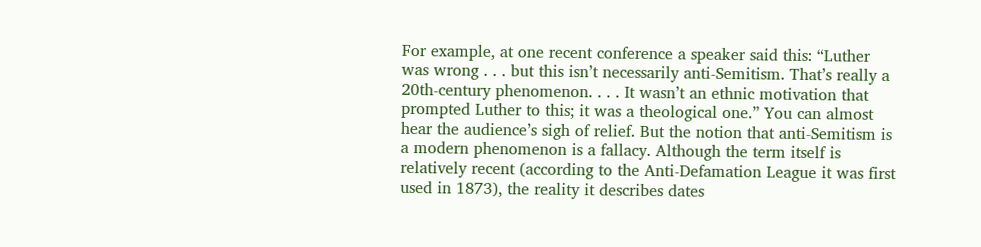For example, at one recent conference a speaker said this: “Luther was wrong . . . but this isn’t necessarily anti-Semitism. That’s really a 20th-century phenomenon. . . . It wasn’t an ethnic motivation that prompted Luther to this; it was a theological one.” You can almost hear the audience’s sigh of relief. But the notion that anti-Semitism is a modern phenomenon is a fallacy. Although the term itself is relatively recent (according to the Anti-Defamation League it was first used in 1873), the reality it describes dates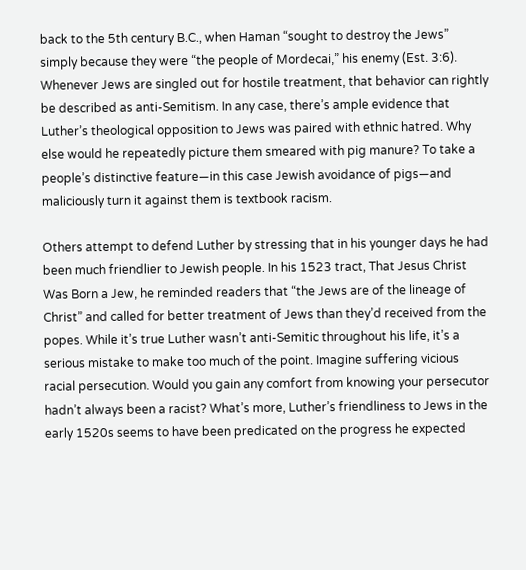back to the 5th century B.C., when Haman “sought to destroy the Jews” simply because they were “the people of Mordecai,” his enemy (Est. 3:6). Whenever Jews are singled out for hostile treatment, that behavior can rightly be described as anti-Semitism. In any case, there’s ample evidence that Luther’s theological opposition to Jews was paired with ethnic hatred. Why else would he repeatedly picture them smeared with pig manure? To take a people’s distinctive feature—in this case Jewish avoidance of pigs—and maliciously turn it against them is textbook racism.

Others attempt to defend Luther by stressing that in his younger days he had been much friendlier to Jewish people. In his 1523 tract, That Jesus Christ Was Born a Jew, he reminded readers that “the Jews are of the lineage of Christ” and called for better treatment of Jews than they’d received from the popes. While it’s true Luther wasn’t anti-Semitic throughout his life, it’s a serious mistake to make too much of the point. Imagine suffering vicious racial persecution. Would you gain any comfort from knowing your persecutor hadn’t always been a racist? What’s more, Luther’s friendliness to Jews in the early 1520s seems to have been predicated on the progress he expected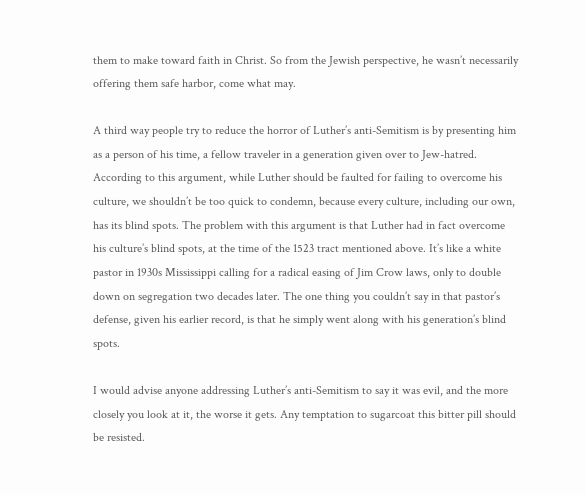them to make toward faith in Christ. So from the Jewish perspective, he wasn’t necessarily offering them safe harbor, come what may.

A third way people try to reduce the horror of Luther’s anti-Semitism is by presenting him as a person of his time, a fellow traveler in a generation given over to Jew-hatred. According to this argument, while Luther should be faulted for failing to overcome his culture, we shouldn’t be too quick to condemn, because every culture, including our own, has its blind spots. The problem with this argument is that Luther had in fact overcome his culture’s blind spots, at the time of the 1523 tract mentioned above. It’s like a white pastor in 1930s Mississippi calling for a radical easing of Jim Crow laws, only to double down on segregation two decades later. The one thing you couldn’t say in that pastor’s defense, given his earlier record, is that he simply went along with his generation’s blind spots.

I would advise anyone addressing Luther’s anti-Semitism to say it was evil, and the more closely you look at it, the worse it gets. Any temptation to sugarcoat this bitter pill should be resisted.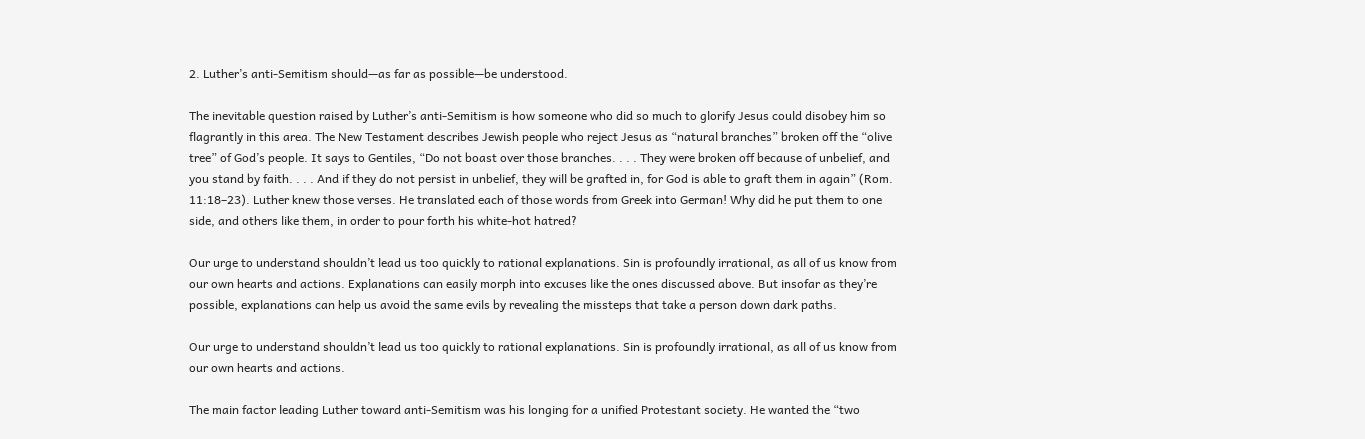2. Luther’s anti-Semitism should—as far as possible—be understood.

The inevitable question raised by Luther’s anti-Semitism is how someone who did so much to glorify Jesus could disobey him so flagrantly in this area. The New Testament describes Jewish people who reject Jesus as “natural branches” broken off the “olive tree” of God’s people. It says to Gentiles, “Do not boast over those branches. . . . They were broken off because of unbelief, and you stand by faith. . . . And if they do not persist in unbelief, they will be grafted in, for God is able to graft them in again” (Rom. 11:18–23). Luther knew those verses. He translated each of those words from Greek into German! Why did he put them to one side, and others like them, in order to pour forth his white-hot hatred?

Our urge to understand shouldn’t lead us too quickly to rational explanations. Sin is profoundly irrational, as all of us know from our own hearts and actions. Explanations can easily morph into excuses like the ones discussed above. But insofar as they’re possible, explanations can help us avoid the same evils by revealing the missteps that take a person down dark paths.

Our urge to understand shouldn’t lead us too quickly to rational explanations. Sin is profoundly irrational, as all of us know from our own hearts and actions.

The main factor leading Luther toward anti-Semitism was his longing for a unified Protestant society. He wanted the “two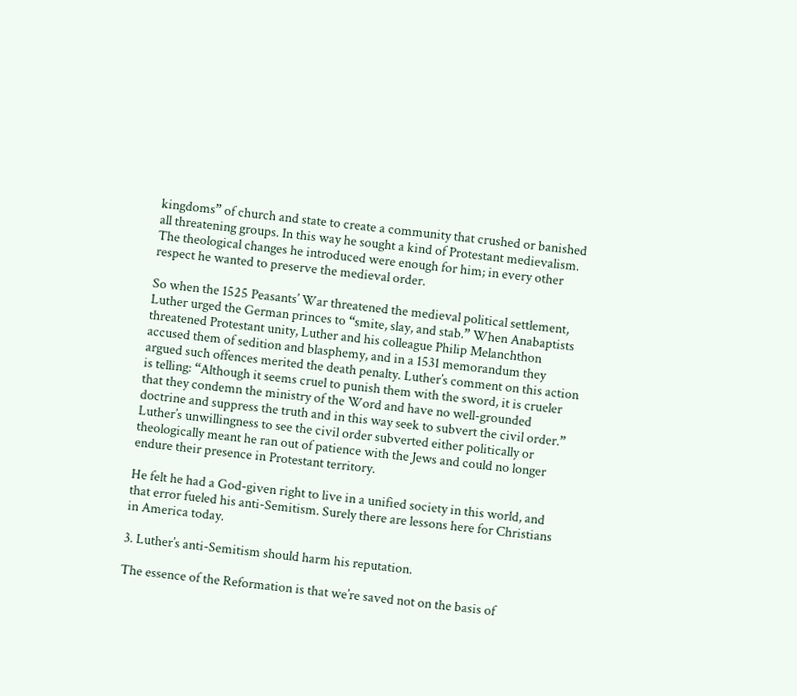kingdoms” of church and state to create a community that crushed or banished all threatening groups. In this way he sought a kind of Protestant medievalism. The theological changes he introduced were enough for him; in every other respect he wanted to preserve the medieval order.

So when the 1525 Peasants’ War threatened the medieval political settlement, Luther urged the German princes to “smite, slay, and stab.” When Anabaptists threatened Protestant unity, Luther and his colleague Philip Melanchthon accused them of sedition and blasphemy, and in a 1531 memorandum they argued such offences merited the death penalty. Luther’s comment on this action is telling: “Although it seems cruel to punish them with the sword, it is crueler that they condemn the ministry of the Word and have no well-grounded doctrine and suppress the truth and in this way seek to subvert the civil order.” Luther’s unwillingness to see the civil order subverted either politically or theologically meant he ran out of patience with the Jews and could no longer endure their presence in Protestant territory.

He felt he had a God-given right to live in a unified society in this world, and that error fueled his anti-Semitism. Surely there are lessons here for Christians in America today.

3. Luther’s anti-Semitism should harm his reputation.

The essence of the Reformation is that we’re saved not on the basis of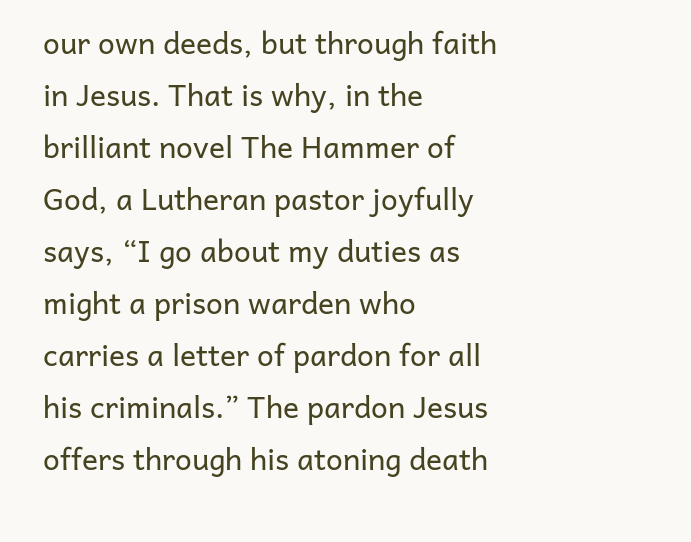our own deeds, but through faith in Jesus. That is why, in the brilliant novel The Hammer of God, a Lutheran pastor joyfully says, “I go about my duties as might a prison warden who carries a letter of pardon for all his criminals.” The pardon Jesus offers through his atoning death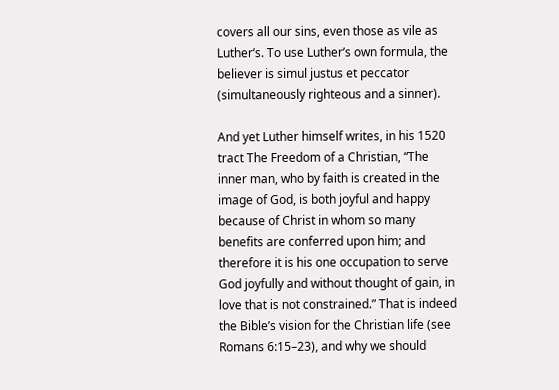covers all our sins, even those as vile as Luther’s. To use Luther’s own formula, the believer is simul justus et peccator (simultaneously righteous and a sinner).

And yet Luther himself writes, in his 1520 tract The Freedom of a Christian, “The inner man, who by faith is created in the image of God, is both joyful and happy because of Christ in whom so many benefits are conferred upon him; and therefore it is his one occupation to serve God joyfully and without thought of gain, in love that is not constrained.” That is indeed the Bible’s vision for the Christian life (see Romans 6:15–23), and why we should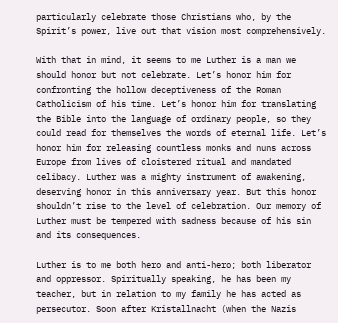particularly celebrate those Christians who, by the Spirit’s power, live out that vision most comprehensively.

With that in mind, it seems to me Luther is a man we should honor but not celebrate. Let’s honor him for confronting the hollow deceptiveness of the Roman Catholicism of his time. Let’s honor him for translating the Bible into the language of ordinary people, so they could read for themselves the words of eternal life. Let’s honor him for releasing countless monks and nuns across Europe from lives of cloistered ritual and mandated celibacy. Luther was a mighty instrument of awakening, deserving honor in this anniversary year. But this honor shouldn’t rise to the level of celebration. Our memory of Luther must be tempered with sadness because of his sin and its consequences.

Luther is to me both hero and anti-hero; both liberator and oppressor. Spiritually speaking, he has been my teacher, but in relation to my family he has acted as persecutor. Soon after Kristallnacht (when the Nazis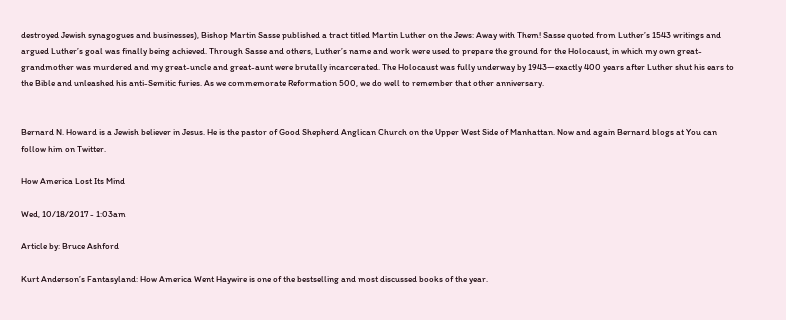destroyed Jewish synagogues and businesses), Bishop Martin Sasse published a tract titled Martin Luther on the Jews: Away with Them! Sasse quoted from Luther’s 1543 writings and argued Luther’s goal was finally being achieved. Through Sasse and others, Luther’s name and work were used to prepare the ground for the Holocaust, in which my own great-grandmother was murdered and my great-uncle and great-aunt were brutally incarcerated. The Holocaust was fully underway by 1943—exactly 400 years after Luther shut his ears to the Bible and unleashed his anti-Semitic furies. As we commemorate Reformation 500, we do well to remember that other anniversary.


Bernard N. Howard is a Jewish believer in Jesus. He is the pastor of Good Shepherd Anglican Church on the Upper West Side of Manhattan. Now and again Bernard blogs at You can follow him on Twitter.

How America Lost Its Mind

Wed, 10/18/2017 - 1:03am

Article by: Bruce Ashford

Kurt Anderson’s Fantasyland: How America Went Haywire is one of the bestselling and most discussed books of the year.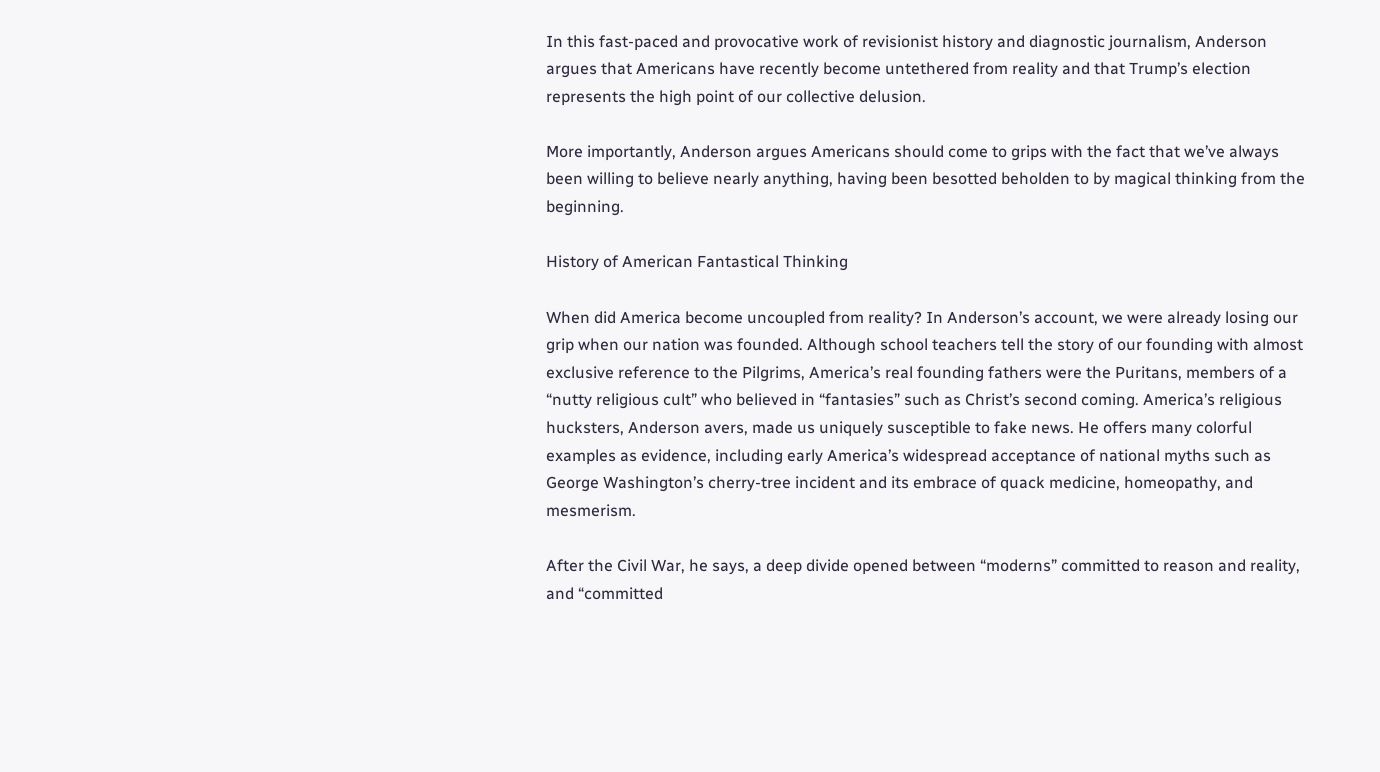In this fast-paced and provocative work of revisionist history and diagnostic journalism, Anderson argues that Americans have recently become untethered from reality and that Trump’s election represents the high point of our collective delusion.

More importantly, Anderson argues Americans should come to grips with the fact that we’ve always been willing to believe nearly anything, having been besotted beholden to by magical thinking from the beginning.

History of American Fantastical Thinking

When did America become uncoupled from reality? In Anderson’s account, we were already losing our grip when our nation was founded. Although school teachers tell the story of our founding with almost exclusive reference to the Pilgrims, America’s real founding fathers were the Puritans, members of a “nutty religious cult” who believed in “fantasies” such as Christ’s second coming. America’s religious hucksters, Anderson avers, made us uniquely susceptible to fake news. He offers many colorful examples as evidence, including early America’s widespread acceptance of national myths such as George Washington’s cherry-tree incident and its embrace of quack medicine, homeopathy, and mesmerism.

After the Civil War, he says, a deep divide opened between “moderns” committed to reason and reality, and “committed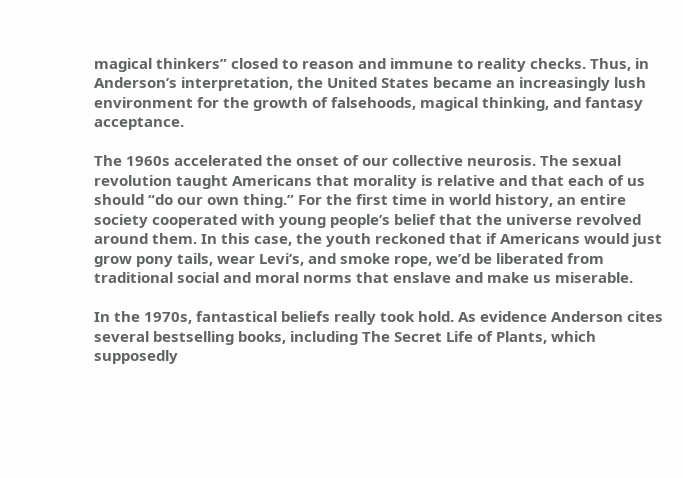magical thinkers” closed to reason and immune to reality checks. Thus, in Anderson’s interpretation, the United States became an increasingly lush environment for the growth of falsehoods, magical thinking, and fantasy acceptance.

The 1960s accelerated the onset of our collective neurosis. The sexual revolution taught Americans that morality is relative and that each of us should “do our own thing.” For the first time in world history, an entire society cooperated with young people’s belief that the universe revolved around them. In this case, the youth reckoned that if Americans would just grow pony tails, wear Levi’s, and smoke rope, we’d be liberated from traditional social and moral norms that enslave and make us miserable.

In the 1970s, fantastical beliefs really took hold. As evidence Anderson cites several bestselling books, including The Secret Life of Plants, which supposedly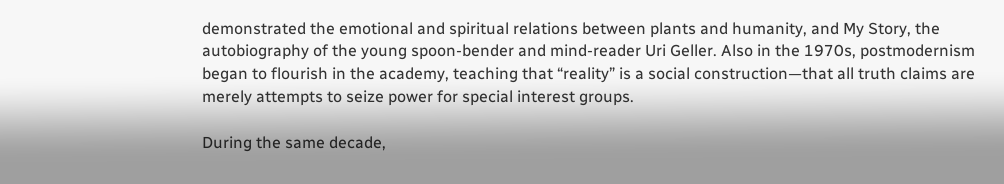demonstrated the emotional and spiritual relations between plants and humanity, and My Story, the autobiography of the young spoon-bender and mind-reader Uri Geller. Also in the 1970s, postmodernism began to flourish in the academy, teaching that “reality” is a social construction—that all truth claims are merely attempts to seize power for special interest groups.

During the same decade,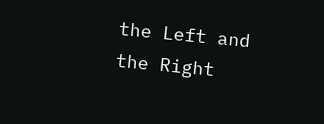the Left and the Right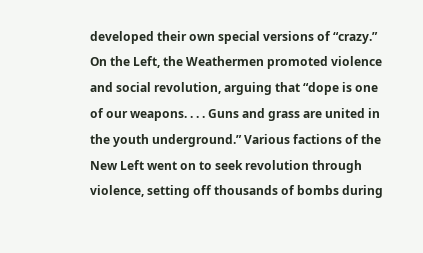developed their own special versions of “crazy.” On the Left, the Weathermen promoted violence and social revolution, arguing that “dope is one of our weapons. . . . Guns and grass are united in the youth underground.” Various factions of the New Left went on to seek revolution through violence, setting off thousands of bombs during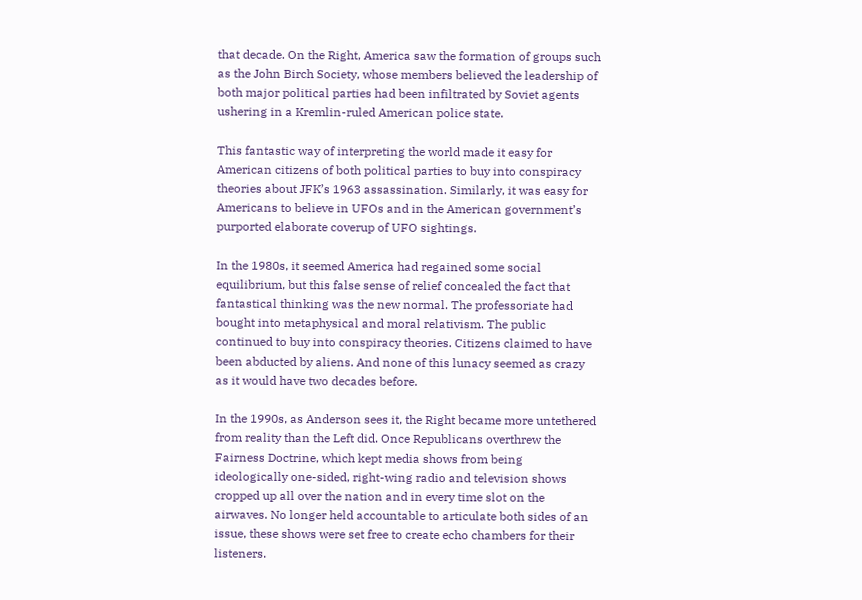that decade. On the Right, America saw the formation of groups such as the John Birch Society, whose members believed the leadership of both major political parties had been infiltrated by Soviet agents ushering in a Kremlin-ruled American police state.

This fantastic way of interpreting the world made it easy for American citizens of both political parties to buy into conspiracy theories about JFK’s 1963 assassination. Similarly, it was easy for Americans to believe in UFOs and in the American government’s purported elaborate coverup of UFO sightings.

In the 1980s, it seemed America had regained some social equilibrium, but this false sense of relief concealed the fact that fantastical thinking was the new normal. The professoriate had bought into metaphysical and moral relativism. The public continued to buy into conspiracy theories. Citizens claimed to have been abducted by aliens. And none of this lunacy seemed as crazy as it would have two decades before.

In the 1990s, as Anderson sees it, the Right became more untethered from reality than the Left did. Once Republicans overthrew the Fairness Doctrine, which kept media shows from being ideologically one-sided, right-wing radio and television shows cropped up all over the nation and in every time slot on the airwaves. No longer held accountable to articulate both sides of an issue, these shows were set free to create echo chambers for their listeners.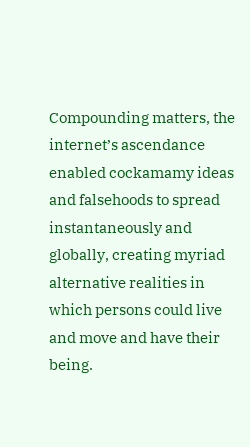Compounding matters, the internet’s ascendance enabled cockamamy ideas and falsehoods to spread instantaneously and globally, creating myriad alternative realities in which persons could live and move and have their being.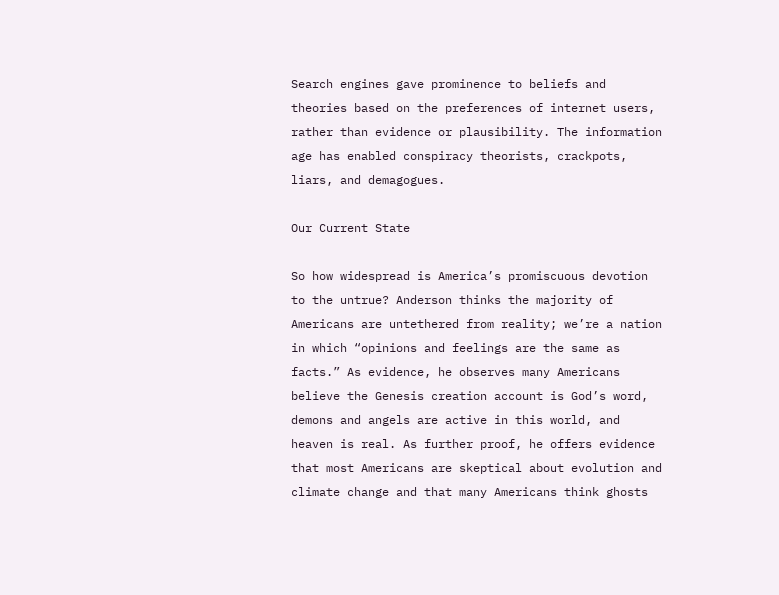Search engines gave prominence to beliefs and theories based on the preferences of internet users, rather than evidence or plausibility. The information age has enabled conspiracy theorists, crackpots, liars, and demagogues.

Our Current State

So how widespread is America’s promiscuous devotion to the untrue? Anderson thinks the majority of Americans are untethered from reality; we’re a nation in which “opinions and feelings are the same as facts.” As evidence, he observes many Americans believe the Genesis creation account is God’s word, demons and angels are active in this world, and heaven is real. As further proof, he offers evidence that most Americans are skeptical about evolution and climate change and that many Americans think ghosts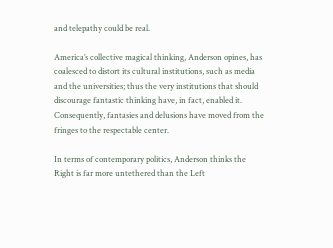and telepathy could be real.

America’s collective magical thinking, Anderson opines, has coalesced to distort its cultural institutions, such as media and the universities; thus the very institutions that should discourage fantastic thinking have, in fact, enabled it. Consequently, fantasies and delusions have moved from the fringes to the respectable center.

In terms of contemporary politics, Anderson thinks the Right is far more untethered than the Left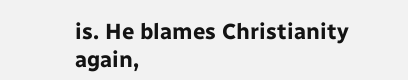is. He blames Christianity again,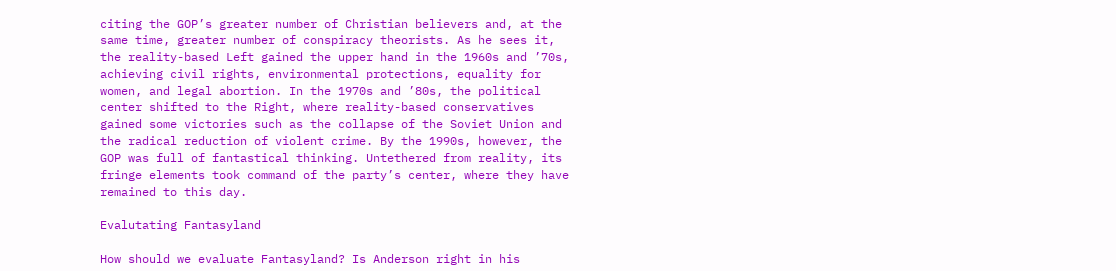citing the GOP’s greater number of Christian believers and, at the same time, greater number of conspiracy theorists. As he sees it, the reality-based Left gained the upper hand in the 1960s and ’70s, achieving civil rights, environmental protections, equality for women, and legal abortion. In the 1970s and ’80s, the political center shifted to the Right, where reality-based conservatives gained some victories such as the collapse of the Soviet Union and the radical reduction of violent crime. By the 1990s, however, the GOP was full of fantastical thinking. Untethered from reality, its fringe elements took command of the party’s center, where they have remained to this day.

Evalutating Fantasyland

How should we evaluate Fantasyland? Is Anderson right in his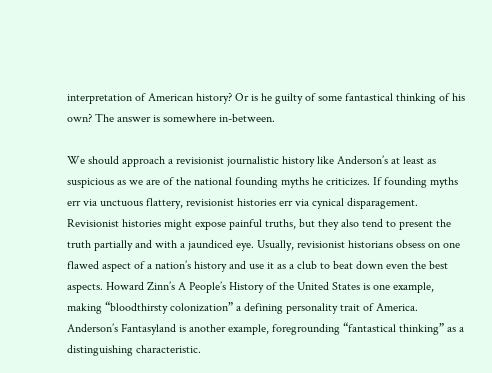interpretation of American history? Or is he guilty of some fantastical thinking of his own? The answer is somewhere in-between.

We should approach a revisionist journalistic history like Anderson’s at least as suspicious as we are of the national founding myths he criticizes. If founding myths err via unctuous flattery, revisionist histories err via cynical disparagement. Revisionist histories might expose painful truths, but they also tend to present the truth partially and with a jaundiced eye. Usually, revisionist historians obsess on one flawed aspect of a nation’s history and use it as a club to beat down even the best aspects. Howard Zinn’s A People’s History of the United States is one example, making “bloodthirsty colonization” a defining personality trait of America. Anderson’s Fantasyland is another example, foregrounding “fantastical thinking” as a distinguishing characteristic.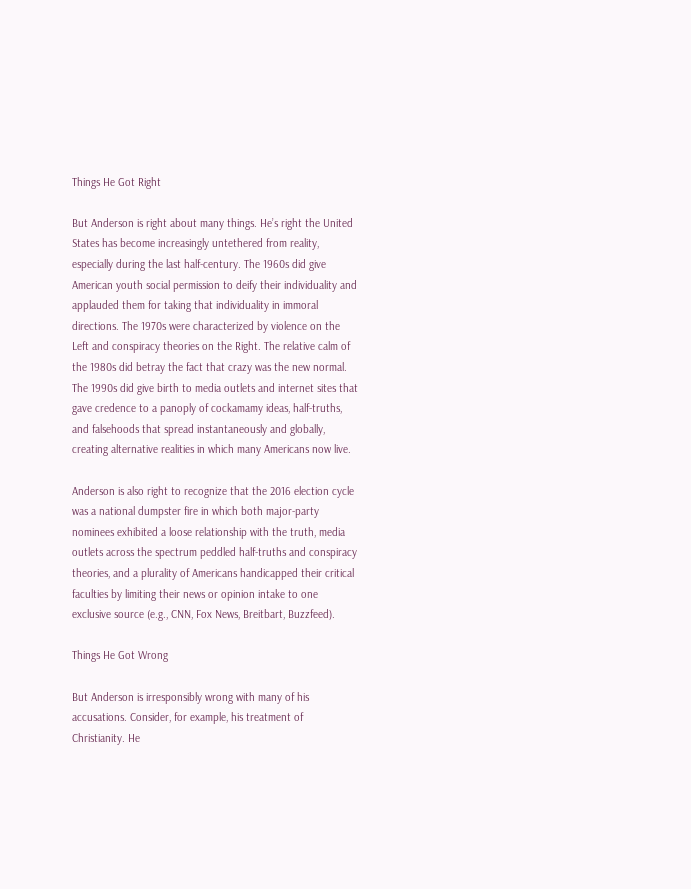Things He Got Right

But Anderson is right about many things. He’s right the United States has become increasingly untethered from reality, especially during the last half-century. The 1960s did give American youth social permission to deify their individuality and applauded them for taking that individuality in immoral directions. The 1970s were characterized by violence on the Left and conspiracy theories on the Right. The relative calm of the 1980s did betray the fact that crazy was the new normal. The 1990s did give birth to media outlets and internet sites that gave credence to a panoply of cockamamy ideas, half-truths, and falsehoods that spread instantaneously and globally, creating alternative realities in which many Americans now live.

Anderson is also right to recognize that the 2016 election cycle was a national dumpster fire in which both major-party nominees exhibited a loose relationship with the truth, media outlets across the spectrum peddled half-truths and conspiracy theories, and a plurality of Americans handicapped their critical faculties by limiting their news or opinion intake to one exclusive source (e.g., CNN, Fox News, Breitbart, Buzzfeed).

Things He Got Wrong

But Anderson is irresponsibly wrong with many of his accusations. Consider, for example, his treatment of Christianity. He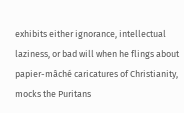exhibits either ignorance, intellectual laziness, or bad will when he flings about papier-mâché caricatures of Christianity, mocks the Puritans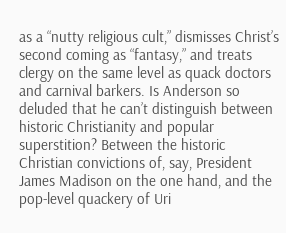as a “nutty religious cult,” dismisses Christ’s second coming as “fantasy,” and treats clergy on the same level as quack doctors and carnival barkers. Is Anderson so deluded that he can’t distinguish between historic Christianity and popular superstition? Between the historic Christian convictions of, say, President James Madison on the one hand, and the pop-level quackery of Uri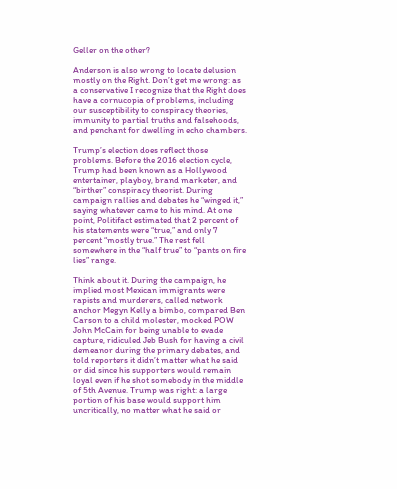Geller on the other?

Anderson is also wrong to locate delusion mostly on the Right. Don’t get me wrong: as a conservative I recognize that the Right does have a cornucopia of problems, including our susceptibility to conspiracy theories, immunity to partial truths and falsehoods, and penchant for dwelling in echo chambers.

Trump’s election does reflect those problems. Before the 2016 election cycle, Trump had been known as a Hollywood entertainer, playboy, brand marketer, and “birther” conspiracy theorist. During campaign rallies and debates he “winged it,” saying whatever came to his mind. At one point, Politifact estimated that 2 percent of his statements were “true,” and only 7 percent “mostly true.” The rest fell somewhere in the “half true” to “pants on fire lies” range.

Think about it. During the campaign, he implied most Mexican immigrants were rapists and murderers, called network anchor Megyn Kelly a bimbo, compared Ben Carson to a child molester, mocked POW John McCain for being unable to evade capture, ridiculed Jeb Bush for having a civil demeanor during the primary debates, and told reporters it didn’t matter what he said or did since his supporters would remain loyal even if he shot somebody in the middle of 5th Avenue. Trump was right: a large portion of his base would support him uncritically, no matter what he said or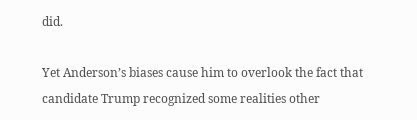did.

Yet Anderson’s biases cause him to overlook the fact that candidate Trump recognized some realities other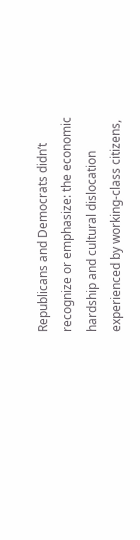Republicans and Democrats didn’t recognize or emphasize: the economic hardship and cultural dislocation experienced by working-class citizens,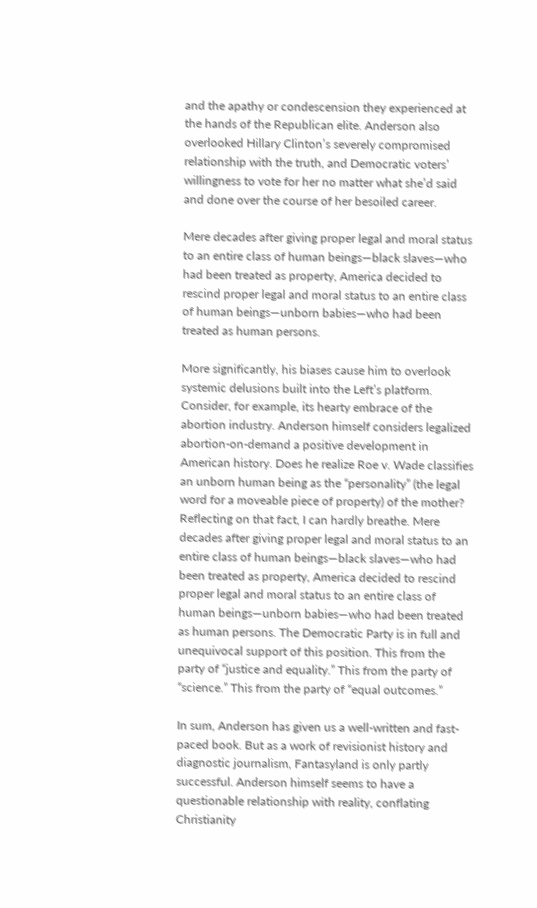and the apathy or condescension they experienced at the hands of the Republican elite. Anderson also overlooked Hillary Clinton’s severely compromised relationship with the truth, and Democratic voters’ willingness to vote for her no matter what she’d said and done over the course of her besoiled career.

Mere decades after giving proper legal and moral status to an entire class of human beings—black slaves—who had been treated as property, America decided to rescind proper legal and moral status to an entire class of human beings—unborn babies—who had been treated as human persons.

More significantly, his biases cause him to overlook systemic delusions built into the Left’s platform. Consider, for example, its hearty embrace of the abortion industry. Anderson himself considers legalized abortion-on-demand a positive development in American history. Does he realize Roe v. Wade classifies an unborn human being as the “personality” (the legal word for a moveable piece of property) of the mother? Reflecting on that fact, I can hardly breathe. Mere decades after giving proper legal and moral status to an entire class of human beings—black slaves—who had been treated as property, America decided to rescind proper legal and moral status to an entire class of human beings—unborn babies—who had been treated as human persons. The Democratic Party is in full and unequivocal support of this position. This from the party of “justice and equality.” This from the party of “science.” This from the party of “equal outcomes.”

In sum, Anderson has given us a well-written and fast-paced book. But as a work of revisionist history and diagnostic journalism, Fantasyland is only partly successful. Anderson himself seems to have a questionable relationship with reality, conflating Christianity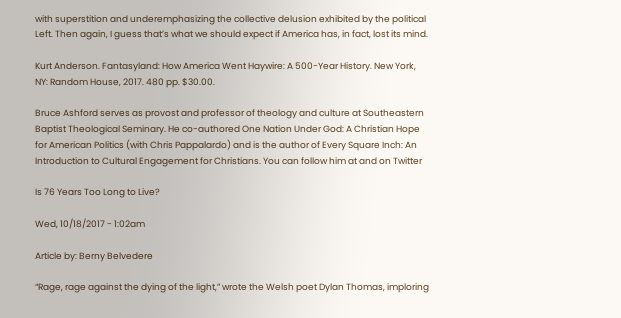with superstition and underemphasizing the collective delusion exhibited by the political Left. Then again, I guess that’s what we should expect if America has, in fact, lost its mind.

Kurt Anderson. Fantasyland: How America Went Haywire: A 500-Year History. New York, NY: Random House, 2017. 480 pp. $30.00.

Bruce Ashford serves as provost and professor of theology and culture at Southeastern Baptist Theological Seminary. He co-authored One Nation Under God: A Christian Hope for American Politics (with Chris Pappalardo) and is the author of Every Square Inch: An Introduction to Cultural Engagement for Christians. You can follow him at and on Twitter

Is 76 Years Too Long to Live?

Wed, 10/18/2017 - 1:02am

Article by: Berny Belvedere

“Rage, rage against the dying of the light,” wrote the Welsh poet Dylan Thomas, imploring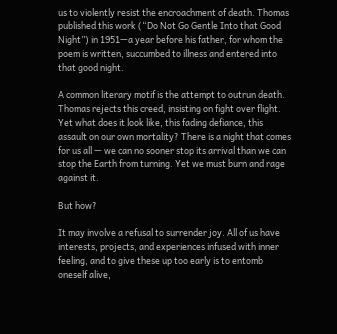us to violently resist the encroachment of death. Thomas published this work (“Do Not Go Gentle Into that Good Night”) in 1951—a year before his father, for whom the poem is written, succumbed to illness and entered into that good night.

A common literary motif is the attempt to outrun death. Thomas rejects this creed, insisting on fight over flight. Yet what does it look like, this fading defiance, this assault on our own mortality? There is a night that comes for us all — we can no sooner stop its arrival than we can stop the Earth from turning. Yet we must burn and rage against it.

But how?

It may involve a refusal to surrender joy. All of us have interests, projects, and experiences infused with inner feeling, and to give these up too early is to entomb oneself alive,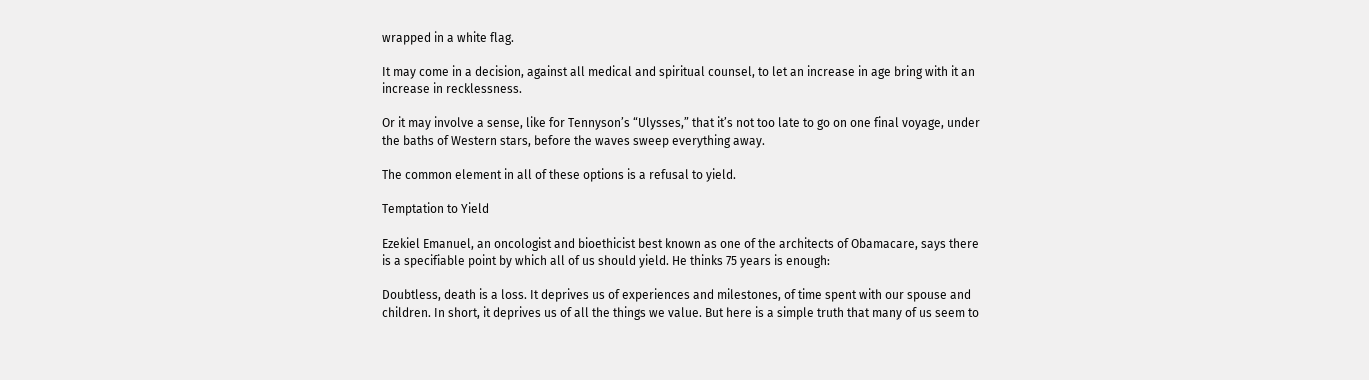wrapped in a white flag.

It may come in a decision, against all medical and spiritual counsel, to let an increase in age bring with it an increase in recklessness.

Or it may involve a sense, like for Tennyson’s “Ulysses,” that it’s not too late to go on one final voyage, under the baths of Western stars, before the waves sweep everything away.

The common element in all of these options is a refusal to yield.

Temptation to Yield

Ezekiel Emanuel, an oncologist and bioethicist best known as one of the architects of Obamacare, says there is a specifiable point by which all of us should yield. He thinks 75 years is enough:

Doubtless, death is a loss. It deprives us of experiences and milestones, of time spent with our spouse and children. In short, it deprives us of all the things we value. But here is a simple truth that many of us seem to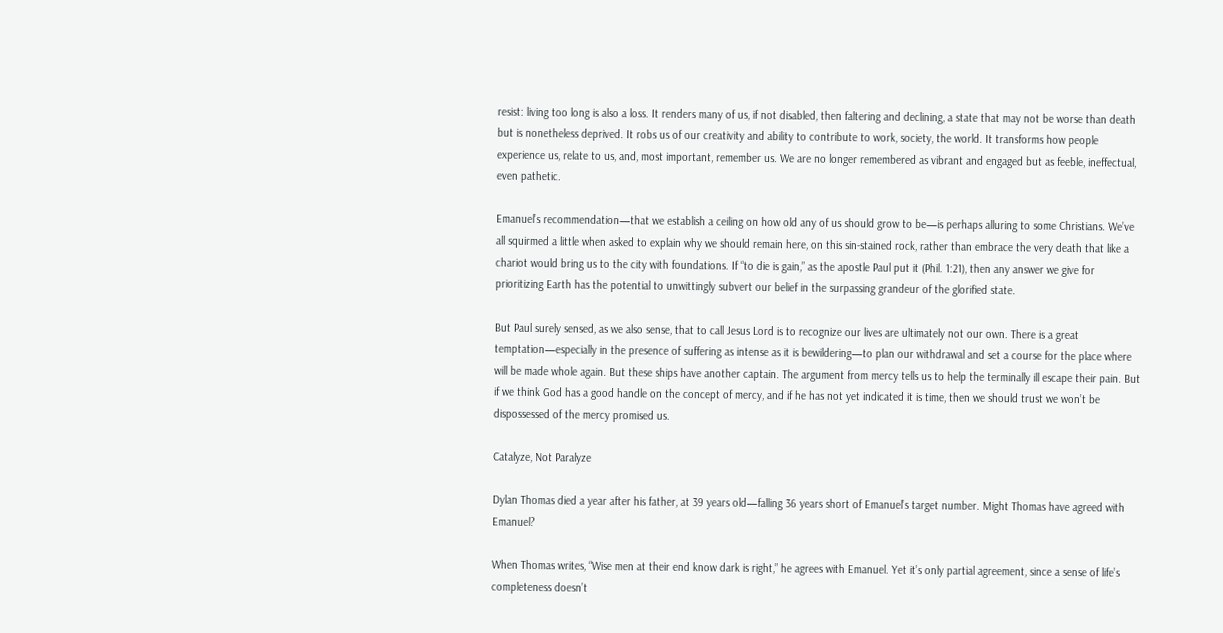resist: living too long is also a loss. It renders many of us, if not disabled, then faltering and declining, a state that may not be worse than death but is nonetheless deprived. It robs us of our creativity and ability to contribute to work, society, the world. It transforms how people experience us, relate to us, and, most important, remember us. We are no longer remembered as vibrant and engaged but as feeble, ineffectual, even pathetic.

Emanuel’s recommendation—that we establish a ceiling on how old any of us should grow to be—is perhaps alluring to some Christians. We’ve all squirmed a little when asked to explain why we should remain here, on this sin-stained rock, rather than embrace the very death that like a chariot would bring us to the city with foundations. If “to die is gain,” as the apostle Paul put it (Phil. 1:21), then any answer we give for prioritizing Earth has the potential to unwittingly subvert our belief in the surpassing grandeur of the glorified state.

But Paul surely sensed, as we also sense, that to call Jesus Lord is to recognize our lives are ultimately not our own. There is a great temptation—especially in the presence of suffering as intense as it is bewildering—to plan our withdrawal and set a course for the place where will be made whole again. But these ships have another captain. The argument from mercy tells us to help the terminally ill escape their pain. But if we think God has a good handle on the concept of mercy, and if he has not yet indicated it is time, then we should trust we won’t be dispossessed of the mercy promised us.

Catalyze, Not Paralyze

Dylan Thomas died a year after his father, at 39 years old—falling 36 years short of Emanuel’s target number. Might Thomas have agreed with Emanuel?

When Thomas writes, “Wise men at their end know dark is right,” he agrees with Emanuel. Yet it’s only partial agreement, since a sense of life’s completeness doesn’t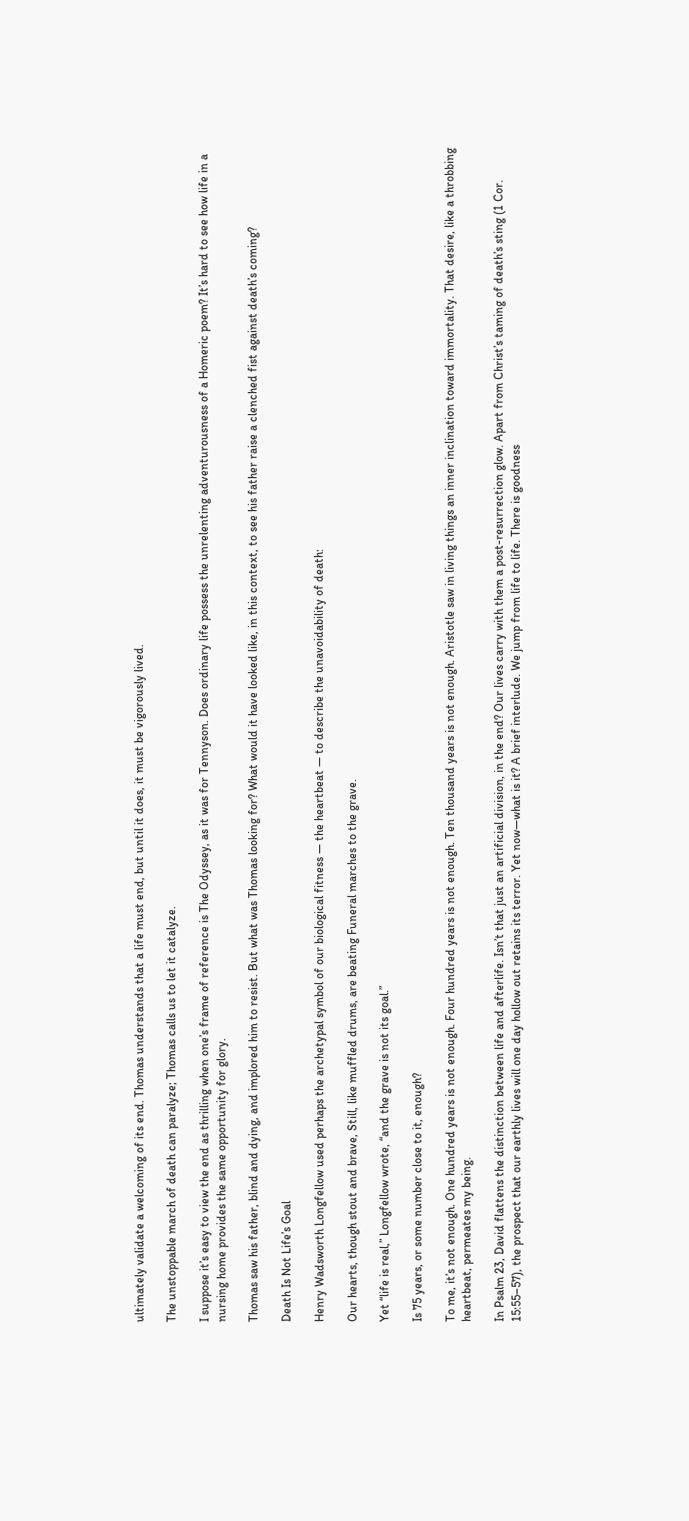ultimately validate a welcoming of its end. Thomas understands that a life must end, but until it does, it must be vigorously lived.

The unstoppable march of death can paralyze; Thomas calls us to let it catalyze.

I suppose it’s easy to view the end as thrilling when one’s frame of reference is The Odyssey, as it was for Tennyson. Does ordinary life possess the unrelenting adventurousness of a Homeric poem? It’s hard to see how life in a nursing home provides the same opportunity for glory.

Thomas saw his father, blind and dying, and implored him to resist. But what was Thomas looking for? What would it have looked like, in this context, to see his father raise a clenched fist against death’s coming?

Death Is Not Life’s Goal

Henry Wadsworth Longfellow used perhaps the archetypal symbol of our biological fitness — the heartbeat — to describe the unavoidability of death:

Our hearts, though stout and brave, Still, like muffled drums, are beating Funeral marches to the grave.

Yet “life is real,” Longfellow wrote, “and the grave is not its goal.”

Is 75 years, or some number close to it, enough?

To me, it’s not enough. One hundred years is not enough. Four hundred years is not enough. Ten thousand years is not enough. Aristotle saw in living things an inner inclination toward immortality. That desire, like a throbbing heartbeat, permeates my being.

In Psalm 23, David flattens the distinction between life and afterlife. Isn’t that just an artificial division, in the end? Our lives carry with them a post-resurrection glow. Apart from Christ’s taming of death’s sting (1 Cor. 15:55–57), the prospect that our earthly lives will one day hollow out retains its terror. Yet now—what is it? A brief interlude. We jump from life to life. There is goodness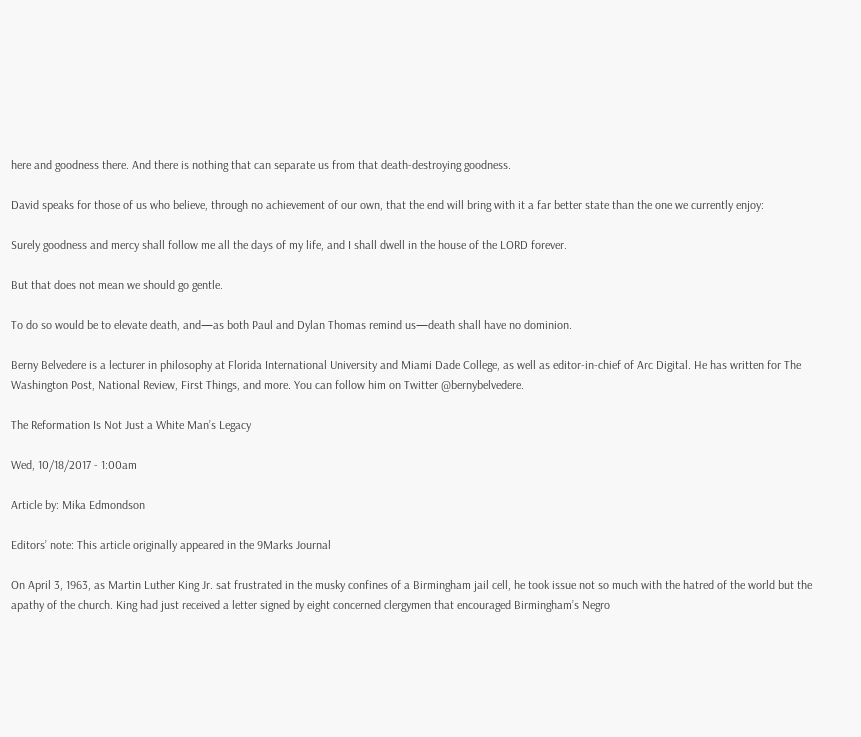here and goodness there. And there is nothing that can separate us from that death-destroying goodness.

David speaks for those of us who believe, through no achievement of our own, that the end will bring with it a far better state than the one we currently enjoy:

Surely goodness and mercy shall follow me all the days of my life, and I shall dwell in the house of the LORD forever.

But that does not mean we should go gentle.

To do so would be to elevate death, and—as both Paul and Dylan Thomas remind us—death shall have no dominion.

Berny Belvedere is a lecturer in philosophy at Florida International University and Miami Dade College, as well as editor-in-chief of Arc Digital. He has written for The Washington Post, National Review, First Things, and more. You can follow him on Twitter @bernybelvedere.

The Reformation Is Not Just a White Man’s Legacy

Wed, 10/18/2017 - 1:00am

Article by: Mika Edmondson

Editors’ note: This article originally appeared in the 9Marks Journal

On April 3, 1963, as Martin Luther King Jr. sat frustrated in the musky confines of a Birmingham jail cell, he took issue not so much with the hatred of the world but the apathy of the church. King had just received a letter signed by eight concerned clergymen that encouraged Birmingham’s Negro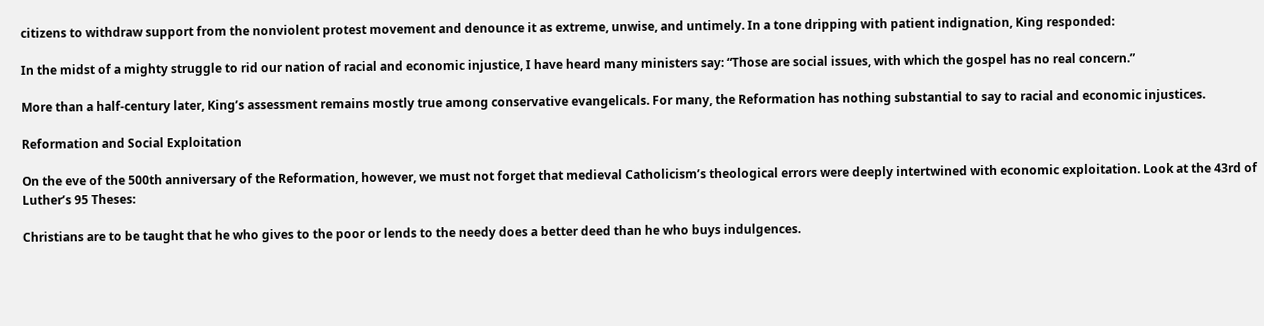citizens to withdraw support from the nonviolent protest movement and denounce it as extreme, unwise, and untimely. In a tone dripping with patient indignation, King responded:

In the midst of a mighty struggle to rid our nation of racial and economic injustice, I have heard many ministers say: “Those are social issues, with which the gospel has no real concern.”

More than a half-century later, King’s assessment remains mostly true among conservative evangelicals. For many, the Reformation has nothing substantial to say to racial and economic injustices.

Reformation and Social Exploitation

On the eve of the 500th anniversary of the Reformation, however, we must not forget that medieval Catholicism’s theological errors were deeply intertwined with economic exploitation. Look at the 43rd of Luther’s 95 Theses:

Christians are to be taught that he who gives to the poor or lends to the needy does a better deed than he who buys indulgences.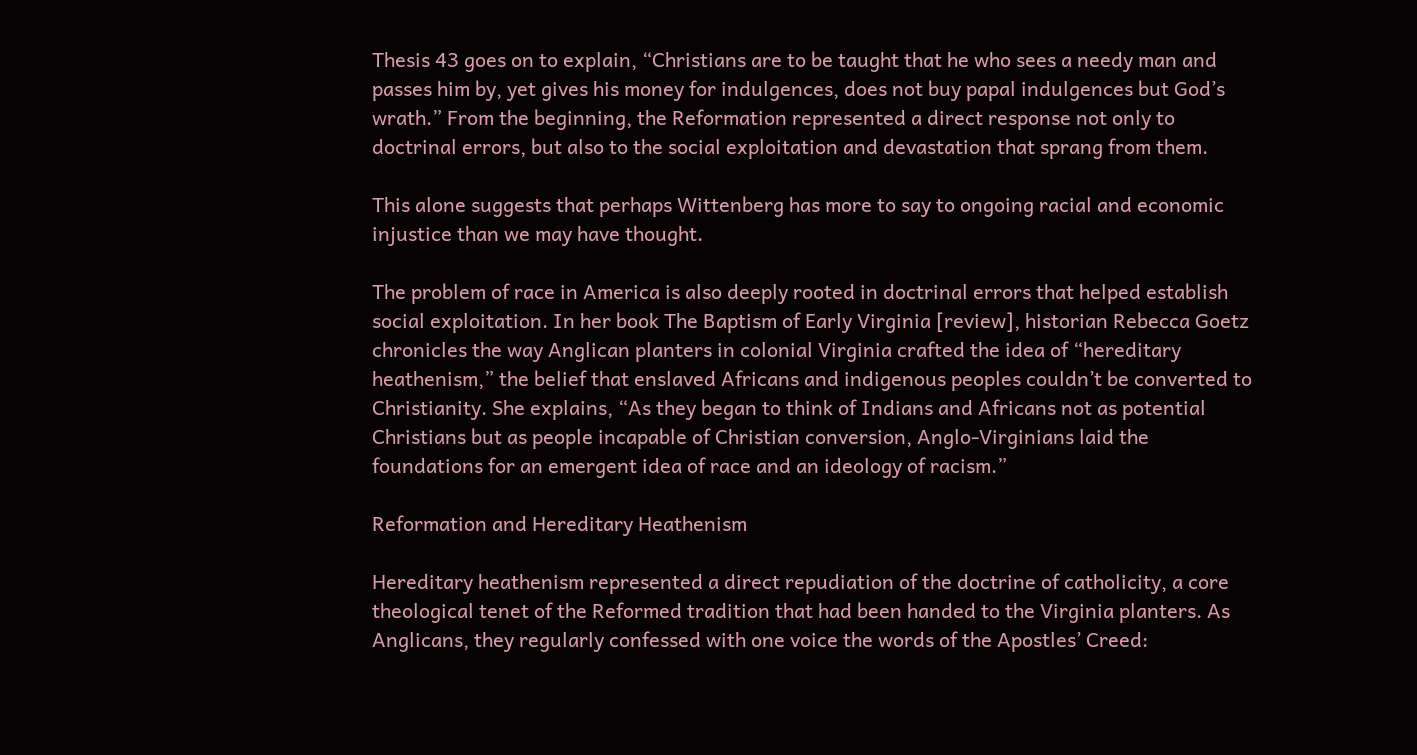Thesis 43 goes on to explain, “Christians are to be taught that he who sees a needy man and passes him by, yet gives his money for indulgences, does not buy papal indulgences but God’s wrath.” From the beginning, the Reformation represented a direct response not only to doctrinal errors, but also to the social exploitation and devastation that sprang from them.

This alone suggests that perhaps Wittenberg has more to say to ongoing racial and economic injustice than we may have thought.

The problem of race in America is also deeply rooted in doctrinal errors that helped establish social exploitation. In her book The Baptism of Early Virginia [review], historian Rebecca Goetz chronicles the way Anglican planters in colonial Virginia crafted the idea of “hereditary heathenism,” the belief that enslaved Africans and indigenous peoples couldn’t be converted to Christianity. She explains, “As they began to think of Indians and Africans not as potential Christians but as people incapable of Christian conversion, Anglo-Virginians laid the foundations for an emergent idea of race and an ideology of racism.”

Reformation and Hereditary Heathenism

Hereditary heathenism represented a direct repudiation of the doctrine of catholicity, a core theological tenet of the Reformed tradition that had been handed to the Virginia planters. As Anglicans, they regularly confessed with one voice the words of the Apostles’ Creed: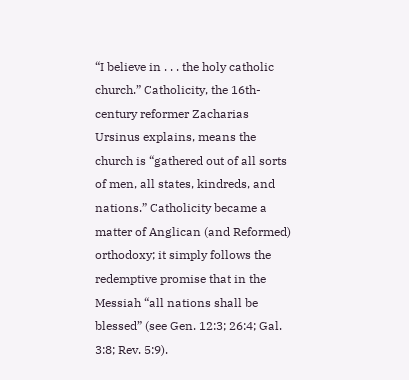“I believe in . . . the holy catholic church.” Catholicity, the 16th-century reformer Zacharias Ursinus explains, means the church is “gathered out of all sorts of men, all states, kindreds, and nations.” Catholicity became a matter of Anglican (and Reformed) orthodoxy; it simply follows the redemptive promise that in the Messiah “all nations shall be blessed” (see Gen. 12:3; 26:4; Gal. 3:8; Rev. 5:9).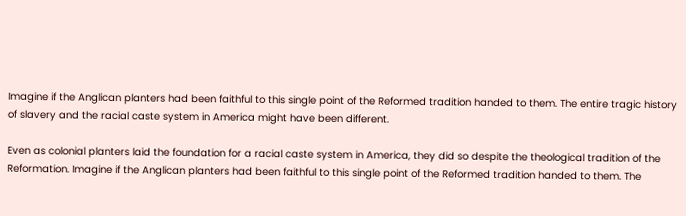Imagine if the Anglican planters had been faithful to this single point of the Reformed tradition handed to them. The entire tragic history of slavery and the racial caste system in America might have been different.

Even as colonial planters laid the foundation for a racial caste system in America, they did so despite the theological tradition of the Reformation. Imagine if the Anglican planters had been faithful to this single point of the Reformed tradition handed to them. The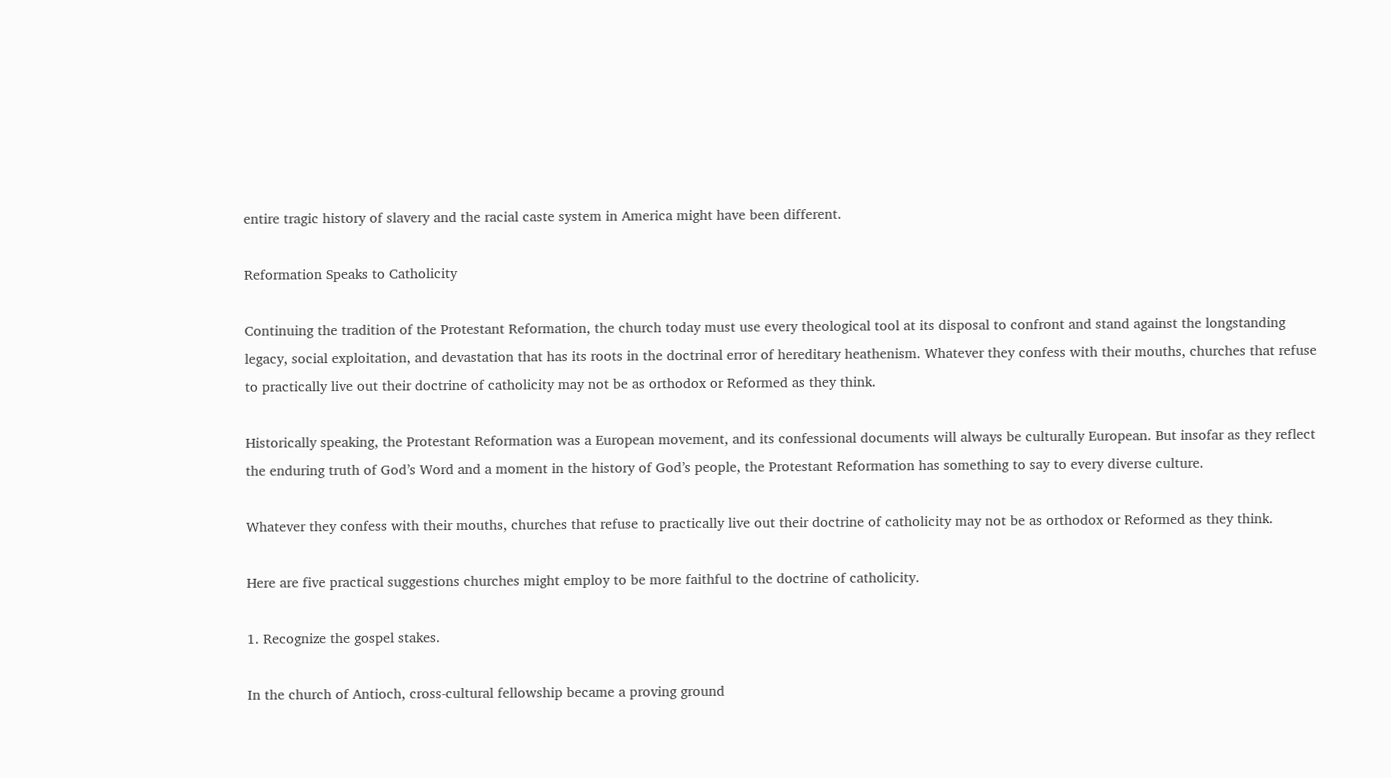entire tragic history of slavery and the racial caste system in America might have been different.

Reformation Speaks to Catholicity

Continuing the tradition of the Protestant Reformation, the church today must use every theological tool at its disposal to confront and stand against the longstanding legacy, social exploitation, and devastation that has its roots in the doctrinal error of hereditary heathenism. Whatever they confess with their mouths, churches that refuse to practically live out their doctrine of catholicity may not be as orthodox or Reformed as they think.

Historically speaking, the Protestant Reformation was a European movement, and its confessional documents will always be culturally European. But insofar as they reflect the enduring truth of God’s Word and a moment in the history of God’s people, the Protestant Reformation has something to say to every diverse culture.

Whatever they confess with their mouths, churches that refuse to practically live out their doctrine of catholicity may not be as orthodox or Reformed as they think.

Here are five practical suggestions churches might employ to be more faithful to the doctrine of catholicity.

1. Recognize the gospel stakes.

In the church of Antioch, cross-cultural fellowship became a proving ground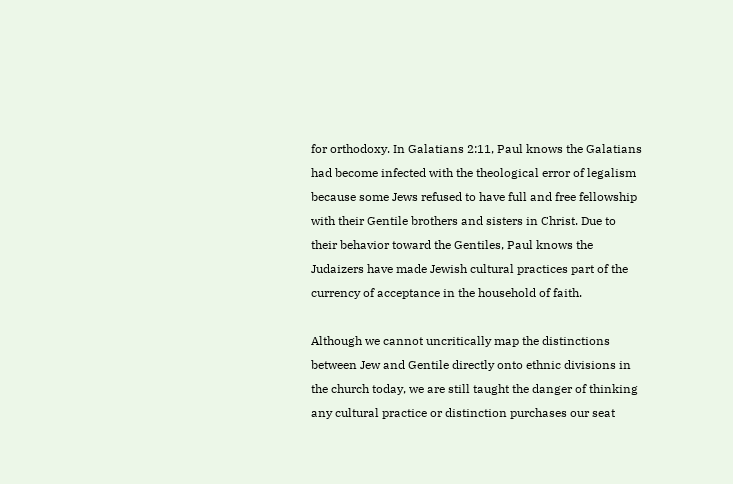for orthodoxy. In Galatians 2:11, Paul knows the Galatians had become infected with the theological error of legalism because some Jews refused to have full and free fellowship with their Gentile brothers and sisters in Christ. Due to their behavior toward the Gentiles, Paul knows the Judaizers have made Jewish cultural practices part of the currency of acceptance in the household of faith.

Although we cannot uncritically map the distinctions between Jew and Gentile directly onto ethnic divisions in the church today, we are still taught the danger of thinking any cultural practice or distinction purchases our seat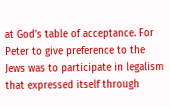at God’s table of acceptance. For Peter to give preference to the Jews was to participate in legalism that expressed itself through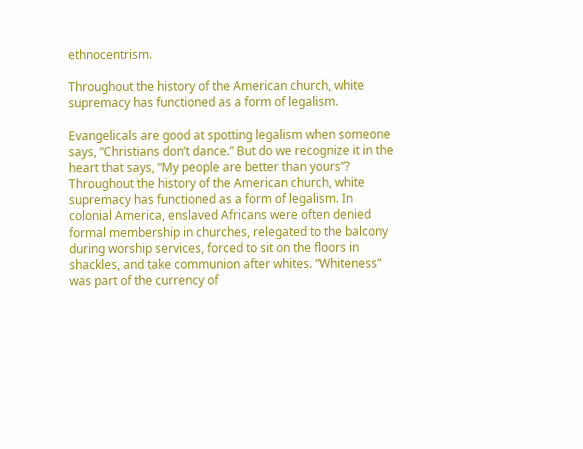ethnocentrism.

Throughout the history of the American church, white supremacy has functioned as a form of legalism.

Evangelicals are good at spotting legalism when someone says, “Christians don’t dance.” But do we recognize it in the heart that says, “My people are better than yours”? Throughout the history of the American church, white supremacy has functioned as a form of legalism. In colonial America, enslaved Africans were often denied formal membership in churches, relegated to the balcony during worship services, forced to sit on the floors in shackles, and take communion after whites. “Whiteness” was part of the currency of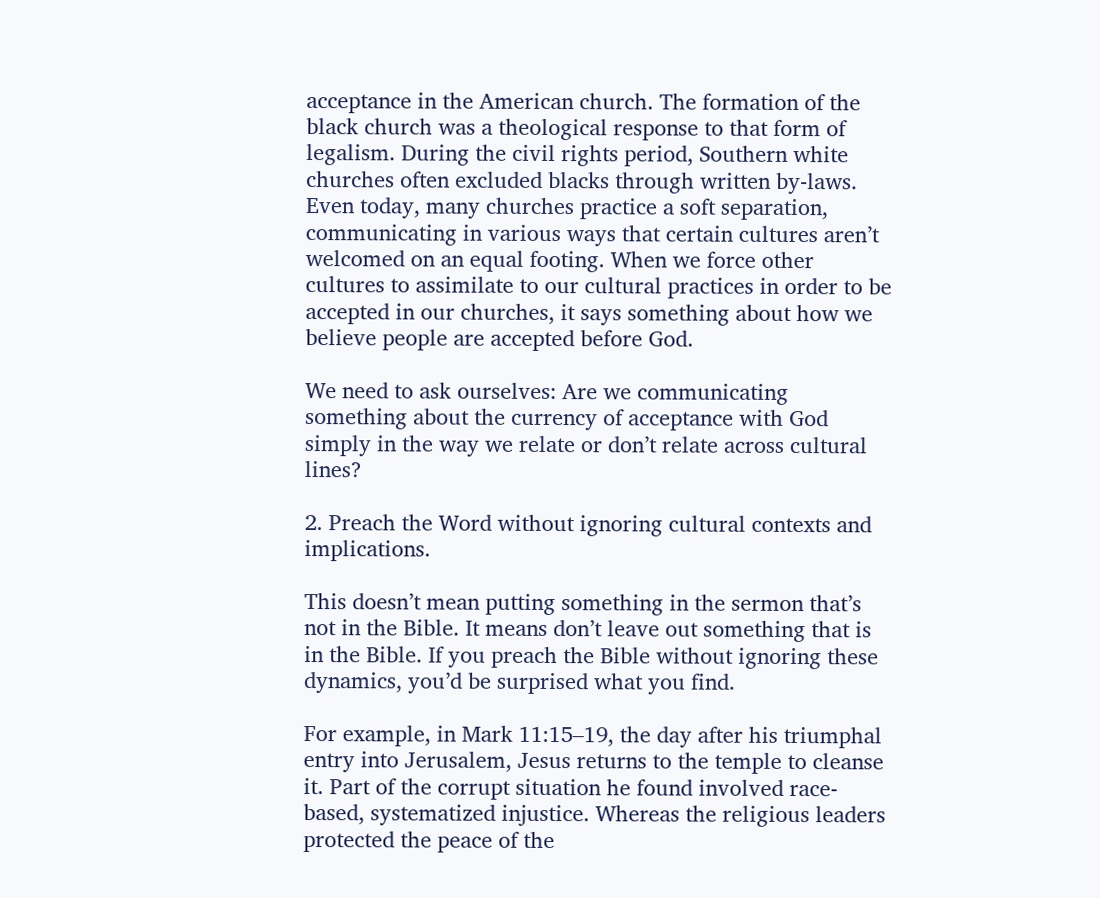acceptance in the American church. The formation of the black church was a theological response to that form of legalism. During the civil rights period, Southern white churches often excluded blacks through written by-laws. Even today, many churches practice a soft separation, communicating in various ways that certain cultures aren’t welcomed on an equal footing. When we force other cultures to assimilate to our cultural practices in order to be accepted in our churches, it says something about how we believe people are accepted before God.

We need to ask ourselves: Are we communicating something about the currency of acceptance with God simply in the way we relate or don’t relate across cultural lines?

2. Preach the Word without ignoring cultural contexts and implications.

This doesn’t mean putting something in the sermon that’s not in the Bible. It means don’t leave out something that is in the Bible. If you preach the Bible without ignoring these dynamics, you’d be surprised what you find.

For example, in Mark 11:15–19, the day after his triumphal entry into Jerusalem, Jesus returns to the temple to cleanse it. Part of the corrupt situation he found involved race-based, systematized injustice. Whereas the religious leaders protected the peace of the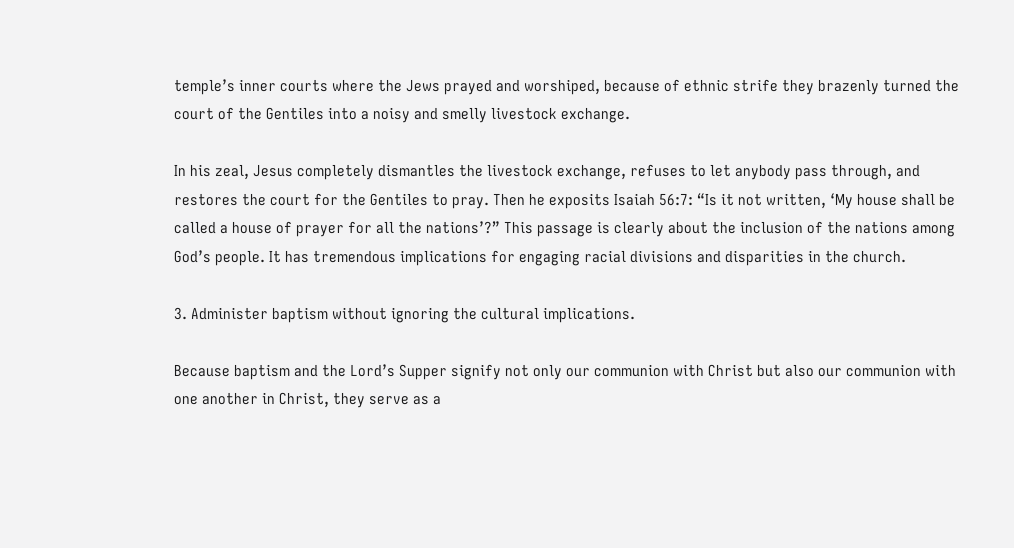temple’s inner courts where the Jews prayed and worshiped, because of ethnic strife they brazenly turned the court of the Gentiles into a noisy and smelly livestock exchange.

In his zeal, Jesus completely dismantles the livestock exchange, refuses to let anybody pass through, and restores the court for the Gentiles to pray. Then he exposits Isaiah 56:7: “Is it not written, ‘My house shall be called a house of prayer for all the nations’?” This passage is clearly about the inclusion of the nations among God’s people. It has tremendous implications for engaging racial divisions and disparities in the church.

3. Administer baptism without ignoring the cultural implications.

Because baptism and the Lord’s Supper signify not only our communion with Christ but also our communion with one another in Christ, they serve as a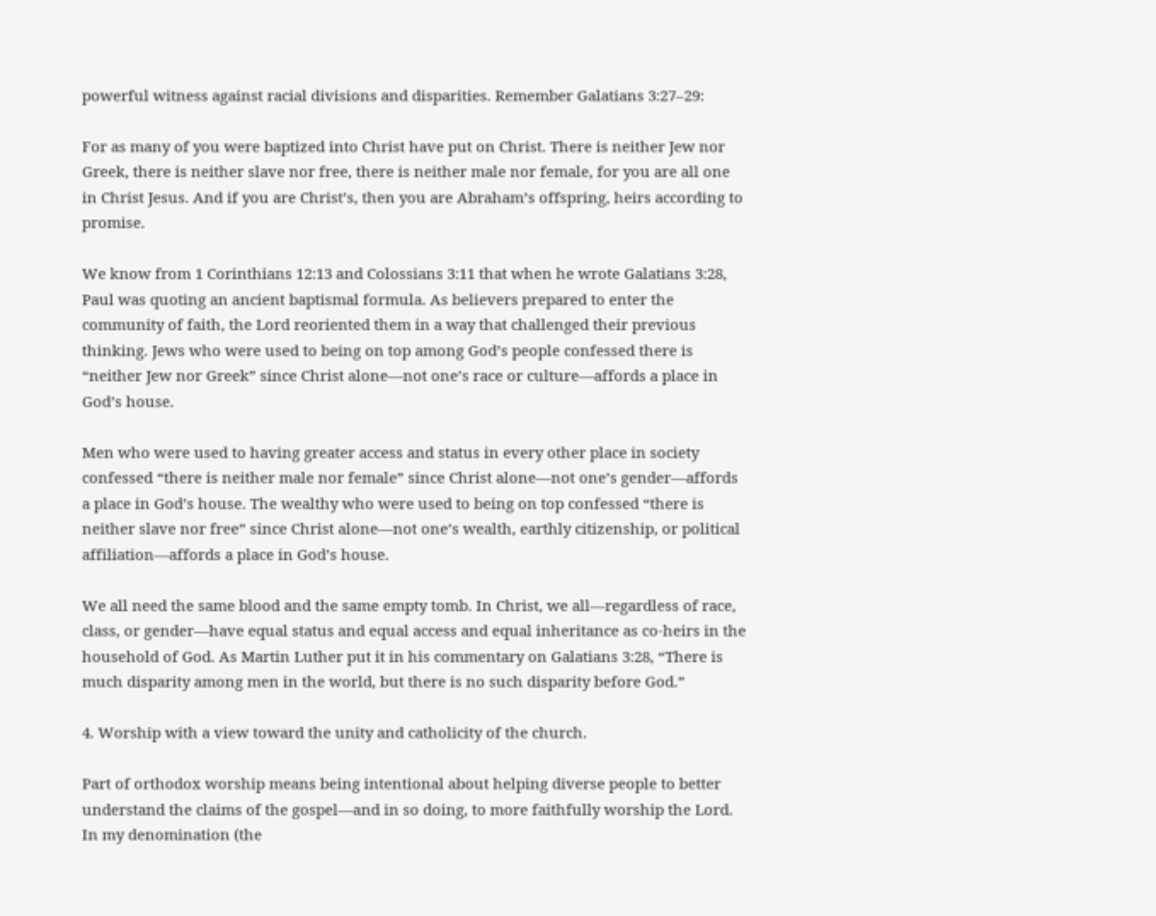powerful witness against racial divisions and disparities. Remember Galatians 3:27–29:

For as many of you were baptized into Christ have put on Christ. There is neither Jew nor Greek, there is neither slave nor free, there is neither male nor female, for you are all one in Christ Jesus. And if you are Christ’s, then you are Abraham’s offspring, heirs according to promise.

We know from 1 Corinthians 12:13 and Colossians 3:11 that when he wrote Galatians 3:28, Paul was quoting an ancient baptismal formula. As believers prepared to enter the community of faith, the Lord reoriented them in a way that challenged their previous thinking. Jews who were used to being on top among God’s people confessed there is “neither Jew nor Greek” since Christ alone—not one’s race or culture—affords a place in God’s house.

Men who were used to having greater access and status in every other place in society confessed “there is neither male nor female” since Christ alone—not one’s gender—affords a place in God’s house. The wealthy who were used to being on top confessed “there is neither slave nor free” since Christ alone—not one’s wealth, earthly citizenship, or political affiliation—affords a place in God’s house.

We all need the same blood and the same empty tomb. In Christ, we all—regardless of race, class, or gender—have equal status and equal access and equal inheritance as co-heirs in the household of God. As Martin Luther put it in his commentary on Galatians 3:28, “There is much disparity among men in the world, but there is no such disparity before God.”

4. Worship with a view toward the unity and catholicity of the church.

Part of orthodox worship means being intentional about helping diverse people to better understand the claims of the gospel—and in so doing, to more faithfully worship the Lord. In my denomination (the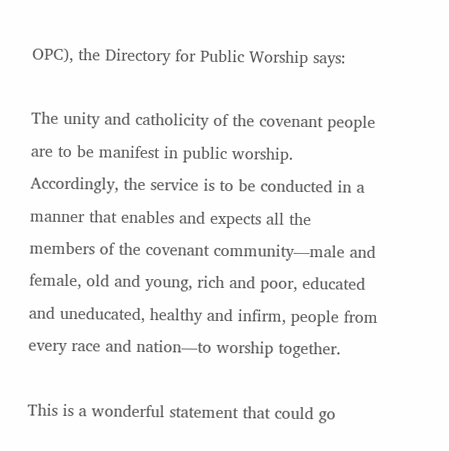OPC), the Directory for Public Worship says:

The unity and catholicity of the covenant people are to be manifest in public worship. Accordingly, the service is to be conducted in a manner that enables and expects all the members of the covenant community—male and female, old and young, rich and poor, educated and uneducated, healthy and infirm, people from every race and nation—to worship together.

This is a wonderful statement that could go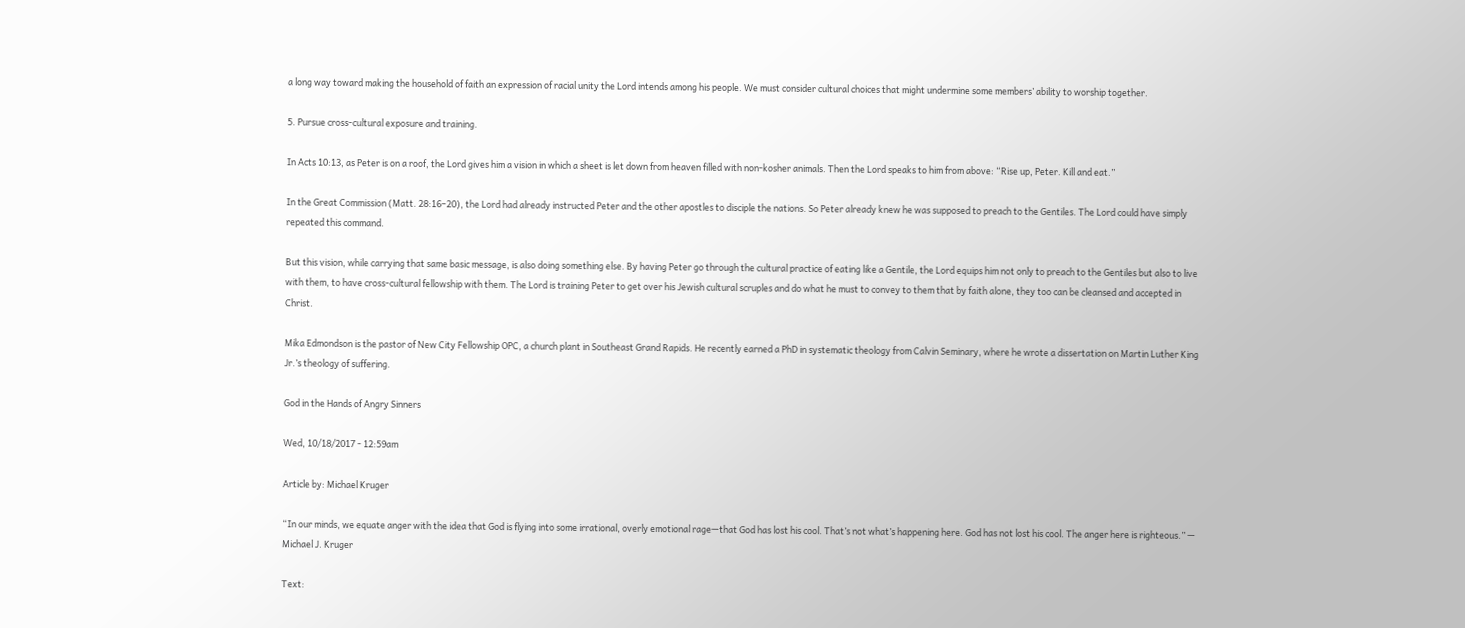a long way toward making the household of faith an expression of racial unity the Lord intends among his people. We must consider cultural choices that might undermine some members’ ability to worship together.

5. Pursue cross-cultural exposure and training.

In Acts 10:13, as Peter is on a roof, the Lord gives him a vision in which a sheet is let down from heaven filled with non-kosher animals. Then the Lord speaks to him from above: “Rise up, Peter. Kill and eat.”

In the Great Commission (Matt. 28:16–20), the Lord had already instructed Peter and the other apostles to disciple the nations. So Peter already knew he was supposed to preach to the Gentiles. The Lord could have simply repeated this command.

But this vision, while carrying that same basic message, is also doing something else. By having Peter go through the cultural practice of eating like a Gentile, the Lord equips him not only to preach to the Gentiles but also to live with them, to have cross-cultural fellowship with them. The Lord is training Peter to get over his Jewish cultural scruples and do what he must to convey to them that by faith alone, they too can be cleansed and accepted in Christ.

Mika Edmondson is the pastor of New City Fellowship OPC, a church plant in Southeast Grand Rapids. He recently earned a PhD in systematic theology from Calvin Seminary, where he wrote a dissertation on Martin Luther King Jr.’s theology of suffering.

God in the Hands of Angry Sinners

Wed, 10/18/2017 - 12:59am

Article by: Michael Kruger

“In our minds, we equate anger with the idea that God is flying into some irrational, overly emotional rage—that God has lost his cool. That’s not what’s happening here. God has not lost his cool. The anger here is righteous.” — Michael J. Kruger

Text: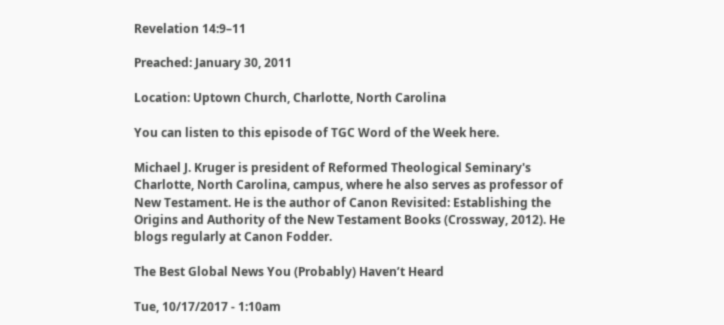Revelation 14:9–11

Preached: January 30, 2011

Location: Uptown Church, Charlotte, North Carolina

You can listen to this episode of TGC Word of the Week here.

Michael J. Kruger is president of Reformed Theological Seminary's Charlotte, North Carolina, campus, where he also serves as professor of New Testament. He is the author of Canon Revisited: Establishing the Origins and Authority of the New Testament Books (Crossway, 2012). He blogs regularly at Canon Fodder.

The Best Global News You (Probably) Haven’t Heard

Tue, 10/17/2017 - 1:10am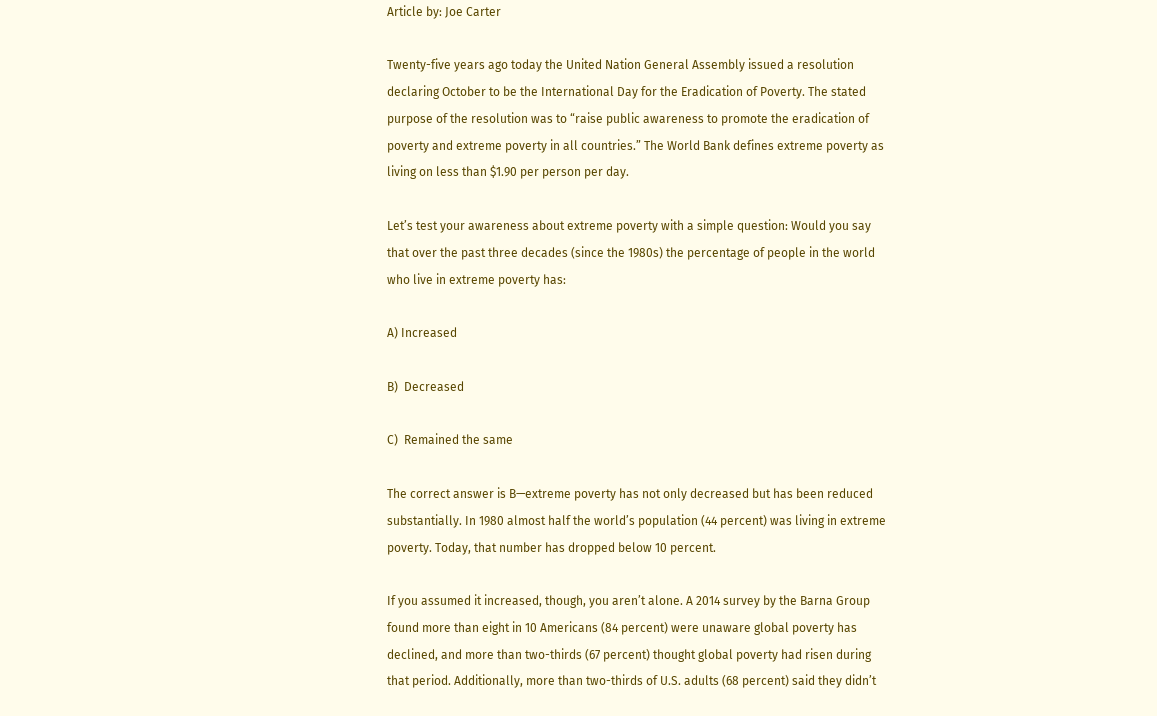Article by: Joe Carter

Twenty-five years ago today the United Nation General Assembly issued a resolution declaring October to be the International Day for the Eradication of Poverty. The stated purpose of the resolution was to “raise public awareness to promote the eradication of poverty and extreme poverty in all countries.” The World Bank defines extreme poverty as living on less than $1.90 per person per day.

Let’s test your awareness about extreme poverty with a simple question: Would you say that over the past three decades (since the 1980s) the percentage of people in the world who live in extreme poverty has:

A) Increased

B)  Decreased

C)  Remained the same

The correct answer is B—extreme poverty has not only decreased but has been reduced substantially. In 1980 almost half the world’s population (44 percent) was living in extreme poverty. Today, that number has dropped below 10 percent.

If you assumed it increased, though, you aren’t alone. A 2014 survey by the Barna Group found more than eight in 10 Americans (84 percent) were unaware global poverty has declined, and more than two-thirds (67 percent) thought global poverty had risen during that period. Additionally, more than two-thirds of U.S. adults (68 percent) said they didn’t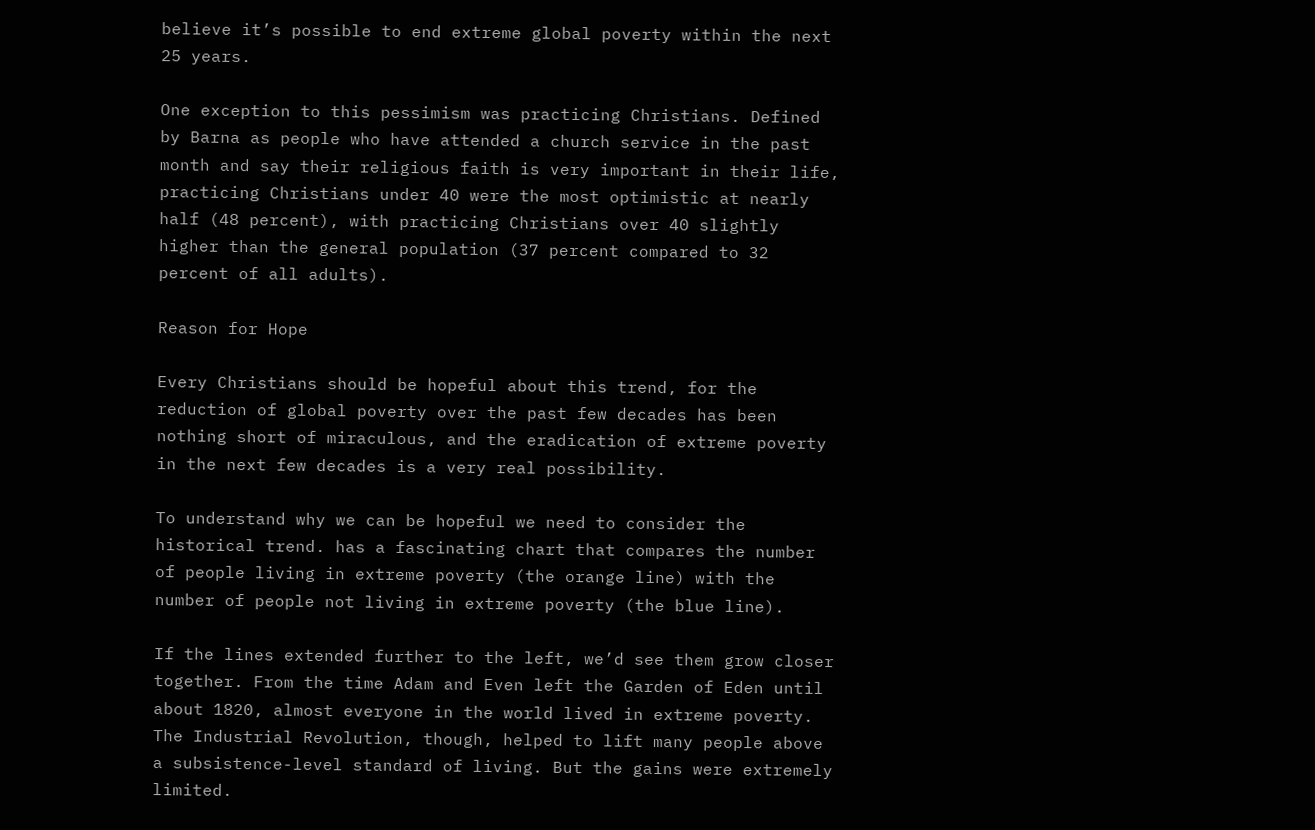believe it’s possible to end extreme global poverty within the next 25 years.

One exception to this pessimism was practicing Christians. Defined by Barna as people who have attended a church service in the past month and say their religious faith is very important in their life, practicing Christians under 40 were the most optimistic at nearly half (48 percent), with practicing Christians over 40 slightly higher than the general population (37 percent compared to 32 percent of all adults).

Reason for Hope

Every Christians should be hopeful about this trend, for the reduction of global poverty over the past few decades has been nothing short of miraculous, and the eradication of extreme poverty in the next few decades is a very real possibility.

To understand why we can be hopeful we need to consider the historical trend. has a fascinating chart that compares the number of people living in extreme poverty (the orange line) with the number of people not living in extreme poverty (the blue line).

If the lines extended further to the left, we’d see them grow closer together. From the time Adam and Even left the Garden of Eden until about 1820, almost everyone in the world lived in extreme poverty. The Industrial Revolution, though, helped to lift many people above a subsistence-level standard of living. But the gains were extremely limited.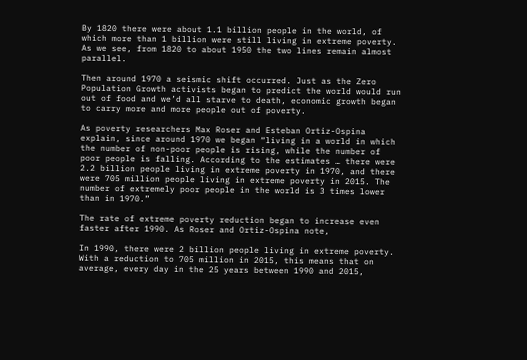By 1820 there were about 1.1 billion people in the world, of which more than 1 billion were still living in extreme poverty. As we see, from 1820 to about 1950 the two lines remain almost parallel.

Then around 1970 a seismic shift occurred. Just as the Zero Population Growth activists began to predict the world would run out of food and we’d all starve to death, economic growth began to carry more and more people out of poverty.

As poverty researchers Max Roser and Esteban Ortiz-Ospina explain, since around 1970 we began “living in a world in which the number of non-poor people is rising, while the number of poor people is falling. According to the estimates … there were 2.2 billion people living in extreme poverty in 1970, and there were 705 million people living in extreme poverty in 2015. The number of extremely poor people in the world is 3 times lower than in 1970.”

The rate of extreme poverty reduction began to increase even faster after 1990. As Roser and Ortiz-Ospina note,

In 1990, there were 2 billion people living in extreme poverty. With a reduction to 705 million in 2015, this means that on average, every day in the 25 years between 1990 and 2015,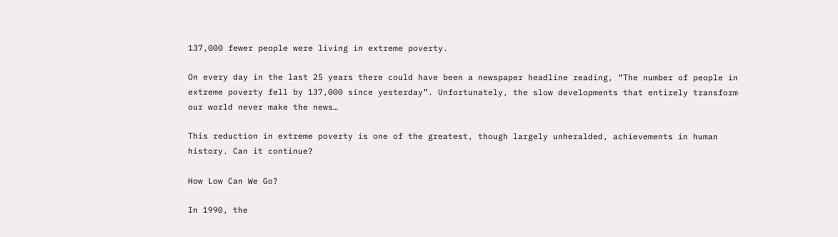137,000 fewer people were living in extreme poverty.

On every day in the last 25 years there could have been a newspaper headline reading, “The number of people in extreme poverty fell by 137,000 since yesterday”. Unfortunately, the slow developments that entirely transform our world never make the news…

This reduction in extreme poverty is one of the greatest, though largely unheralded, achievements in human history. Can it continue?

How Low Can We Go?

In 1990, the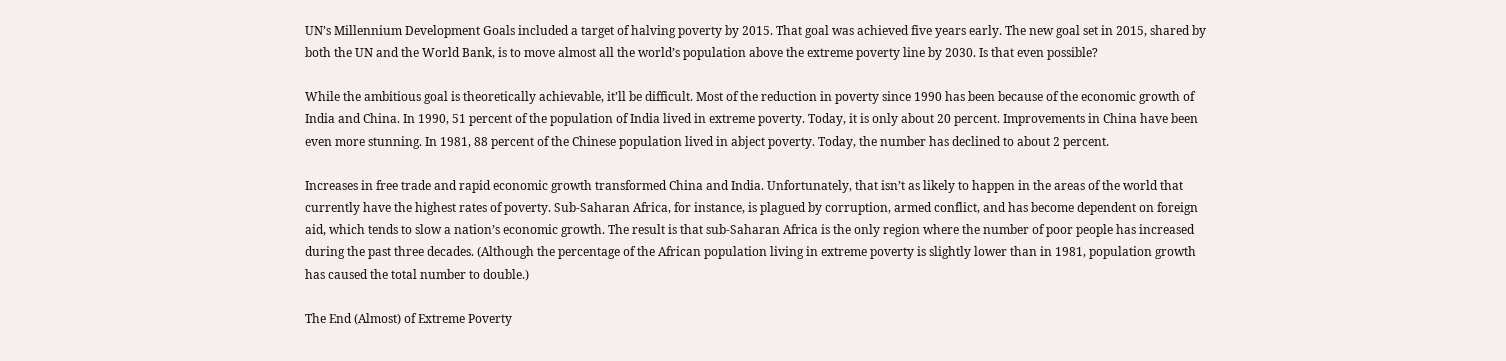UN’s Millennium Development Goals included a target of halving poverty by 2015. That goal was achieved five years early. The new goal set in 2015, shared by both the UN and the World Bank, is to move almost all the world’s population above the extreme poverty line by 2030. Is that even possible?

While the ambitious goal is theoretically achievable, it’ll be difficult. Most of the reduction in poverty since 1990 has been because of the economic growth of India and China. In 1990, 51 percent of the population of India lived in extreme poverty. Today, it is only about 20 percent. Improvements in China have been even more stunning. In 1981, 88 percent of the Chinese population lived in abject poverty. Today, the number has declined to about 2 percent.

Increases in free trade and rapid economic growth transformed China and India. Unfortunately, that isn’t as likely to happen in the areas of the world that currently have the highest rates of poverty. Sub-Saharan Africa, for instance, is plagued by corruption, armed conflict, and has become dependent on foreign aid, which tends to slow a nation’s economic growth. The result is that sub-Saharan Africa is the only region where the number of poor people has increased during the past three decades. (Although the percentage of the African population living in extreme poverty is slightly lower than in 1981, population growth has caused the total number to double.)

The End (Almost) of Extreme Poverty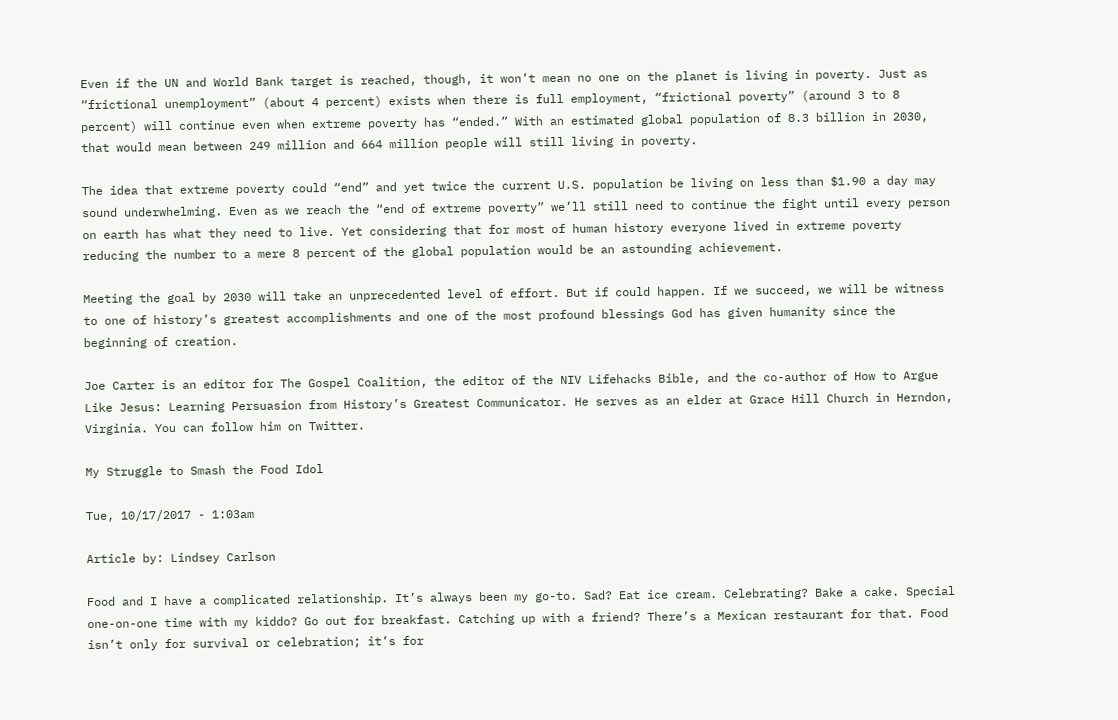Even if the UN and World Bank target is reached, though, it won’t mean no one on the planet is living in poverty. Just as “frictional unemployment” (about 4 percent) exists when there is full employment, “frictional poverty” (around 3 to 8 percent) will continue even when extreme poverty has “ended.” With an estimated global population of 8.3 billion in 2030, that would mean between 249 million and 664 million people will still living in poverty.

The idea that extreme poverty could “end” and yet twice the current U.S. population be living on less than $1.90 a day may sound underwhelming. Even as we reach the “end of extreme poverty” we’ll still need to continue the fight until every person on earth has what they need to live. Yet considering that for most of human history everyone lived in extreme poverty reducing the number to a mere 8 percent of the global population would be an astounding achievement.

Meeting the goal by 2030 will take an unprecedented level of effort. But if could happen. If we succeed, we will be witness to one of history’s greatest accomplishments and one of the most profound blessings God has given humanity since the beginning of creation.

Joe Carter is an editor for The Gospel Coalition, the editor of the NIV Lifehacks Bible, and the co-author of How to Argue Like Jesus: Learning Persuasion from History’s Greatest Communicator. He serves as an elder at Grace Hill Church in Herndon, Virginia. You can follow him on Twitter.

My Struggle to Smash the Food Idol

Tue, 10/17/2017 - 1:03am

Article by: Lindsey Carlson

Food and I have a complicated relationship. It’s always been my go-to. Sad? Eat ice cream. Celebrating? Bake a cake. Special one-on-one time with my kiddo? Go out for breakfast. Catching up with a friend? There’s a Mexican restaurant for that. Food isn’t only for survival or celebration; it’s for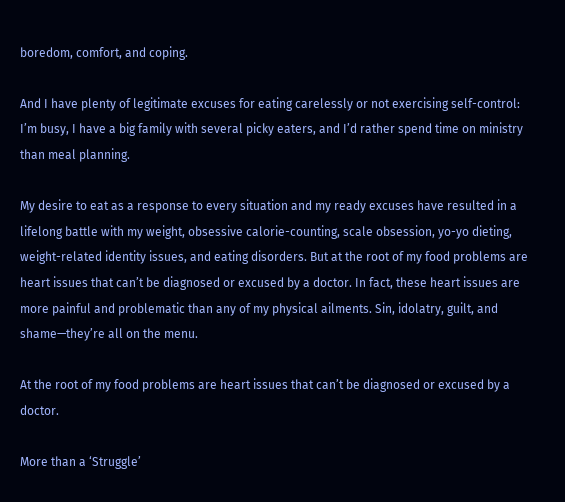boredom, comfort, and coping.

And I have plenty of legitimate excuses for eating carelessly or not exercising self-control: I’m busy, I have a big family with several picky eaters, and I’d rather spend time on ministry than meal planning.

My desire to eat as a response to every situation and my ready excuses have resulted in a lifelong battle with my weight, obsessive calorie-counting, scale obsession, yo-yo dieting, weight-related identity issues, and eating disorders. But at the root of my food problems are heart issues that can’t be diagnosed or excused by a doctor. In fact, these heart issues are more painful and problematic than any of my physical ailments. Sin, idolatry, guilt, and shame—they’re all on the menu.

At the root of my food problems are heart issues that can’t be diagnosed or excused by a doctor.

More than a ‘Struggle’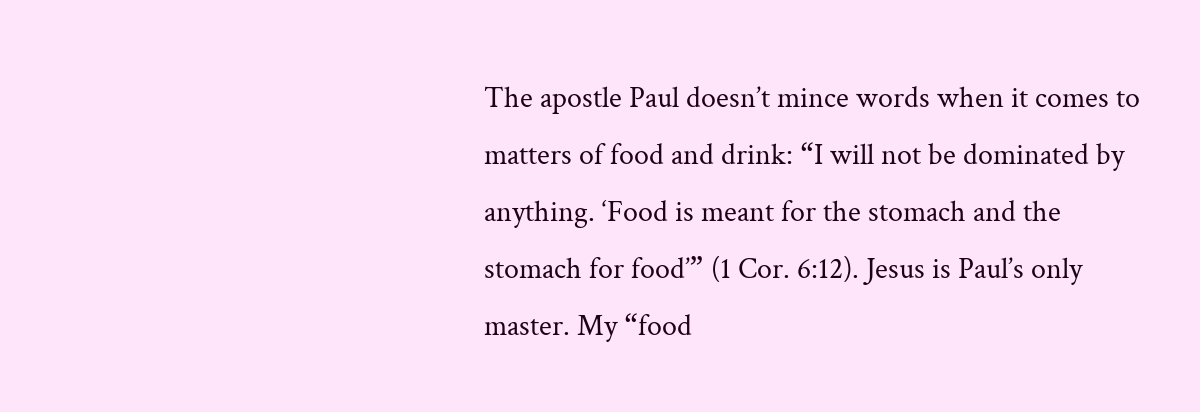The apostle Paul doesn’t mince words when it comes to matters of food and drink: “I will not be dominated by anything. ‘Food is meant for the stomach and the stomach for food’” (1 Cor. 6:12). Jesus is Paul’s only master. My “food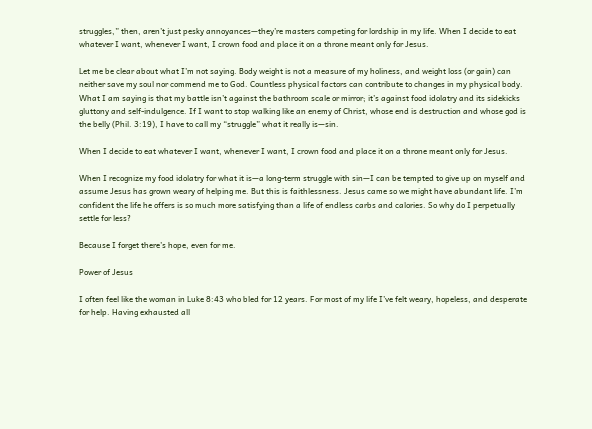struggles,” then, aren’t just pesky annoyances—they’re masters competing for lordship in my life. When I decide to eat whatever I want, whenever I want, I crown food and place it on a throne meant only for Jesus.

Let me be clear about what I’m not saying. Body weight is not a measure of my holiness, and weight loss (or gain) can neither save my soul nor commend me to God. Countless physical factors can contribute to changes in my physical body. What I am saying is that my battle isn’t against the bathroom scale or mirror; it’s against food idolatry and its sidekicks gluttony and self-indulgence. If I want to stop walking like an enemy of Christ, whose end is destruction and whose god is the belly (Phil. 3:19), I have to call my “struggle” what it really is—sin.

When I decide to eat whatever I want, whenever I want, I crown food and place it on a throne meant only for Jesus.

When I recognize my food idolatry for what it is—a long-term struggle with sin—I can be tempted to give up on myself and assume Jesus has grown weary of helping me. But this is faithlessness. Jesus came so we might have abundant life. I’m confident the life he offers is so much more satisfying than a life of endless carbs and calories. So why do I perpetually settle for less?

Because I forget there’s hope, even for me.

Power of Jesus

I often feel like the woman in Luke 8:43 who bled for 12 years. For most of my life I’ve felt weary, hopeless, and desperate for help. Having exhausted all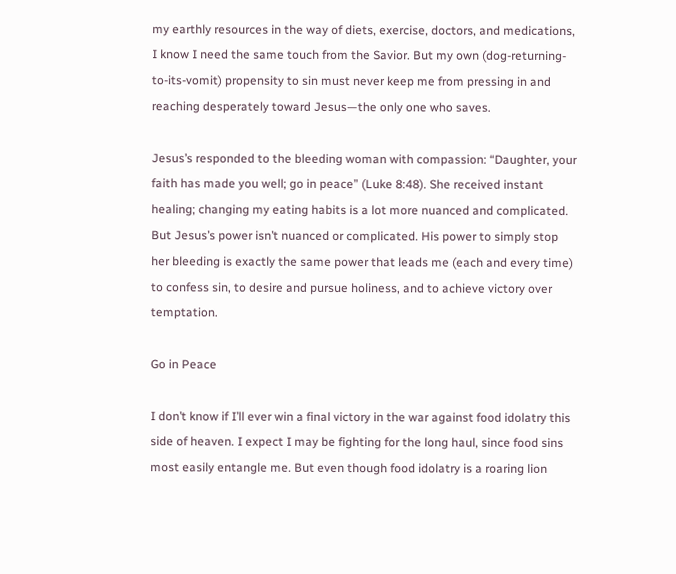my earthly resources in the way of diets, exercise, doctors, and medications, I know I need the same touch from the Savior. But my own (dog-returning-to-its-vomit) propensity to sin must never keep me from pressing in and reaching desperately toward Jesus—the only one who saves.

Jesus’s responded to the bleeding woman with compassion: “Daughter, your faith has made you well; go in peace” (Luke 8:48). She received instant healing; changing my eating habits is a lot more nuanced and complicated. But Jesus’s power isn’t nuanced or complicated. His power to simply stop her bleeding is exactly the same power that leads me (each and every time) to confess sin, to desire and pursue holiness, and to achieve victory over temptation.

Go in Peace

I don’t know if I’ll ever win a final victory in the war against food idolatry this side of heaven. I expect I may be fighting for the long haul, since food sins most easily entangle me. But even though food idolatry is a roaring lion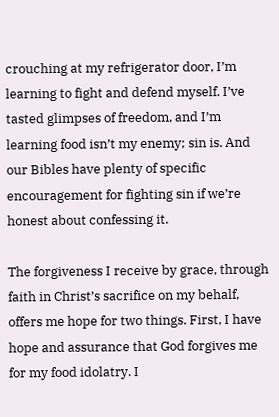crouching at my refrigerator door, I’m learning to fight and defend myself. I’ve tasted glimpses of freedom, and I’m learning food isn’t my enemy; sin is. And our Bibles have plenty of specific encouragement for fighting sin if we’re honest about confessing it.

The forgiveness I receive by grace, through faith in Christ’s sacrifice on my behalf, offers me hope for two things. First, I have hope and assurance that God forgives me for my food idolatry. I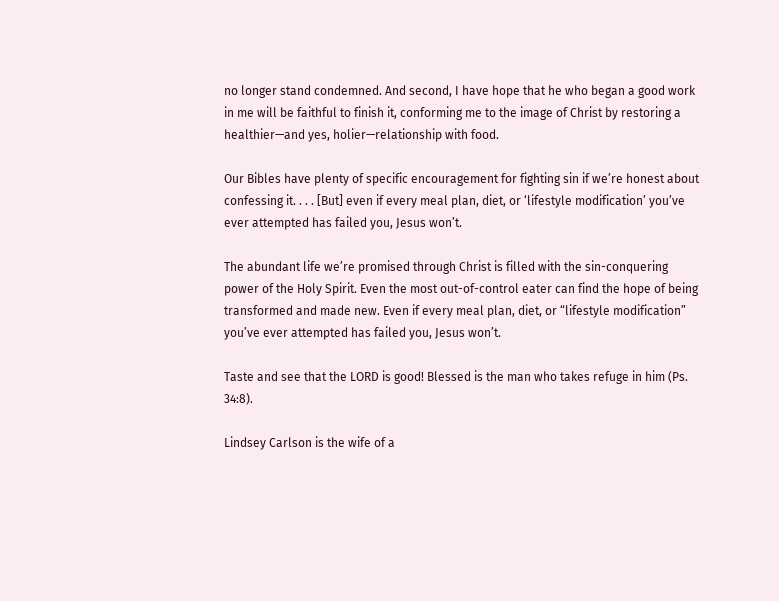no longer stand condemned. And second, I have hope that he who began a good work in me will be faithful to finish it, conforming me to the image of Christ by restoring a healthier—and yes, holier—relationship with food.

Our Bibles have plenty of specific encouragement for fighting sin if we’re honest about confessing it. . . . [But] even if every meal plan, diet, or ‘lifestyle modification’ you’ve ever attempted has failed you, Jesus won’t.

The abundant life we’re promised through Christ is filled with the sin-conquering power of the Holy Spirit. Even the most out-of-control eater can find the hope of being transformed and made new. Even if every meal plan, diet, or “lifestyle modification” you’ve ever attempted has failed you, Jesus won’t.

Taste and see that the LORD is good! Blessed is the man who takes refuge in him (Ps. 34:8).

Lindsey Carlson is the wife of a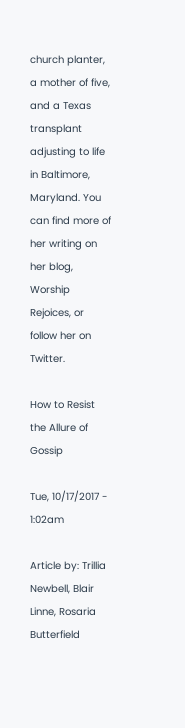church planter, a mother of five, and a Texas transplant adjusting to life in Baltimore, Maryland. You can find more of her writing on her blog, Worship Rejoices, or follow her on Twitter.

How to Resist the Allure of Gossip

Tue, 10/17/2017 - 1:02am

Article by: Trillia Newbell, Blair Linne, Rosaria Butterfield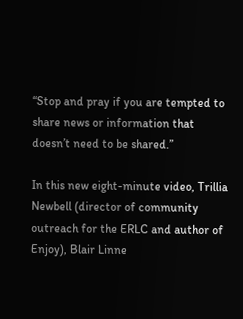“Stop and pray if you are tempted to share news or information that doesn’t need to be shared.”

In this new eight-minute video, Trillia Newbell (director of community outreach for the ERLC and author of Enjoy), Blair Linne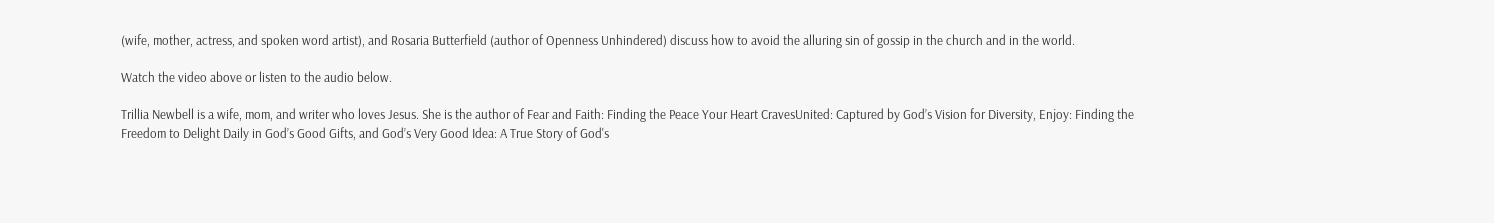(wife, mother, actress, and spoken word artist), and Rosaria Butterfield (author of Openness Unhindered) discuss how to avoid the alluring sin of gossip in the church and in the world.

Watch the video above or listen to the audio below.

Trillia Newbell is a wife, mom, and writer who loves Jesus. She is the author of Fear and Faith: Finding the Peace Your Heart CravesUnited: Captured by God’s Vision for Diversity, Enjoy: Finding the Freedom to Delight Daily in God’s Good Gifts, and God’s Very Good Idea: A True Story of God's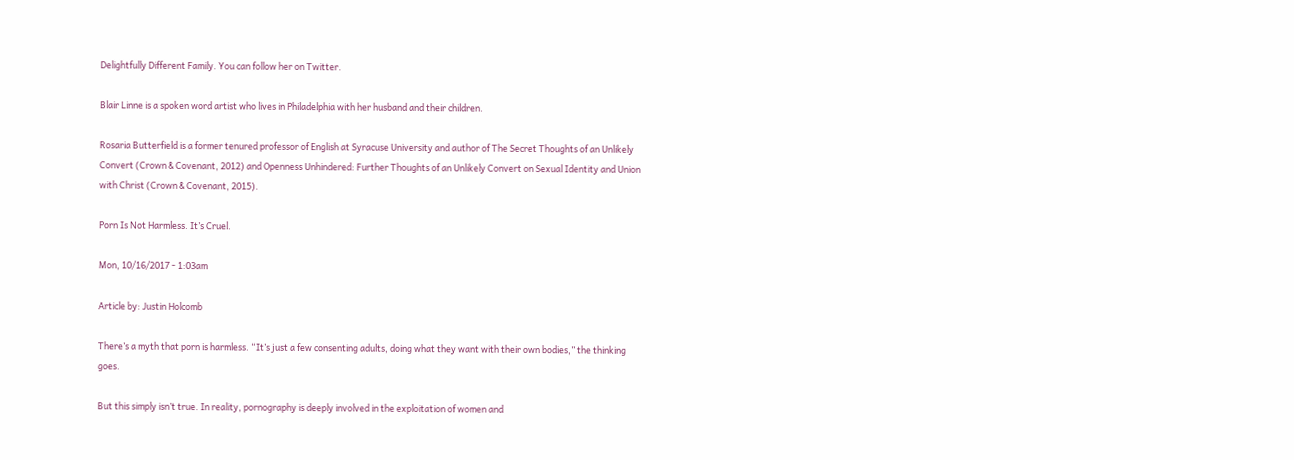Delightfully Different Family. You can follow her on Twitter.

Blair Linne is a spoken word artist who lives in Philadelphia with her husband and their children.

Rosaria Butterfield is a former tenured professor of English at Syracuse University and author of The Secret Thoughts of an Unlikely Convert (Crown & Covenant, 2012) and Openness Unhindered: Further Thoughts of an Unlikely Convert on Sexual Identity and Union with Christ (Crown & Covenant, 2015).

Porn Is Not Harmless. It’s Cruel.

Mon, 10/16/2017 - 1:03am

Article by: Justin Holcomb

There’s a myth that porn is harmless. “It’s just a few consenting adults, doing what they want with their own bodies,” the thinking goes.

But this simply isn’t true. In reality, pornography is deeply involved in the exploitation of women and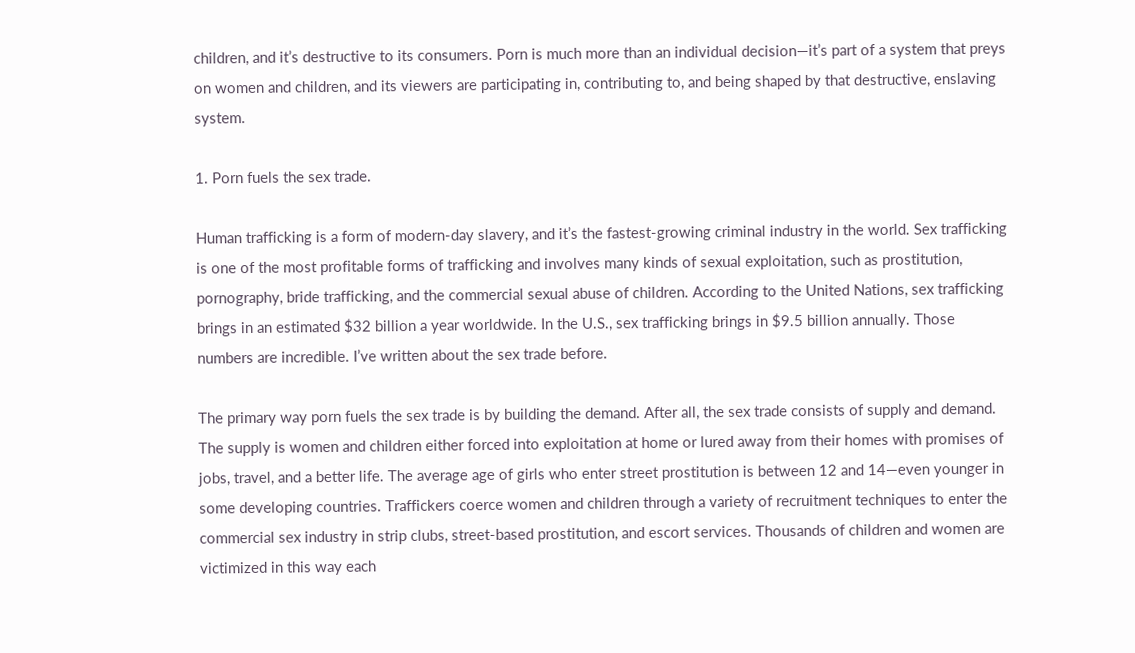children, and it’s destructive to its consumers. Porn is much more than an individual decision—it’s part of a system that preys on women and children, and its viewers are participating in, contributing to, and being shaped by that destructive, enslaving system.

1. Porn fuels the sex trade.

Human trafficking is a form of modern-day slavery, and it’s the fastest-growing criminal industry in the world. Sex trafficking is one of the most profitable forms of trafficking and involves many kinds of sexual exploitation, such as prostitution, pornography, bride trafficking, and the commercial sexual abuse of children. According to the United Nations, sex trafficking brings in an estimated $32 billion a year worldwide. In the U.S., sex trafficking brings in $9.5 billion annually. Those numbers are incredible. I’ve written about the sex trade before.

The primary way porn fuels the sex trade is by building the demand. After all, the sex trade consists of supply and demand. The supply is women and children either forced into exploitation at home or lured away from their homes with promises of jobs, travel, and a better life. The average age of girls who enter street prostitution is between 12 and 14—even younger in some developing countries. Traffickers coerce women and children through a variety of recruitment techniques to enter the commercial sex industry in strip clubs, street-based prostitution, and escort services. Thousands of children and women are victimized in this way each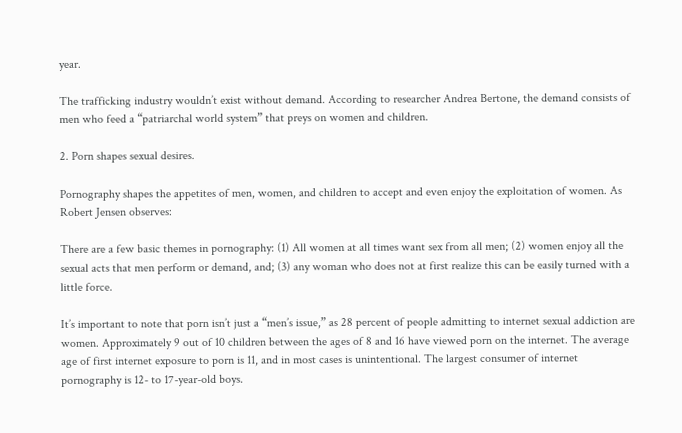year.

The trafficking industry wouldn’t exist without demand. According to researcher Andrea Bertone, the demand consists of men who feed a “patriarchal world system” that preys on women and children.

2. Porn shapes sexual desires.

Pornography shapes the appetites of men, women, and children to accept and even enjoy the exploitation of women. As Robert Jensen observes:

There are a few basic themes in pornography: (1) All women at all times want sex from all men; (2) women enjoy all the sexual acts that men perform or demand, and; (3) any woman who does not at first realize this can be easily turned with a little force.

It’s important to note that porn isn’t just a “men’s issue,” as 28 percent of people admitting to internet sexual addiction are women. Approximately 9 out of 10 children between the ages of 8 and 16 have viewed porn on the internet. The average age of first internet exposure to porn is 11, and in most cases is unintentional. The largest consumer of internet pornography is 12- to 17-year-old boys.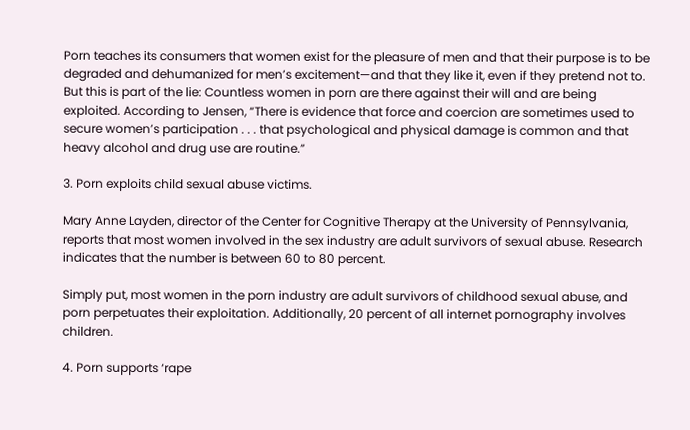Porn teaches its consumers that women exist for the pleasure of men and that their purpose is to be degraded and dehumanized for men’s excitement—and that they like it, even if they pretend not to. But this is part of the lie: Countless women in porn are there against their will and are being exploited. According to Jensen, “There is evidence that force and coercion are sometimes used to secure women’s participation . . . that psychological and physical damage is common and that heavy alcohol and drug use are routine.”

3. Porn exploits child sexual abuse victims.

Mary Anne Layden, director of the Center for Cognitive Therapy at the University of Pennsylvania, reports that most women involved in the sex industry are adult survivors of sexual abuse. Research indicates that the number is between 60 to 80 percent.

Simply put, most women in the porn industry are adult survivors of childhood sexual abuse, and porn perpetuates their exploitation. Additionally, 20 percent of all internet pornography involves children.

4. Porn supports ‘rape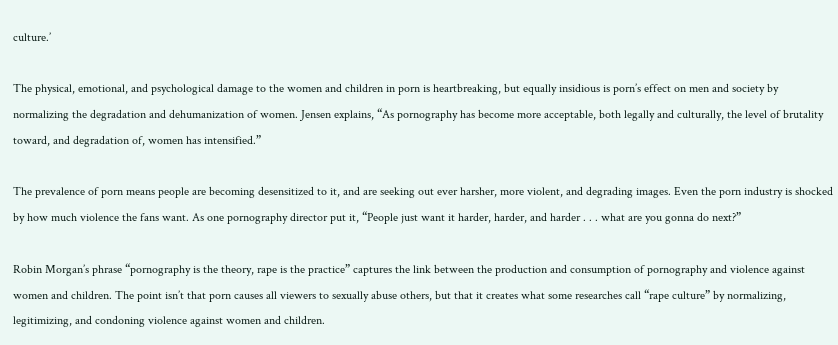culture.’

The physical, emotional, and psychological damage to the women and children in porn is heartbreaking, but equally insidious is porn’s effect on men and society by normalizing the degradation and dehumanization of women. Jensen explains, “As pornography has become more acceptable, both legally and culturally, the level of brutality toward, and degradation of, women has intensified.”

The prevalence of porn means people are becoming desensitized to it, and are seeking out ever harsher, more violent, and degrading images. Even the porn industry is shocked by how much violence the fans want. As one pornography director put it, “People just want it harder, harder, and harder . . . what are you gonna do next?”

Robin Morgan’s phrase “pornography is the theory, rape is the practice” captures the link between the production and consumption of pornography and violence against women and children. The point isn’t that porn causes all viewers to sexually abuse others, but that it creates what some researches call “rape culture” by normalizing, legitimizing, and condoning violence against women and children.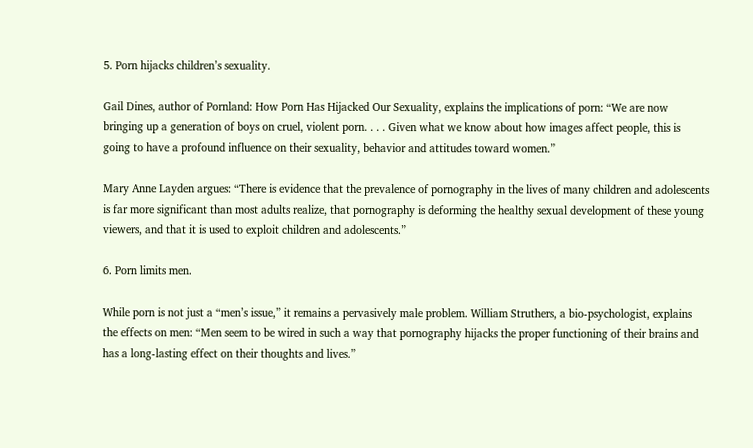5. Porn hijacks children’s sexuality.

Gail Dines, author of Pornland: How Porn Has Hijacked Our Sexuality, explains the implications of porn: “We are now bringing up a generation of boys on cruel, violent porn. . . . Given what we know about how images affect people, this is going to have a profound influence on their sexuality, behavior and attitudes toward women.”

Mary Anne Layden argues: “There is evidence that the prevalence of pornography in the lives of many children and adolescents is far more significant than most adults realize, that pornography is deforming the healthy sexual development of these young viewers, and that it is used to exploit children and adolescents.”

6. Porn limits men.

While porn is not just a “men’s issue,” it remains a pervasively male problem. William Struthers, a bio-psychologist, explains the effects on men: “Men seem to be wired in such a way that pornography hijacks the proper functioning of their brains and has a long-lasting effect on their thoughts and lives.”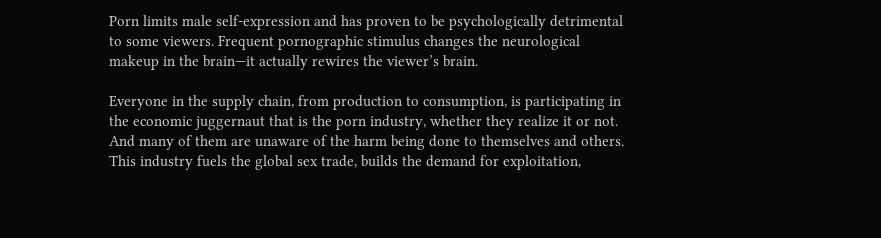Porn limits male self-expression and has proven to be psychologically detrimental to some viewers. Frequent pornographic stimulus changes the neurological makeup in the brain—it actually rewires the viewer’s brain.

Everyone in the supply chain, from production to consumption, is participating in the economic juggernaut that is the porn industry, whether they realize it or not. And many of them are unaware of the harm being done to themselves and others. This industry fuels the global sex trade, builds the demand for exploitation,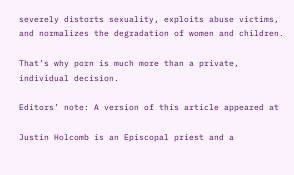severely distorts sexuality, exploits abuse victims, and normalizes the degradation of women and children.

That’s why porn is much more than a private, individual decision.

Editors’ note: A version of this article appeared at

Justin Holcomb is an Episcopal priest and a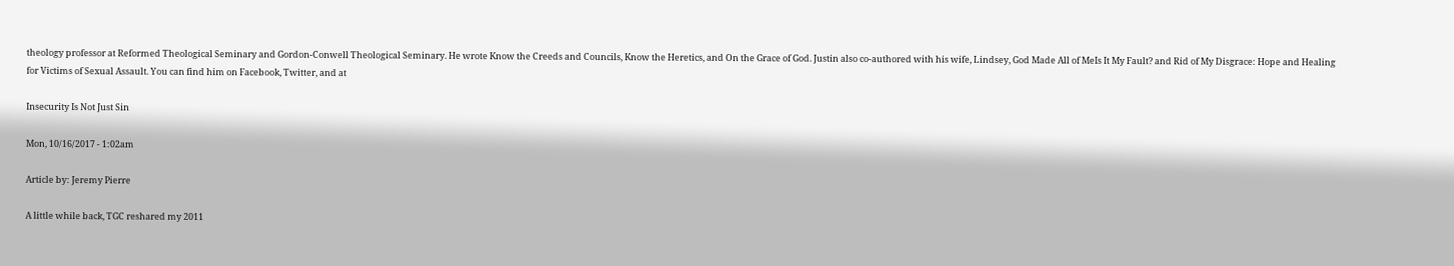theology professor at Reformed Theological Seminary and Gordon-Conwell Theological Seminary. He wrote Know the Creeds and Councils, Know the Heretics, and On the Grace of God. Justin also co-authored with his wife, Lindsey, God Made All of MeIs It My Fault? and Rid of My Disgrace: Hope and Healing for Victims of Sexual Assault. You can find him on Facebook, Twitter, and at

Insecurity Is Not Just Sin

Mon, 10/16/2017 - 1:02am

Article by: Jeremy Pierre

A little while back, TGC reshared my 2011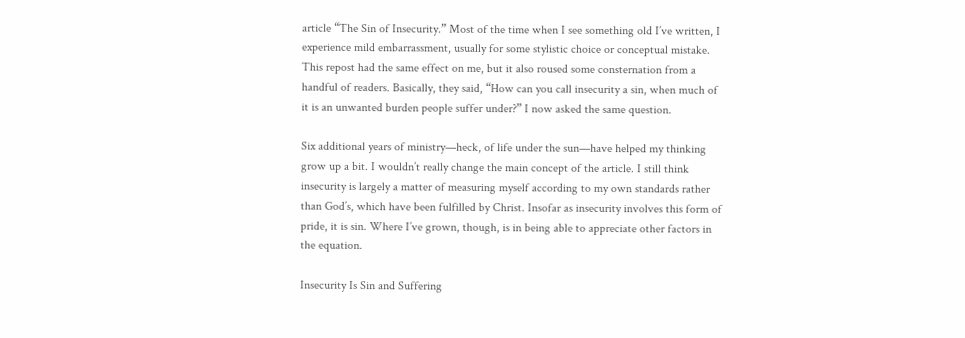article “The Sin of Insecurity.” Most of the time when I see something old I’ve written, I experience mild embarrassment, usually for some stylistic choice or conceptual mistake. This repost had the same effect on me, but it also roused some consternation from a handful of readers. Basically, they said, “How can you call insecurity a sin, when much of it is an unwanted burden people suffer under?” I now asked the same question.

Six additional years of ministry—heck, of life under the sun—have helped my thinking grow up a bit. I wouldn’t really change the main concept of the article. I still think insecurity is largely a matter of measuring myself according to my own standards rather than God’s, which have been fulfilled by Christ. Insofar as insecurity involves this form of pride, it is sin. Where I’ve grown, though, is in being able to appreciate other factors in the equation.

Insecurity Is Sin and Suffering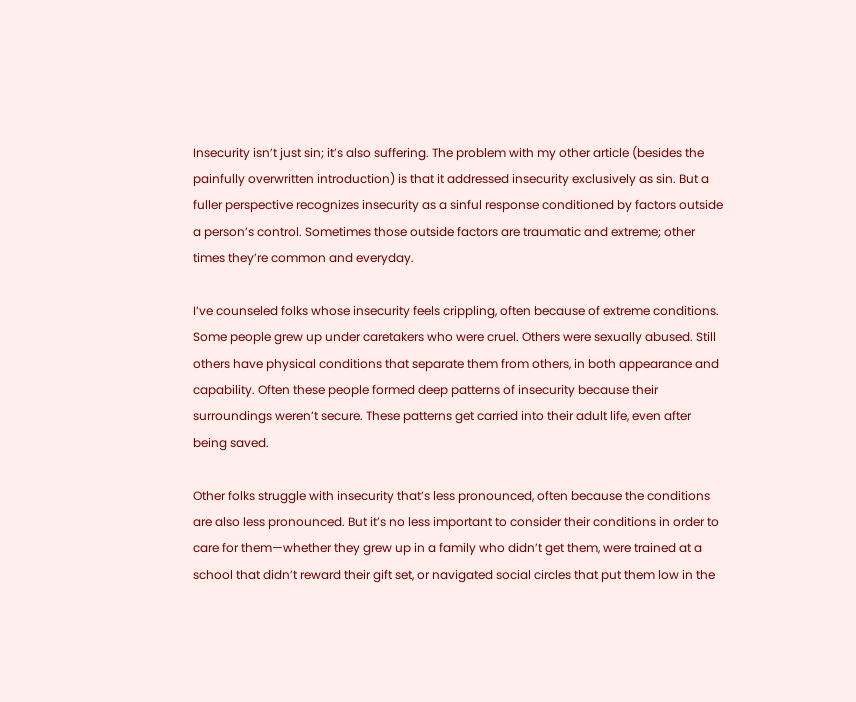Insecurity isn’t just sin; it’s also suffering. The problem with my other article (besides the painfully overwritten introduction) is that it addressed insecurity exclusively as sin. But a fuller perspective recognizes insecurity as a sinful response conditioned by factors outside a person’s control. Sometimes those outside factors are traumatic and extreme; other times they’re common and everyday.

I’ve counseled folks whose insecurity feels crippling, often because of extreme conditions. Some people grew up under caretakers who were cruel. Others were sexually abused. Still others have physical conditions that separate them from others, in both appearance and capability. Often these people formed deep patterns of insecurity because their surroundings weren’t secure. These patterns get carried into their adult life, even after being saved.

Other folks struggle with insecurity that’s less pronounced, often because the conditions are also less pronounced. But it’s no less important to consider their conditions in order to care for them—whether they grew up in a family who didn’t get them, were trained at a school that didn’t reward their gift set, or navigated social circles that put them low in the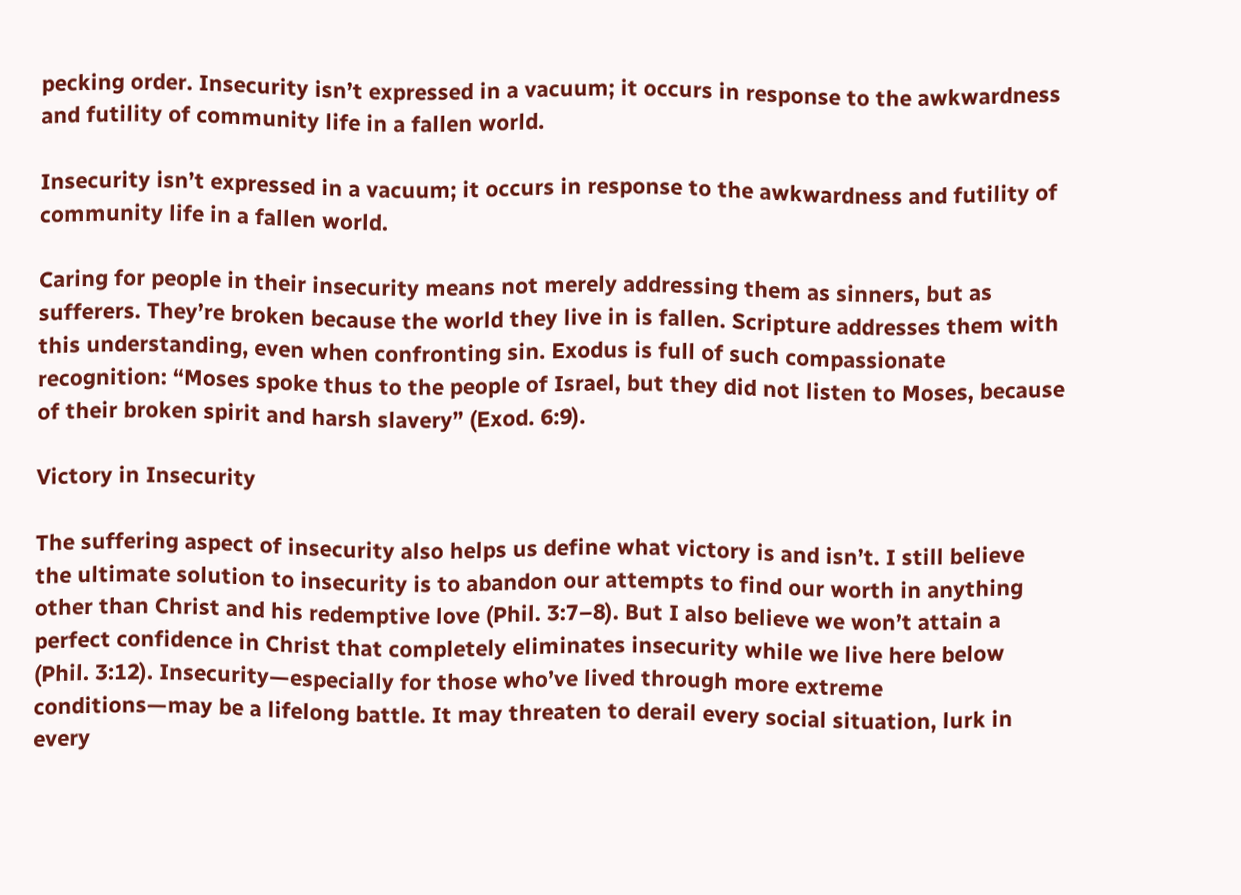pecking order. Insecurity isn’t expressed in a vacuum; it occurs in response to the awkwardness and futility of community life in a fallen world.

Insecurity isn’t expressed in a vacuum; it occurs in response to the awkwardness and futility of community life in a fallen world.

Caring for people in their insecurity means not merely addressing them as sinners, but as sufferers. They’re broken because the world they live in is fallen. Scripture addresses them with this understanding, even when confronting sin. Exodus is full of such compassionate recognition: “Moses spoke thus to the people of Israel, but they did not listen to Moses, because of their broken spirit and harsh slavery” (Exod. 6:9).

Victory in Insecurity

The suffering aspect of insecurity also helps us define what victory is and isn’t. I still believe the ultimate solution to insecurity is to abandon our attempts to find our worth in anything other than Christ and his redemptive love (Phil. 3:7–8). But I also believe we won’t attain a perfect confidence in Christ that completely eliminates insecurity while we live here below (Phil. 3:12). Insecurity—especially for those who’ve lived through more extreme conditions—may be a lifelong battle. It may threaten to derail every social situation, lurk in every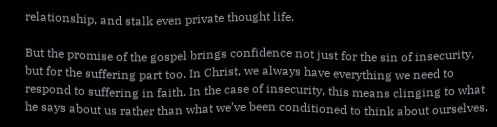relationship, and stalk even private thought life.

But the promise of the gospel brings confidence not just for the sin of insecurity, but for the suffering part too. In Christ, we always have everything we need to respond to suffering in faith. In the case of insecurity, this means clinging to what he says about us rather than what we’ve been conditioned to think about ourselves.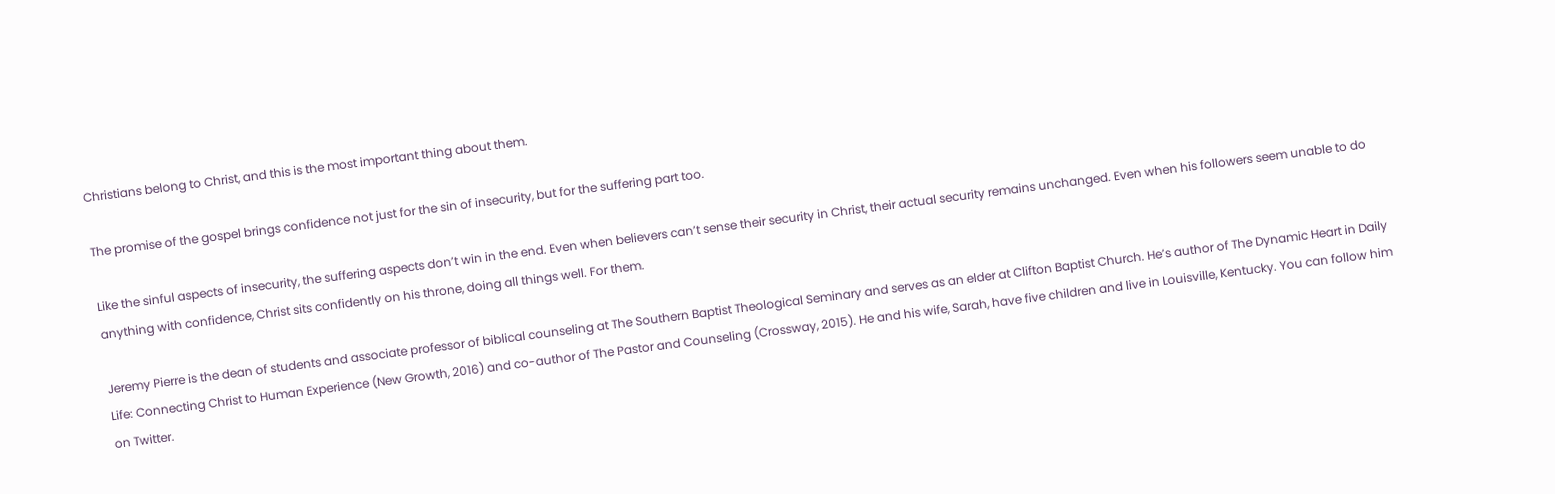Christians belong to Christ, and this is the most important thing about them.

The promise of the gospel brings confidence not just for the sin of insecurity, but for the suffering part too.

Like the sinful aspects of insecurity, the suffering aspects don’t win in the end. Even when believers can’t sense their security in Christ, their actual security remains unchanged. Even when his followers seem unable to do anything with confidence, Christ sits confidently on his throne, doing all things well. For them.

Jeremy Pierre is the dean of students and associate professor of biblical counseling at The Southern Baptist Theological Seminary and serves as an elder at Clifton Baptist Church. He’s author of The Dynamic Heart in Daily Life: Connecting Christ to Human Experience (New Growth, 2016) and co-author of The Pastor and Counseling (Crossway, 2015). He and his wife, Sarah, have five children and live in Louisville, Kentucky. You can follow him on Twitter.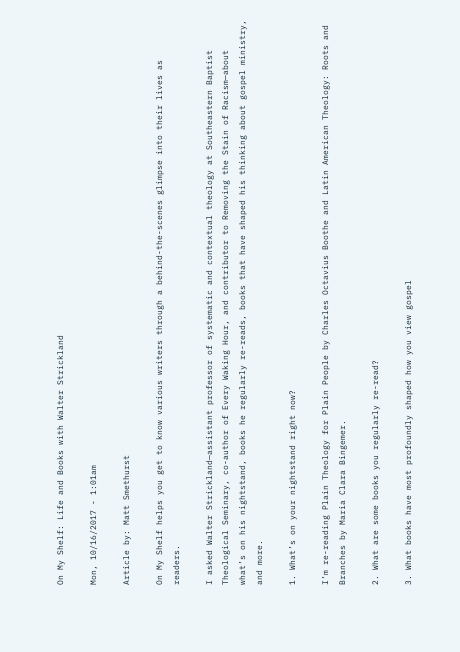On My Shelf: Life and Books with Walter Strickland

Mon, 10/16/2017 - 1:01am

Article by: Matt Smethurst

On My Shelf helps you get to know various writers through a behind-the-scenes glimpse into their lives as readers.

I asked Walter Strickland—assistant professor of systematic and contextual theology at Southeastern Baptist Theological Seminary, co-author of Every Waking Hour, and contributor to Removing the Stain of Racism—about what’s on his nightstand, books he regularly re-reads, books that have shaped his thinking about gospel ministry, and more.

1. What’s on your nightstand right now?

I’m re-reading Plain Theology for Plain People by Charles Octavius Boothe and Latin American Theology: Roots and Branches by Maria Clara Bingemer.

2. What are some books you regularly re-read?

3. What books have most profoundly shaped how you view gospel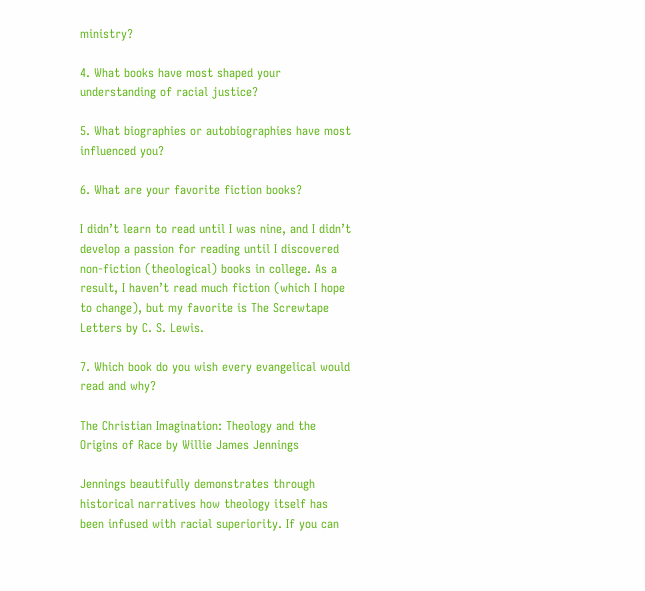ministry?

4. What books have most shaped your understanding of racial justice?

5. What biographies or autobiographies have most influenced you?

6. What are your favorite fiction books?

I didn’t learn to read until I was nine, and I didn’t develop a passion for reading until I discovered non-fiction (theological) books in college. As a result, I haven’t read much fiction (which I hope to change), but my favorite is The Screwtape Letters by C. S. Lewis.

7. Which book do you wish every evangelical would read and why?

The Christian Imagination: Theology and the Origins of Race by Willie James Jennings

Jennings beautifully demonstrates through historical narratives how theology itself has been infused with racial superiority. If you can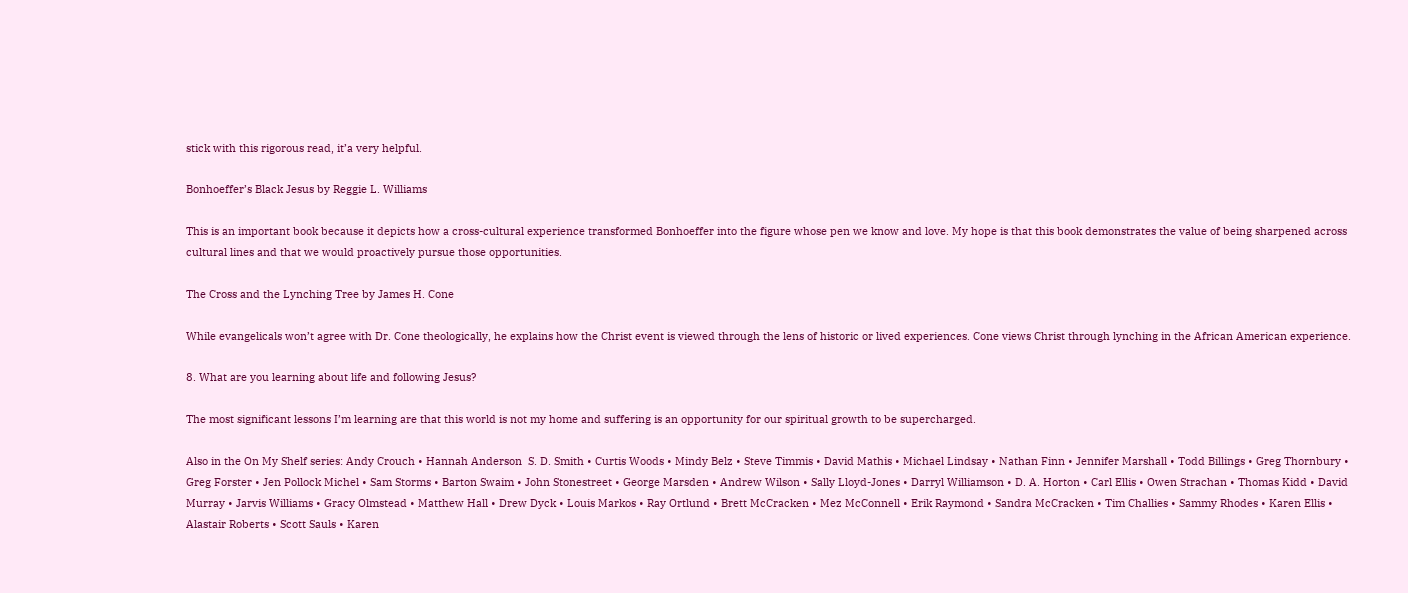stick with this rigorous read, it’a very helpful.

Bonhoeffer’s Black Jesus by Reggie L. Williams

This is an important book because it depicts how a cross-cultural experience transformed Bonhoeffer into the figure whose pen we know and love. My hope is that this book demonstrates the value of being sharpened across cultural lines and that we would proactively pursue those opportunities.

The Cross and the Lynching Tree by James H. Cone

While evangelicals won’t agree with Dr. Cone theologically, he explains how the Christ event is viewed through the lens of historic or lived experiences. Cone views Christ through lynching in the African American experience.

8. What are you learning about life and following Jesus?

The most significant lessons I’m learning are that this world is not my home and suffering is an opportunity for our spiritual growth to be supercharged.

Also in the On My Shelf series: Andy Crouch • Hannah Anderson  S. D. Smith • Curtis Woods • Mindy Belz • Steve Timmis • David Mathis • Michael Lindsay • Nathan Finn • Jennifer Marshall • Todd Billings • Greg Thornbury • Greg Forster • Jen Pollock Michel • Sam Storms • Barton Swaim • John Stonestreet • George Marsden • Andrew Wilson • Sally Lloyd-Jones • Darryl Williamson • D. A. Horton • Carl Ellis • Owen Strachan • Thomas Kidd • David Murray • Jarvis Williams • Gracy Olmstead • Matthew Hall • Drew Dyck • Louis Markos • Ray Ortlund • Brett McCracken • Mez McConnell • Erik Raymond • Sandra McCracken • Tim Challies • Sammy Rhodes • Karen Ellis • Alastair Roberts • Scott Sauls • Karen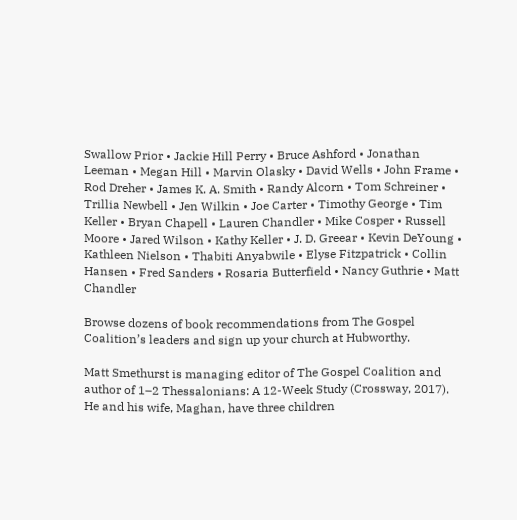Swallow Prior • Jackie Hill Perry • Bruce Ashford • Jonathan Leeman • Megan Hill • Marvin Olasky • David Wells • John Frame • Rod Dreher • James K. A. Smith • Randy Alcorn • Tom Schreiner • Trillia Newbell • Jen Wilkin • Joe Carter • Timothy George • Tim Keller • Bryan Chapell • Lauren Chandler • Mike Cosper • Russell Moore • Jared Wilson • Kathy Keller • J. D. Greear • Kevin DeYoung • Kathleen Nielson • Thabiti Anyabwile • Elyse Fitzpatrick • Collin Hansen • Fred Sanders • Rosaria Butterfield • Nancy Guthrie • Matt Chandler

Browse dozens of book recommendations from The Gospel Coalition’s leaders and sign up your church at Hubworthy.

Matt Smethurst is managing editor of The Gospel Coalition and author of 1–2 Thessalonians: A 12-Week Study (Crossway, 2017). He and his wife, Maghan, have three children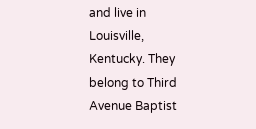and live in Louisville, Kentucky. They belong to Third Avenue Baptist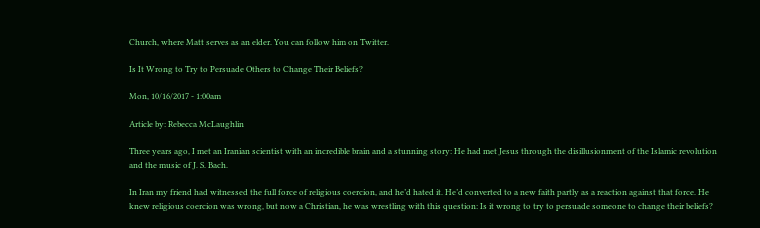Church, where Matt serves as an elder. You can follow him on Twitter.

Is It Wrong to Try to Persuade Others to Change Their Beliefs?

Mon, 10/16/2017 - 1:00am

Article by: Rebecca McLaughlin

Three years ago, I met an Iranian scientist with an incredible brain and a stunning story: He had met Jesus through the disillusionment of the Islamic revolution and the music of J. S. Bach.

In Iran my friend had witnessed the full force of religious coercion, and he’d hated it. He’d converted to a new faith partly as a reaction against that force. He knew religious coercion was wrong, but now a Christian, he was wrestling with this question: Is it wrong to try to persuade someone to change their beliefs?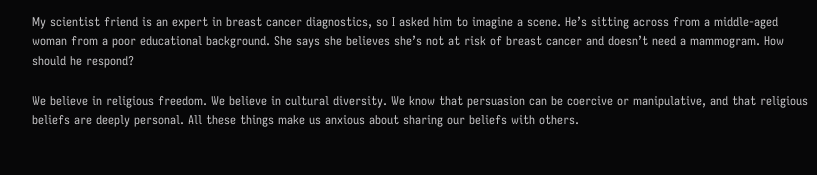My scientist friend is an expert in breast cancer diagnostics, so I asked him to imagine a scene. He’s sitting across from a middle-aged woman from a poor educational background. She says she believes she’s not at risk of breast cancer and doesn’t need a mammogram. How should he respond?

We believe in religious freedom. We believe in cultural diversity. We know that persuasion can be coercive or manipulative, and that religious beliefs are deeply personal. All these things make us anxious about sharing our beliefs with others.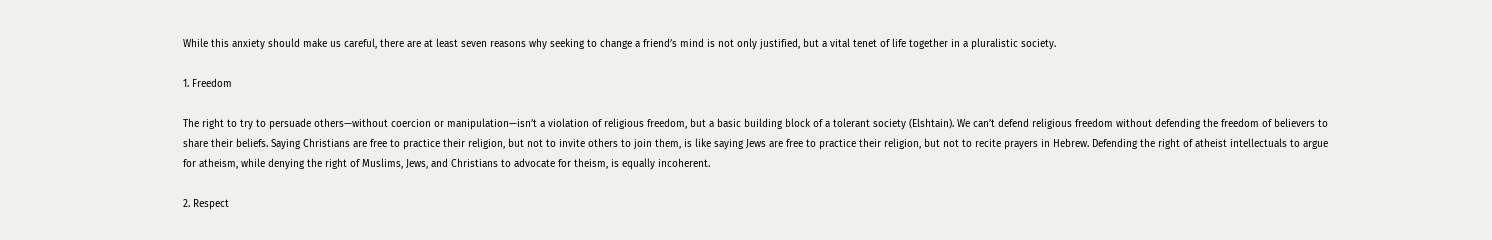While this anxiety should make us careful, there are at least seven reasons why seeking to change a friend’s mind is not only justified, but a vital tenet of life together in a pluralistic society.

1. Freedom

The right to try to persuade others—without coercion or manipulation—isn’t a violation of religious freedom, but a basic building block of a tolerant society (Elshtain). We can’t defend religious freedom without defending the freedom of believers to share their beliefs. Saying Christians are free to practice their religion, but not to invite others to join them, is like saying Jews are free to practice their religion, but not to recite prayers in Hebrew. Defending the right of atheist intellectuals to argue for atheism, while denying the right of Muslims, Jews, and Christians to advocate for theism, is equally incoherent.

2. Respect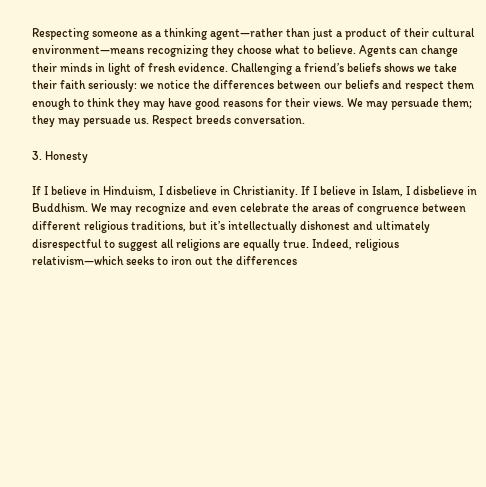Respecting someone as a thinking agent—rather than just a product of their cultural environment—means recognizing they choose what to believe. Agents can change their minds in light of fresh evidence. Challenging a friend’s beliefs shows we take their faith seriously: we notice the differences between our beliefs and respect them enough to think they may have good reasons for their views. We may persuade them; they may persuade us. Respect breeds conversation.

3. Honesty

If I believe in Hinduism, I disbelieve in Christianity. If I believe in Islam, I disbelieve in Buddhism. We may recognize and even celebrate the areas of congruence between different religious traditions, but it’s intellectually dishonest and ultimately disrespectful to suggest all religions are equally true. Indeed, religious relativism—which seeks to iron out the differences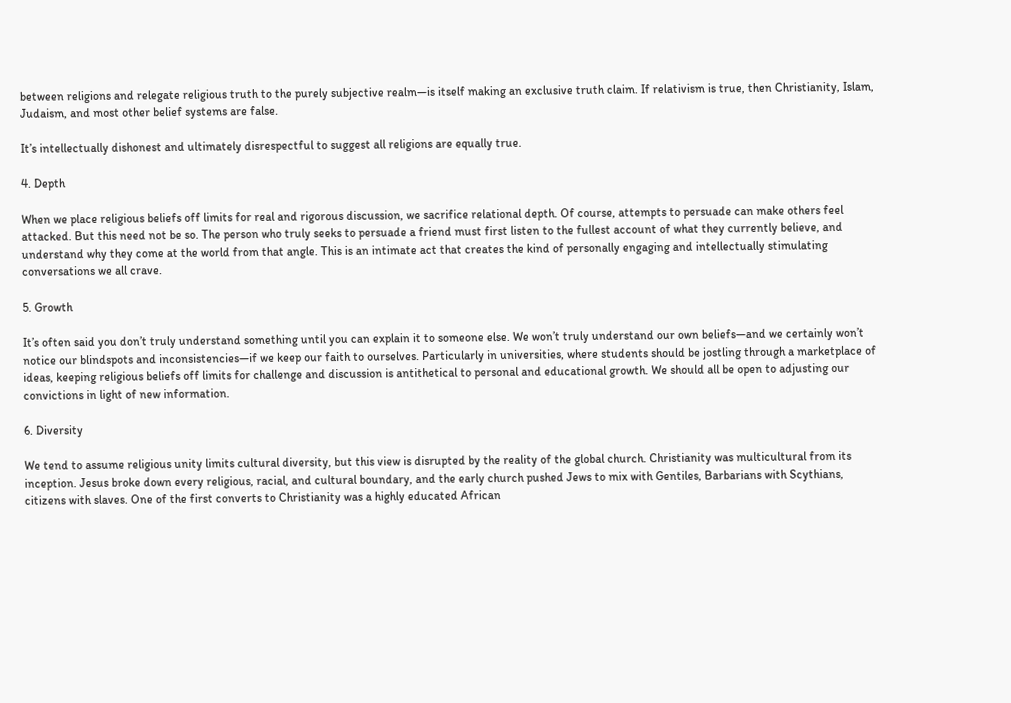between religions and relegate religious truth to the purely subjective realm—is itself making an exclusive truth claim. If relativism is true, then Christianity, Islam, Judaism, and most other belief systems are false.

It’s intellectually dishonest and ultimately disrespectful to suggest all religions are equally true.

4. Depth

When we place religious beliefs off limits for real and rigorous discussion, we sacrifice relational depth. Of course, attempts to persuade can make others feel attacked. But this need not be so. The person who truly seeks to persuade a friend must first listen to the fullest account of what they currently believe, and understand why they come at the world from that angle. This is an intimate act that creates the kind of personally engaging and intellectually stimulating conversations we all crave.

5. Growth

It’s often said you don’t truly understand something until you can explain it to someone else. We won’t truly understand our own beliefs—and we certainly won’t notice our blindspots and inconsistencies—if we keep our faith to ourselves. Particularly in universities, where students should be jostling through a marketplace of ideas, keeping religious beliefs off limits for challenge and discussion is antithetical to personal and educational growth. We should all be open to adjusting our convictions in light of new information.

6. Diversity

We tend to assume religious unity limits cultural diversity, but this view is disrupted by the reality of the global church. Christianity was multicultural from its inception. Jesus broke down every religious, racial, and cultural boundary, and the early church pushed Jews to mix with Gentiles, Barbarians with Scythians, citizens with slaves. One of the first converts to Christianity was a highly educated African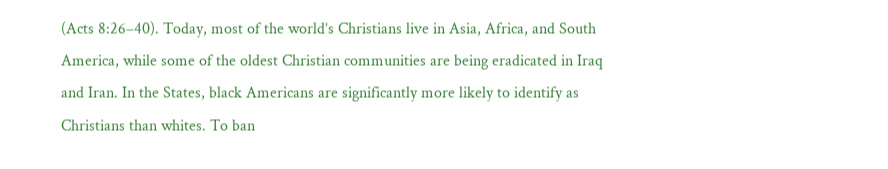(Acts 8:26–40). Today, most of the world’s Christians live in Asia, Africa, and South America, while some of the oldest Christian communities are being eradicated in Iraq and Iran. In the States, black Americans are significantly more likely to identify as Christians than whites. To ban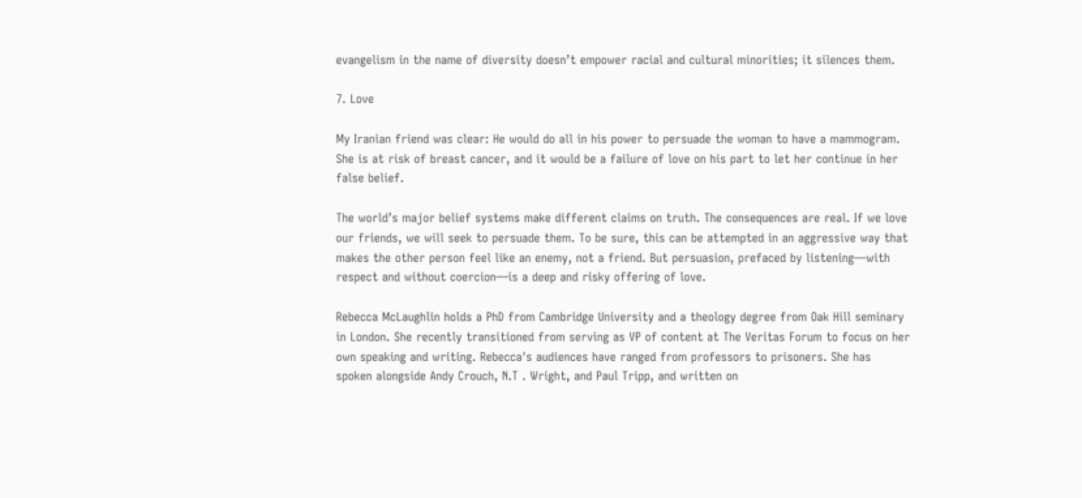evangelism in the name of diversity doesn’t empower racial and cultural minorities; it silences them.

7. Love

My Iranian friend was clear: He would do all in his power to persuade the woman to have a mammogram. She is at risk of breast cancer, and it would be a failure of love on his part to let her continue in her false belief.

The world’s major belief systems make different claims on truth. The consequences are real. If we love our friends, we will seek to persuade them. To be sure, this can be attempted in an aggressive way that makes the other person feel like an enemy, not a friend. But persuasion, prefaced by listening—with respect and without coercion—is a deep and risky offering of love.

Rebecca McLaughlin holds a PhD from Cambridge University and a theology degree from Oak Hill seminary in London. She recently transitioned from serving as VP of content at The Veritas Forum to focus on her own speaking and writing. Rebecca's audiences have ranged from professors to prisoners. She has spoken alongside Andy Crouch, N.T . Wright, and Paul Tripp, and written on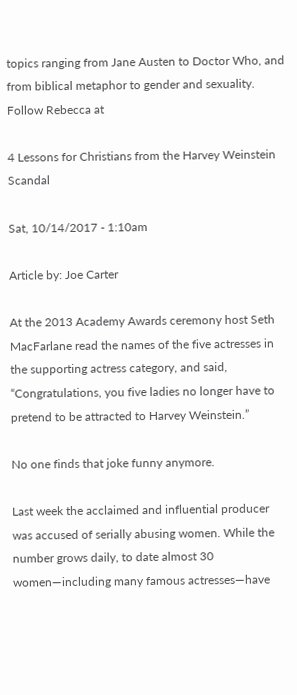topics ranging from Jane Austen to Doctor Who, and from biblical metaphor to gender and sexuality. Follow Rebecca at

4 Lessons for Christians from the Harvey Weinstein Scandal

Sat, 10/14/2017 - 1:10am

Article by: Joe Carter

At the 2013 Academy Awards ceremony host Seth MacFarlane read the names of the five actresses in the supporting actress category, and said, “Congratulations, you five ladies no longer have to pretend to be attracted to Harvey Weinstein.”

No one finds that joke funny anymore.

Last week the acclaimed and influential producer was accused of serially abusing women. While the number grows daily, to date almost 30 women—including many famous actresses—have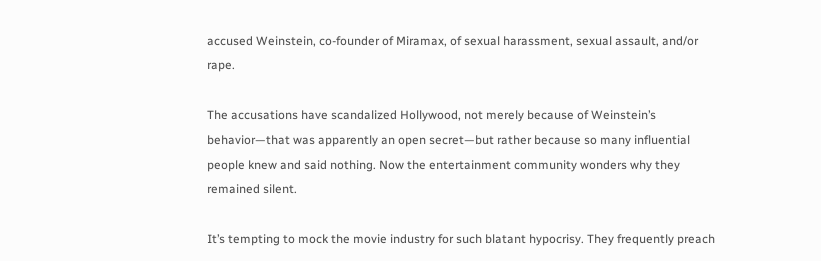accused Weinstein, co-founder of Miramax, of sexual harassment, sexual assault, and/or rape.

The accusations have scandalized Hollywood, not merely because of Weinstein’s behavior—that was apparently an open secret—but rather because so many influential people knew and said nothing. Now the entertainment community wonders why they remained silent.

It’s tempting to mock the movie industry for such blatant hypocrisy. They frequently preach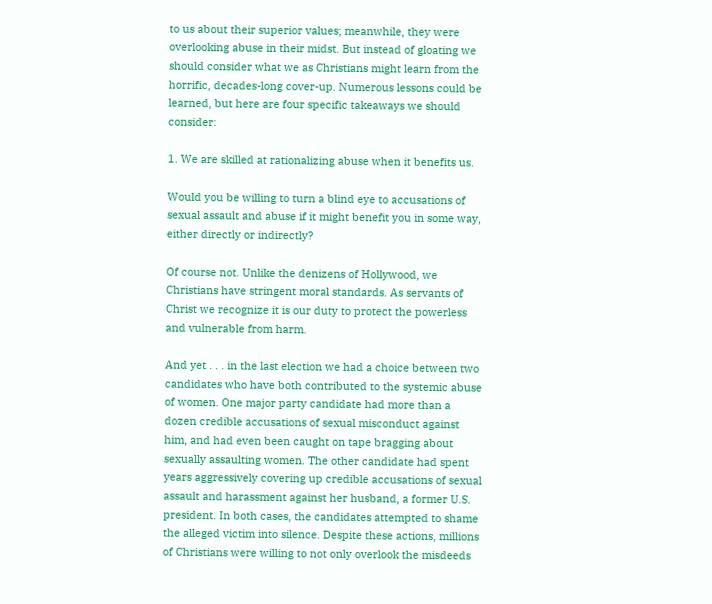to us about their superior values; meanwhile, they were overlooking abuse in their midst. But instead of gloating we should consider what we as Christians might learn from the horrific, decades-long cover-up. Numerous lessons could be learned, but here are four specific takeaways we should consider:

1. We are skilled at rationalizing abuse when it benefits us.

Would you be willing to turn a blind eye to accusations of sexual assault and abuse if it might benefit you in some way, either directly or indirectly?

Of course not. Unlike the denizens of Hollywood, we Christians have stringent moral standards. As servants of Christ we recognize it is our duty to protect the powerless and vulnerable from harm.

And yet . . . in the last election we had a choice between two candidates who have both contributed to the systemic abuse of women. One major party candidate had more than a dozen credible accusations of sexual misconduct against him, and had even been caught on tape bragging about sexually assaulting women. The other candidate had spent years aggressively covering up credible accusations of sexual assault and harassment against her husband, a former U.S. president. In both cases, the candidates attempted to shame the alleged victim into silence. Despite these actions, millions of Christians were willing to not only overlook the misdeeds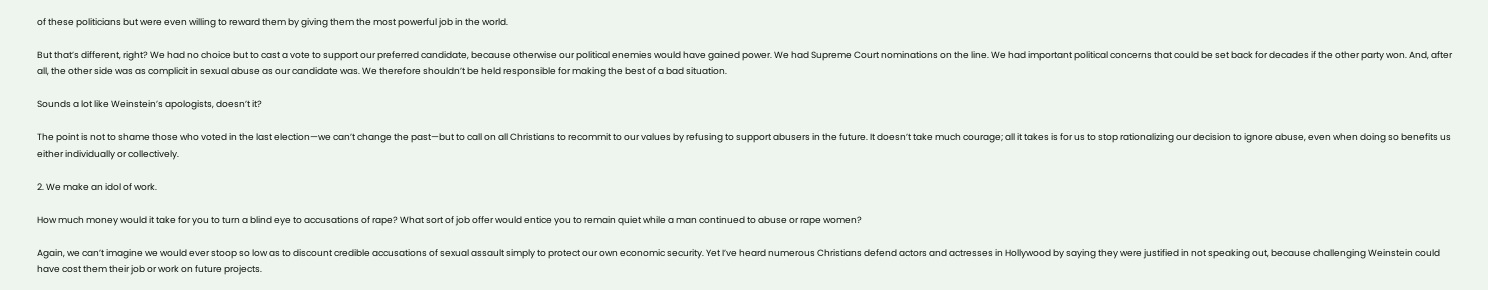of these politicians but were even willing to reward them by giving them the most powerful job in the world.

But that’s different, right? We had no choice but to cast a vote to support our preferred candidate, because otherwise our political enemies would have gained power. We had Supreme Court nominations on the line. We had important political concerns that could be set back for decades if the other party won. And, after all, the other side was as complicit in sexual abuse as our candidate was. We therefore shouldn’t be held responsible for making the best of a bad situation.

Sounds a lot like Weinstein’s apologists, doesn’t it?

The point is not to shame those who voted in the last election—we can’t change the past—but to call on all Christians to recommit to our values by refusing to support abusers in the future. It doesn’t take much courage; all it takes is for us to stop rationalizing our decision to ignore abuse, even when doing so benefits us either individually or collectively.

2. We make an idol of work.

How much money would it take for you to turn a blind eye to accusations of rape? What sort of job offer would entice you to remain quiet while a man continued to abuse or rape women?

Again, we can’t imagine we would ever stoop so low as to discount credible accusations of sexual assault simply to protect our own economic security. Yet I’ve heard numerous Christians defend actors and actresses in Hollywood by saying they were justified in not speaking out, because challenging Weinstein could have cost them their job or work on future projects.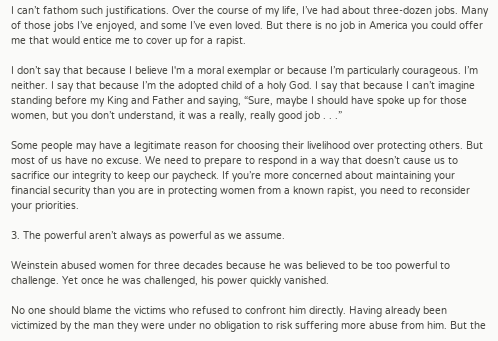I can’t fathom such justifications. Over the course of my life, I’ve had about three-dozen jobs. Many of those jobs I’ve enjoyed, and some I’ve even loved. But there is no job in America you could offer me that would entice me to cover up for a rapist.

I don’t say that because I believe I'm a moral exemplar or because I’m particularly courageous. I’m neither. I say that because I’m the adopted child of a holy God. I say that because I can’t imagine standing before my King and Father and saying, “Sure, maybe I should have spoke up for those women, but you don’t understand, it was a really, really good job . . .”

Some people may have a legitimate reason for choosing their livelihood over protecting others. But most of us have no excuse. We need to prepare to respond in a way that doesn’t cause us to sacrifice our integrity to keep our paycheck. If you’re more concerned about maintaining your financial security than you are in protecting women from a known rapist, you need to reconsider your priorities.

3. The powerful aren’t always as powerful as we assume.

Weinstein abused women for three decades because he was believed to be too powerful to challenge. Yet once he was challenged, his power quickly vanished.

No one should blame the victims who refused to confront him directly. Having already been victimized by the man they were under no obligation to risk suffering more abuse from him. But the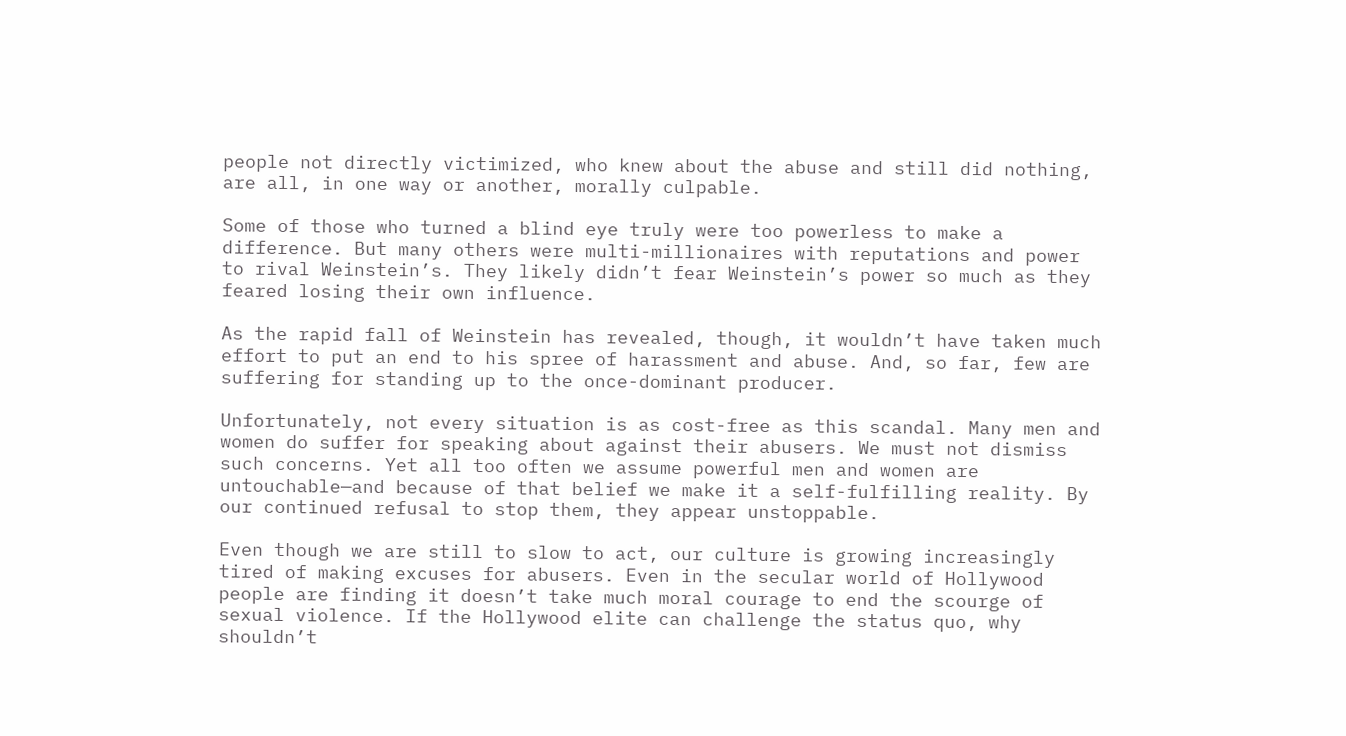people not directly victimized, who knew about the abuse and still did nothing, are all, in one way or another, morally culpable.

Some of those who turned a blind eye truly were too powerless to make a difference. But many others were multi-millionaires with reputations and power to rival Weinstein’s. They likely didn’t fear Weinstein’s power so much as they feared losing their own influence.

As the rapid fall of Weinstein has revealed, though, it wouldn’t have taken much effort to put an end to his spree of harassment and abuse. And, so far, few are suffering for standing up to the once-dominant producer.

Unfortunately, not every situation is as cost-free as this scandal. Many men and women do suffer for speaking about against their abusers. We must not dismiss such concerns. Yet all too often we assume powerful men and women are untouchable—and because of that belief we make it a self-fulfilling reality. By our continued refusal to stop them, they appear unstoppable.

Even though we are still to slow to act, our culture is growing increasingly tired of making excuses for abusers. Even in the secular world of Hollywood people are finding it doesn’t take much moral courage to end the scourge of sexual violence. If the Hollywood elite can challenge the status quo, why shouldn’t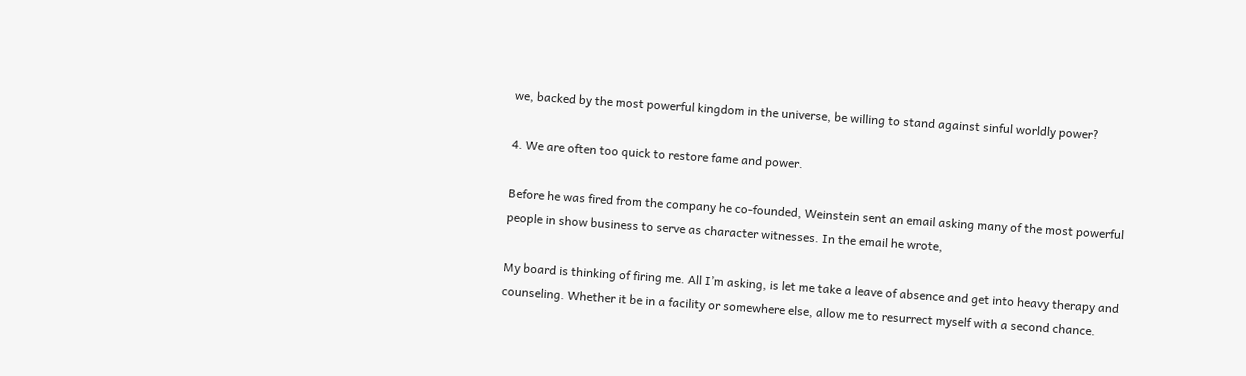we, backed by the most powerful kingdom in the universe, be willing to stand against sinful worldly power?

4. We are often too quick to restore fame and power.

Before he was fired from the company he co-founded, Weinstein sent an email asking many of the most powerful people in show business to serve as character witnesses. In the email he wrote,

My board is thinking of firing me. All I’m asking, is let me take a leave of absence and get into heavy therapy and counseling. Whether it be in a facility or somewhere else, allow me to resurrect myself with a second chance.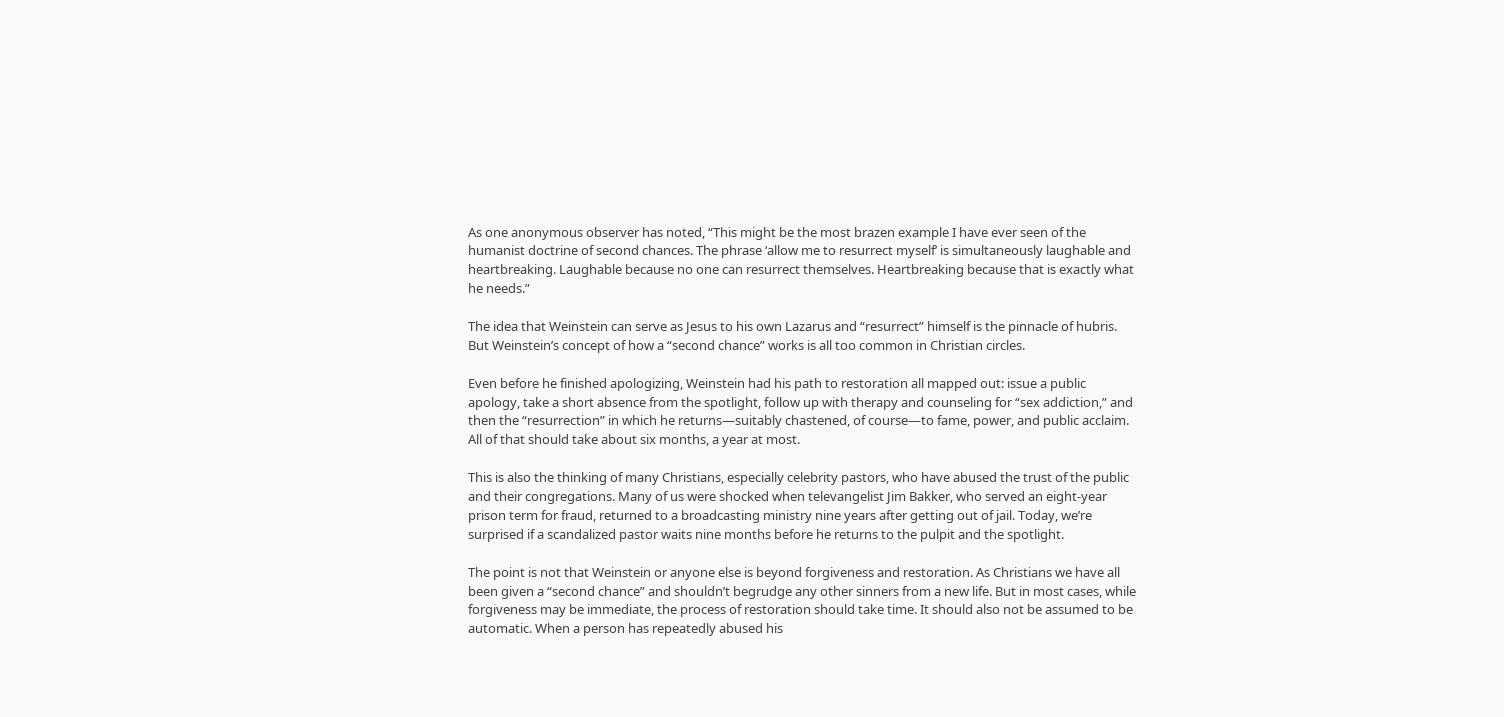As one anonymous observer has noted, “This might be the most brazen example I have ever seen of the humanist doctrine of second chances. The phrase ‘allow me to resurrect myself’ is simultaneously laughable and heartbreaking. Laughable because no one can resurrect themselves. Heartbreaking because that is exactly what he needs.”

The idea that Weinstein can serve as Jesus to his own Lazarus and “resurrect” himself is the pinnacle of hubris. But Weinstein’s concept of how a “second chance” works is all too common in Christian circles.

Even before he finished apologizing, Weinstein had his path to restoration all mapped out: issue a public apology, take a short absence from the spotlight, follow up with therapy and counseling for “sex addiction,” and then the “resurrection” in which he returns—suitably chastened, of course—to fame, power, and public acclaim. All of that should take about six months, a year at most.

This is also the thinking of many Christians, especially celebrity pastors, who have abused the trust of the public and their congregations. Many of us were shocked when televangelist Jim Bakker, who served an eight-year prison term for fraud, returned to a broadcasting ministry nine years after getting out of jail. Today, we’re surprised if a scandalized pastor waits nine months before he returns to the pulpit and the spotlight.

The point is not that Weinstein or anyone else is beyond forgiveness and restoration. As Christians we have all been given a “second chance” and shouldn’t begrudge any other sinners from a new life. But in most cases, while forgiveness may be immediate, the process of restoration should take time. It should also not be assumed to be automatic. When a person has repeatedly abused his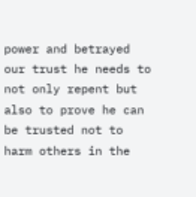power and betrayed our trust he needs to not only repent but also to prove he can be trusted not to harm others in the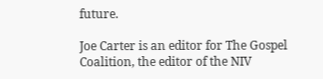future.

Joe Carter is an editor for The Gospel Coalition, the editor of the NIV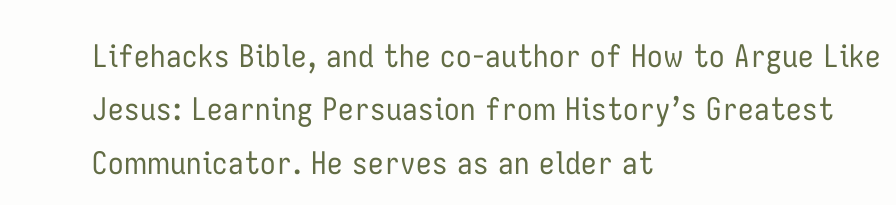Lifehacks Bible, and the co-author of How to Argue Like Jesus: Learning Persuasion from History’s Greatest Communicator. He serves as an elder at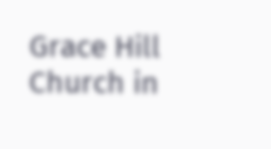Grace Hill Church in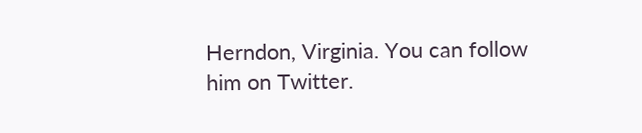Herndon, Virginia. You can follow him on Twitter.